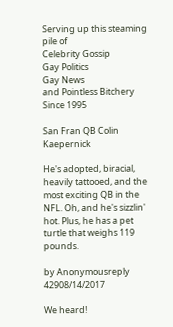Serving up this steaming pile of
Celebrity Gossip
Gay Politics
Gay News
and Pointless Bitchery
Since 1995

San Fran QB Colin Kaepernick

He's adopted, biracial, heavily tattooed, and the most exciting QB in the NFL. Oh, and he's sizzlin' hot. Plus, he has a pet turtle that weighs 119 pounds.

by Anonymousreply 42908/14/2017

We heard!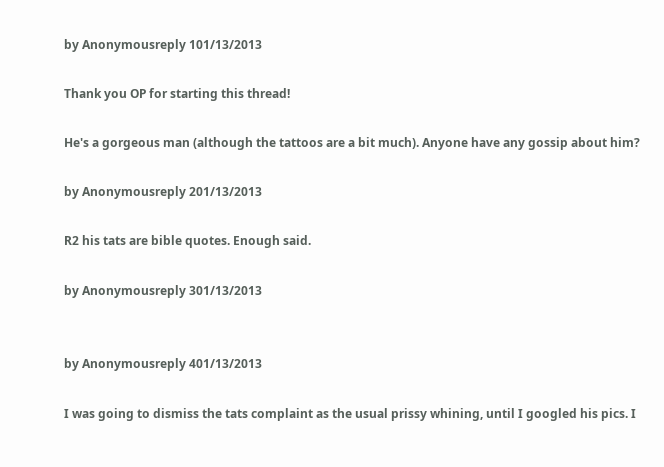by Anonymousreply 101/13/2013

Thank you OP for starting this thread!

He's a gorgeous man (although the tattoos are a bit much). Anyone have any gossip about him?

by Anonymousreply 201/13/2013

R2 his tats are bible quotes. Enough said.

by Anonymousreply 301/13/2013


by Anonymousreply 401/13/2013

I was going to dismiss the tats complaint as the usual prissy whining, until I googled his pics. I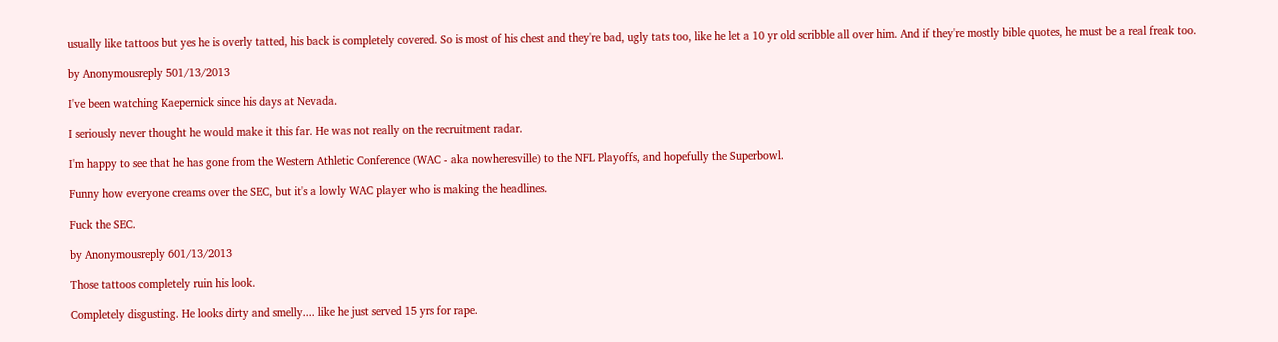usually like tattoos but yes he is overly tatted, his back is completely covered. So is most of his chest and they're bad, ugly tats too, like he let a 10 yr old scribble all over him. And if they're mostly bible quotes, he must be a real freak too.

by Anonymousreply 501/13/2013

I've been watching Kaepernick since his days at Nevada.

I seriously never thought he would make it this far. He was not really on the recruitment radar.

I'm happy to see that he has gone from the Western Athletic Conference (WAC - aka nowheresville) to the NFL Playoffs, and hopefully the Superbowl.

Funny how everyone creams over the SEC, but it's a lowly WAC player who is making the headlines.

Fuck the SEC.

by Anonymousreply 601/13/2013

Those tattoos completely ruin his look.

Completely disgusting. He looks dirty and smelly.... like he just served 15 yrs for rape.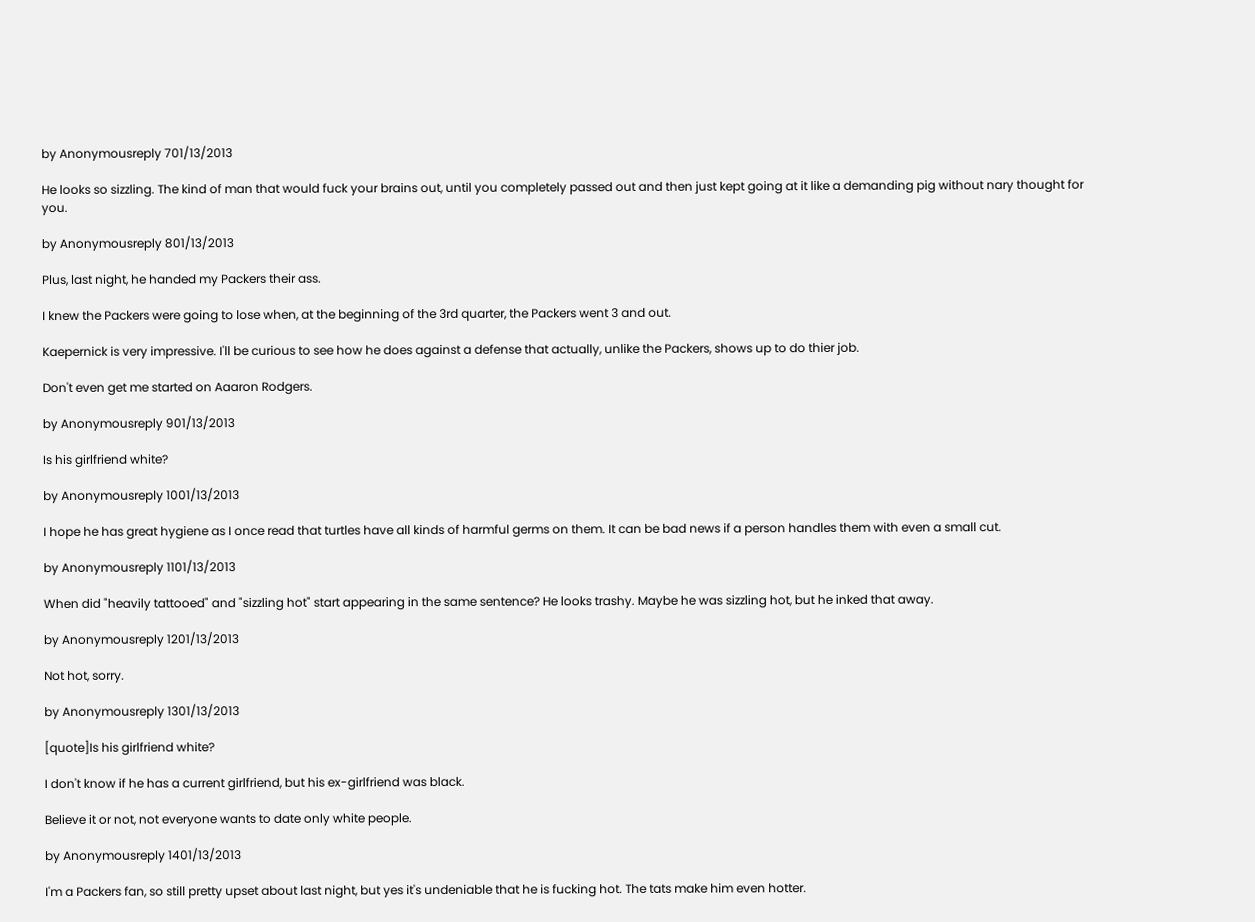by Anonymousreply 701/13/2013

He looks so sizzling. The kind of man that would fuck your brains out, until you completely passed out and then just kept going at it like a demanding pig without nary thought for you.

by Anonymousreply 801/13/2013

Plus, last night, he handed my Packers their ass.

I knew the Packers were going to lose when, at the beginning of the 3rd quarter, the Packers went 3 and out.

Kaepernick is very impressive. I'll be curious to see how he does against a defense that actually, unlike the Packers, shows up to do thier job.

Don't even get me started on Aaaron Rodgers.

by Anonymousreply 901/13/2013

Is his girlfriend white?

by Anonymousreply 1001/13/2013

I hope he has great hygiene as I once read that turtles have all kinds of harmful germs on them. It can be bad news if a person handles them with even a small cut.

by Anonymousreply 1101/13/2013

When did "heavily tattooed" and "sizzling hot" start appearing in the same sentence? He looks trashy. Maybe he was sizzling hot, but he inked that away.

by Anonymousreply 1201/13/2013

Not hot, sorry.

by Anonymousreply 1301/13/2013

[quote]Is his girlfriend white?

I don't know if he has a current girlfriend, but his ex-girlfriend was black.

Believe it or not, not everyone wants to date only white people.

by Anonymousreply 1401/13/2013

I'm a Packers fan, so still pretty upset about last night, but yes it's undeniable that he is fucking hot. The tats make him even hotter.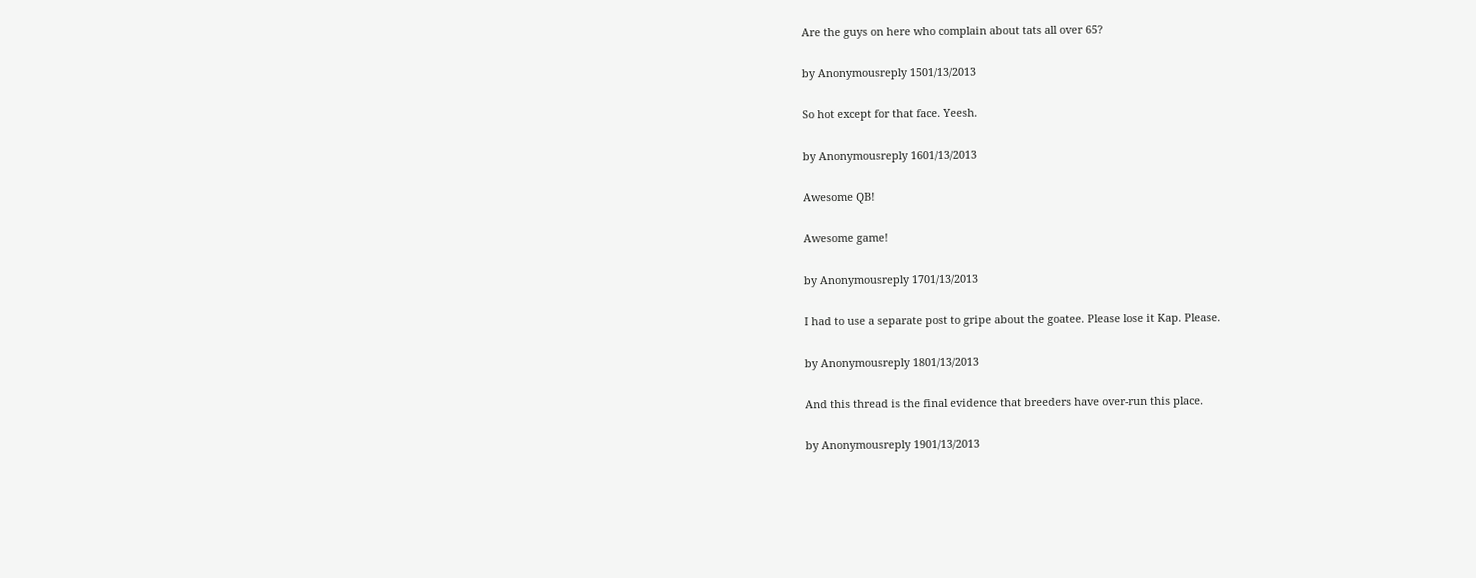Are the guys on here who complain about tats all over 65?

by Anonymousreply 1501/13/2013

So hot except for that face. Yeesh.

by Anonymousreply 1601/13/2013

Awesome QB!

Awesome game!

by Anonymousreply 1701/13/2013

I had to use a separate post to gripe about the goatee. Please lose it Kap. Please.

by Anonymousreply 1801/13/2013

And this thread is the final evidence that breeders have over-run this place.

by Anonymousreply 1901/13/2013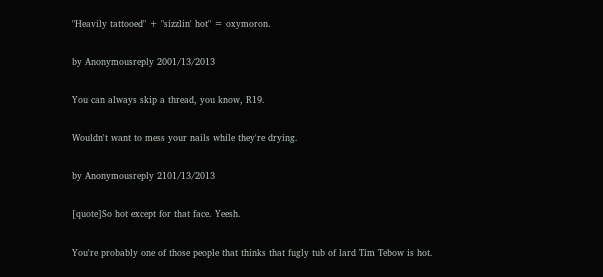"Heavily tattooed" + "sizzlin' hot" = oxymoron.

by Anonymousreply 2001/13/2013

You can always skip a thread, you know, R19.

Wouldn't want to mess your nails while they're drying.

by Anonymousreply 2101/13/2013

[quote]So hot except for that face. Yeesh.

You're probably one of those people that thinks that fugly tub of lard Tim Tebow is hot.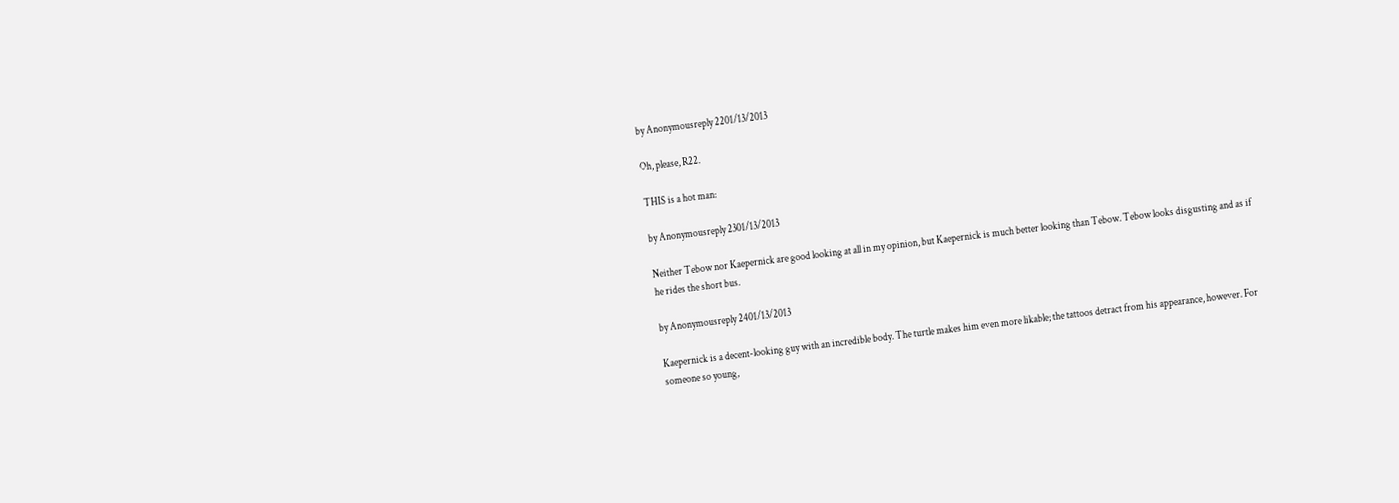by Anonymousreply 2201/13/2013

Oh, please, R22.

THIS is a hot man:

by Anonymousreply 2301/13/2013

Neither Tebow nor Kaepernick are good looking at all in my opinion, but Kaepernick is much better looking than Tebow. Tebow looks disgusting and as if he rides the short bus.

by Anonymousreply 2401/13/2013

Kaepernick is a decent-looking guy with an incredible body. The turtle makes him even more likable; the tattoos detract from his appearance, however. For someone so young,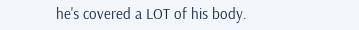he's covered a LOT of his body.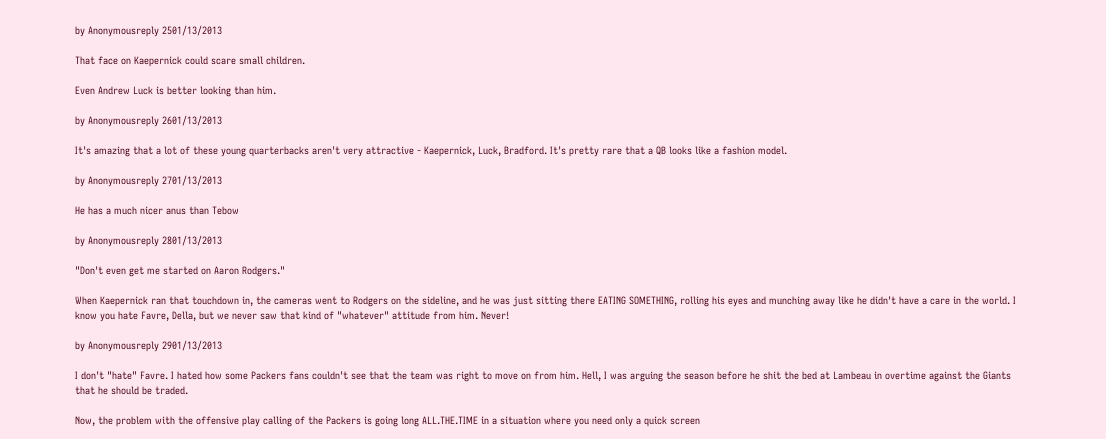by Anonymousreply 2501/13/2013

That face on Kaepernick could scare small children.

Even Andrew Luck is better looking than him.

by Anonymousreply 2601/13/2013

It's amazing that a lot of these young quarterbacks aren't very attractive - Kaepernick, Luck, Bradford. It's pretty rare that a QB looks like a fashion model.

by Anonymousreply 2701/13/2013

He has a much nicer anus than Tebow

by Anonymousreply 2801/13/2013

"Don't even get me started on Aaron Rodgers."

When Kaepernick ran that touchdown in, the cameras went to Rodgers on the sideline, and he was just sitting there EATING SOMETHING, rolling his eyes and munching away like he didn't have a care in the world. I know you hate Favre, Della, but we never saw that kind of "whatever" attitude from him. Never!

by Anonymousreply 2901/13/2013

I don't "hate" Favre. I hated how some Packers fans couldn't see that the team was right to move on from him. Hell, I was arguing the season before he shit the bed at Lambeau in overtime against the Giants that he should be traded.

Now, the problem with the offensive play calling of the Packers is going long ALL.THE.TIME in a situation where you need only a quick screen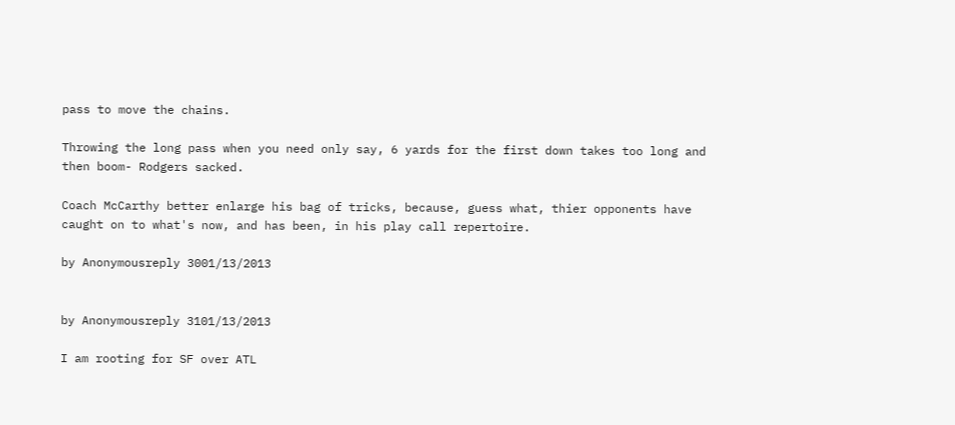pass to move the chains.

Throwing the long pass when you need only say, 6 yards for the first down takes too long and then boom- Rodgers sacked.

Coach McCarthy better enlarge his bag of tricks, because, guess what, thier opponents have caught on to what's now, and has been, in his play call repertoire.

by Anonymousreply 3001/13/2013


by Anonymousreply 3101/13/2013

I am rooting for SF over ATL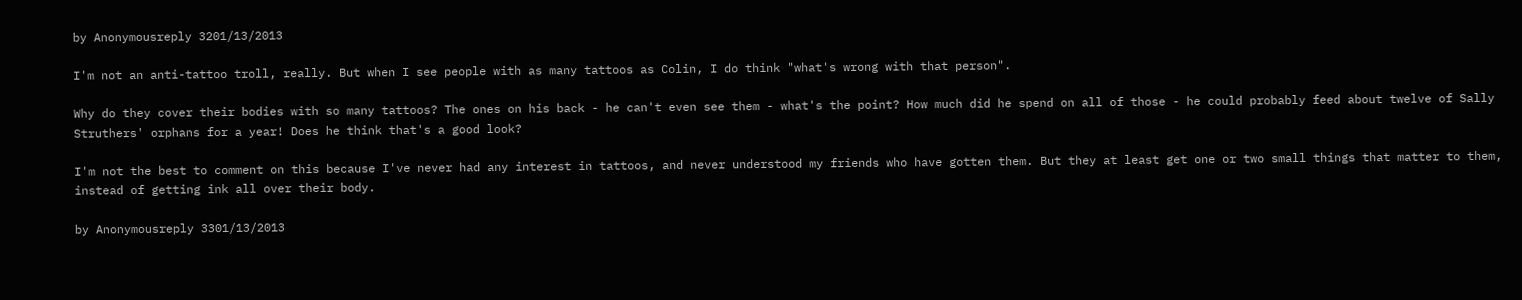by Anonymousreply 3201/13/2013

I'm not an anti-tattoo troll, really. But when I see people with as many tattoos as Colin, I do think "what's wrong with that person".

Why do they cover their bodies with so many tattoos? The ones on his back - he can't even see them - what's the point? How much did he spend on all of those - he could probably feed about twelve of Sally Struthers' orphans for a year! Does he think that's a good look?

I'm not the best to comment on this because I've never had any interest in tattoos, and never understood my friends who have gotten them. But they at least get one or two small things that matter to them, instead of getting ink all over their body.

by Anonymousreply 3301/13/2013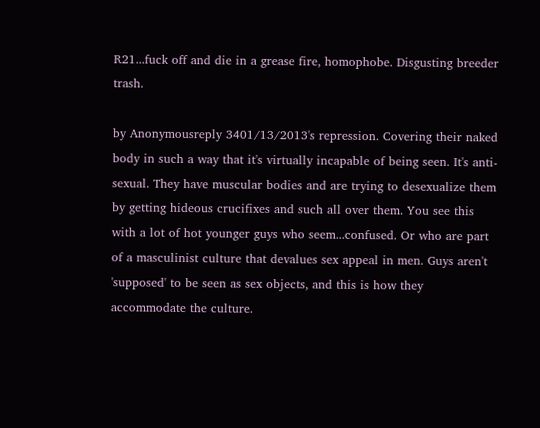R21...fuck off and die in a grease fire, homophobe. Disgusting breeder trash.

by Anonymousreply 3401/13/2013's repression. Covering their naked body in such a way that it's virtually incapable of being seen. It's anti-sexual. They have muscular bodies and are trying to desexualize them by getting hideous crucifixes and such all over them. You see this with a lot of hot younger guys who seem...confused. Or who are part of a masculinist culture that devalues sex appeal in men. Guys aren't 'supposed' to be seen as sex objects, and this is how they accommodate the culture.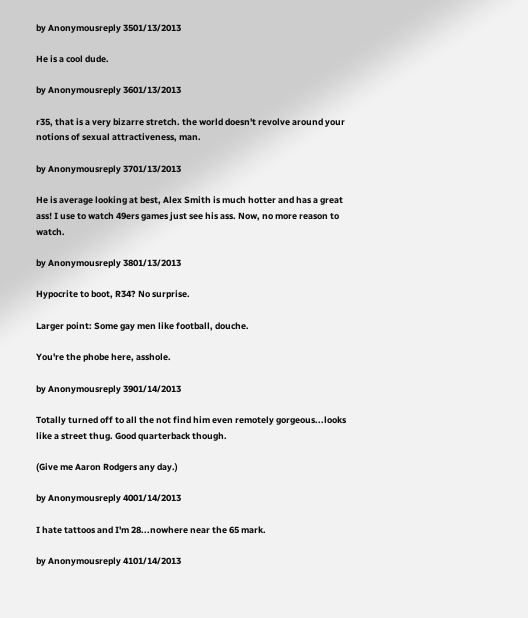by Anonymousreply 3501/13/2013

He is a cool dude.

by Anonymousreply 3601/13/2013

r35, that is a very bizarre stretch. the world doesn't revolve around your notions of sexual attractiveness, man.

by Anonymousreply 3701/13/2013

He is average looking at best, Alex Smith is much hotter and has a great ass! I use to watch 49ers games just see his ass. Now, no more reason to watch.

by Anonymousreply 3801/13/2013

Hypocrite to boot, R34? No surprise.

Larger point: Some gay men like football, douche.

You're the phobe here, asshole.

by Anonymousreply 3901/14/2013

Totally turned off to all the not find him even remotely gorgeous...looks like a street thug. Good quarterback though.

(Give me Aaron Rodgers any day.)

by Anonymousreply 4001/14/2013

I hate tattoos and I'm 28...nowhere near the 65 mark.

by Anonymousreply 4101/14/2013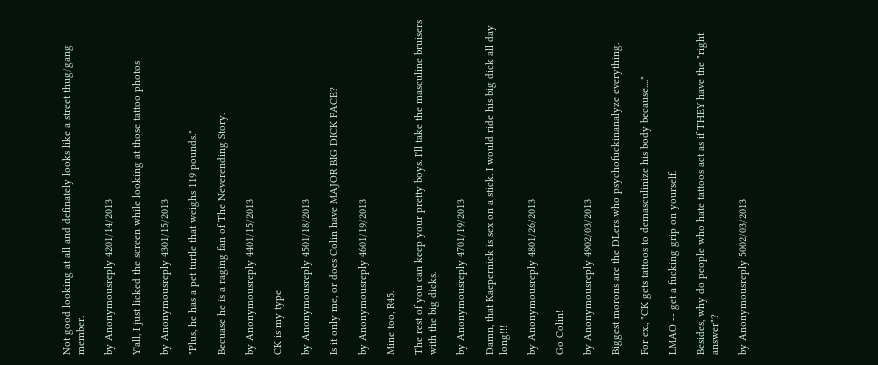Not good looking at all and definately looks like a street thug/gang member.

by Anonymousreply 4201/14/2013

Y'all, I just licked the screen while looking at those tattoo photos

by Anonymousreply 4301/15/2013

"Plus, he has a pet turtle that weighs 119 pounds."

Becuase he is a raging fan of The Neverending Story.

by Anonymousreply 4401/15/2013

CK is my type

by Anonymousreply 4501/18/2013

Is it only me, or does Colin have MAJOR BIG DICK FACE?

by Anonymousreply 4601/19/2013

Mine too, R45.

The rest of you can keep your pretty boys. I'll take the masculine bruisers with the big dicks.

by Anonymousreply 4701/19/2013

Damn, that Kaepernick is sex on a stick. I would ride his big dick all day long!!!

by Anonymousreply 4801/26/2013

Go Colin!

by Anonymousreply 4902/03/2013

Biggest morons are the DLers who psychofuckinanalyze everything.

For ex., "CK gets tattoos to demasculinize his body because...."

LMAO -- get a fucking grip on yourself.

Besides, why do people who hate tattoos act as if THEY have the "right answer"?

by Anonymousreply 5002/03/2013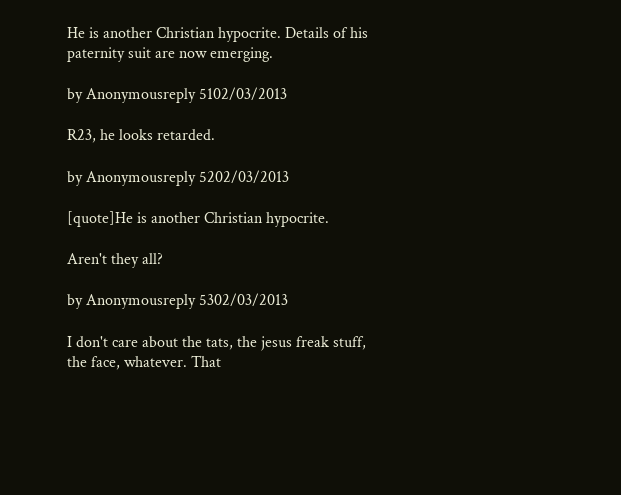He is another Christian hypocrite. Details of his paternity suit are now emerging.

by Anonymousreply 5102/03/2013

R23, he looks retarded.

by Anonymousreply 5202/03/2013

[quote]He is another Christian hypocrite.

Aren't they all?

by Anonymousreply 5302/03/2013

I don't care about the tats, the jesus freak stuff, the face, whatever. That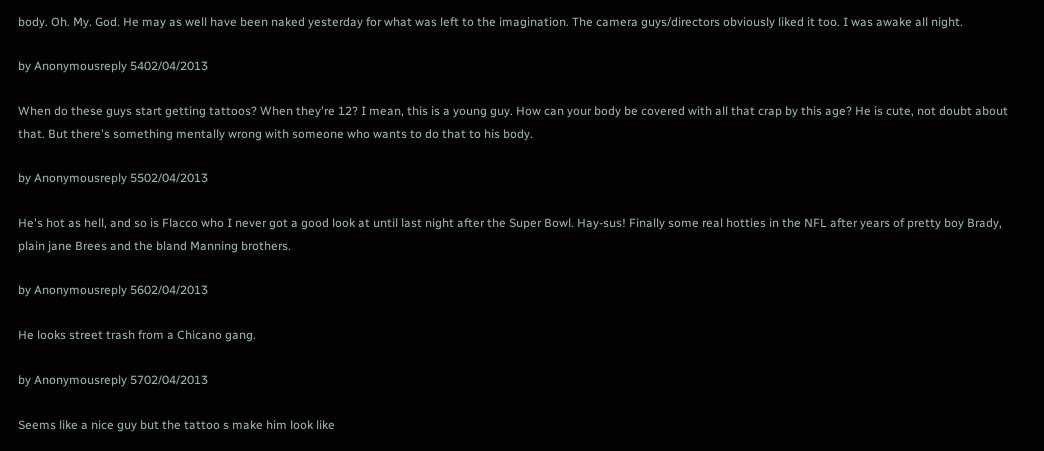body. Oh. My. God. He may as well have been naked yesterday for what was left to the imagination. The camera guys/directors obviously liked it too. I was awake all night.

by Anonymousreply 5402/04/2013

When do these guys start getting tattoos? When they're 12? I mean, this is a young guy. How can your body be covered with all that crap by this age? He is cute, not doubt about that. But there's something mentally wrong with someone who wants to do that to his body.

by Anonymousreply 5502/04/2013

He's hot as hell, and so is Flacco who I never got a good look at until last night after the Super Bowl. Hay-sus! Finally some real hotties in the NFL after years of pretty boy Brady, plain jane Brees and the bland Manning brothers.

by Anonymousreply 5602/04/2013

He looks street trash from a Chicano gang.

by Anonymousreply 5702/04/2013

Seems like a nice guy but the tattoo s make him look like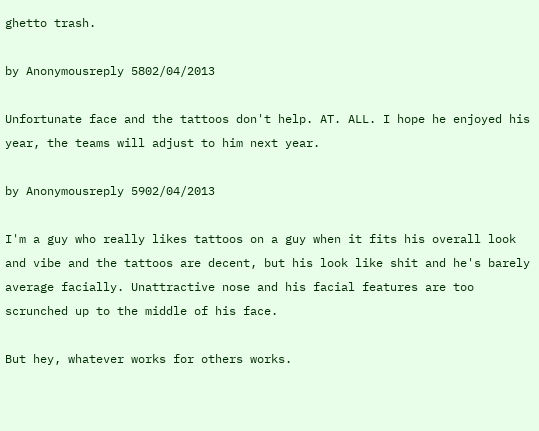ghetto trash.

by Anonymousreply 5802/04/2013

Unfortunate face and the tattoos don't help. AT. ALL. I hope he enjoyed his year, the teams will adjust to him next year.

by Anonymousreply 5902/04/2013

I'm a guy who really likes tattoos on a guy when it fits his overall look and vibe and the tattoos are decent, but his look like shit and he's barely average facially. Unattractive nose and his facial features are too scrunched up to the middle of his face.

But hey, whatever works for others works.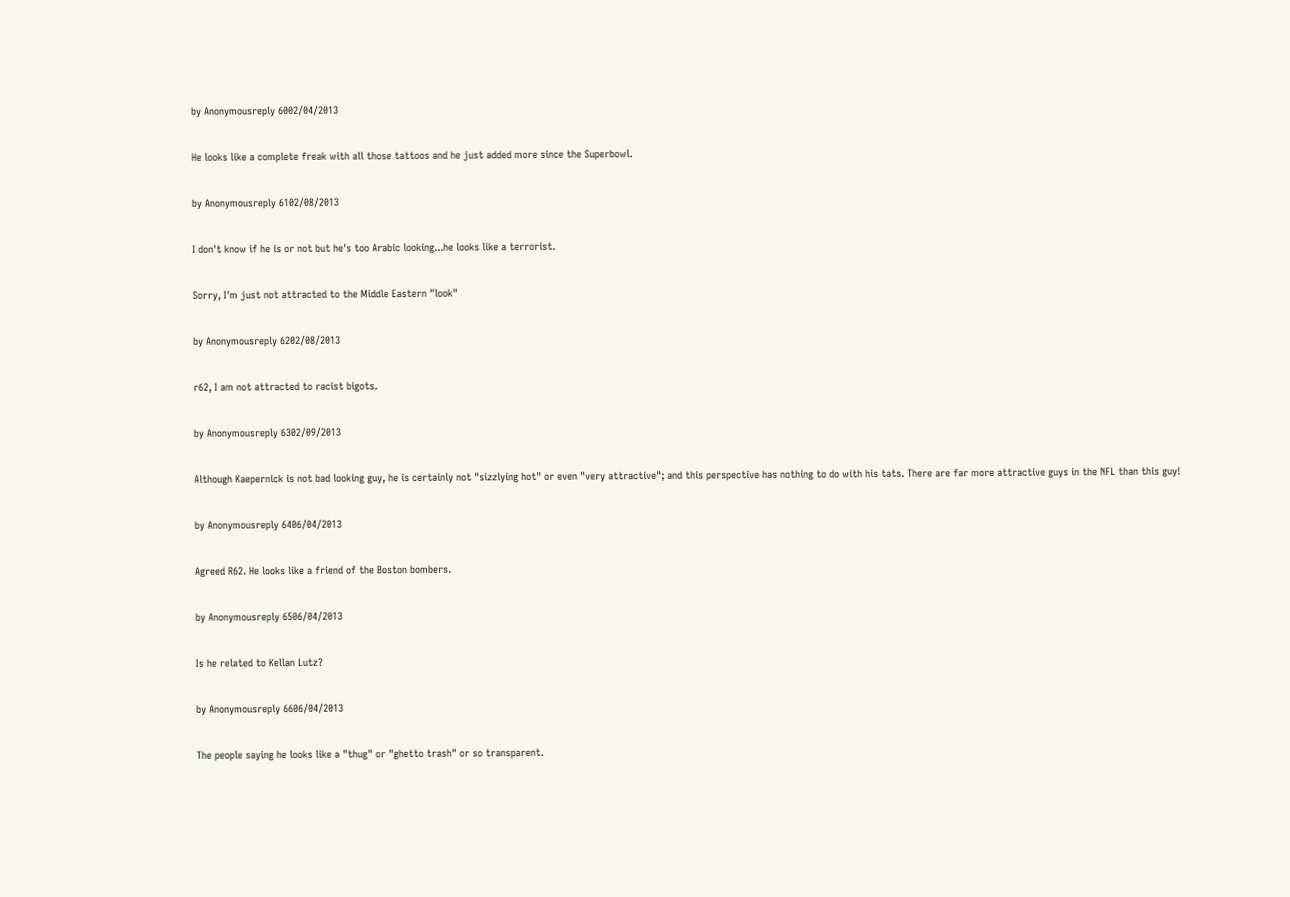by Anonymousreply 6002/04/2013

He looks like a complete freak with all those tattoos and he just added more since the Superbowl.

by Anonymousreply 6102/08/2013

I don't know if he is or not but he's too Arabic looking...he looks like a terrorist.

Sorry, I'm just not attracted to the Middle Eastern "look"

by Anonymousreply 6202/08/2013

r62, I am not attracted to racist bigots.

by Anonymousreply 6302/09/2013

Although Kaepernick is not bad looking guy, he is certainly not "sizzlying hot" or even "very attractive"; and this perspective has nothing to do with his tats. There are far more attractive guys in the NFL than this guy!

by Anonymousreply 6406/04/2013

Agreed R62. He looks like a friend of the Boston bombers.

by Anonymousreply 6506/04/2013

Is he related to Kellan Lutz?

by Anonymousreply 6606/04/2013

The people saying he looks like a "thug" or "ghetto trash" or so transparent.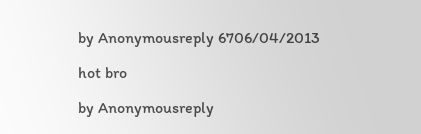by Anonymousreply 6706/04/2013

hot bro

by Anonymousreply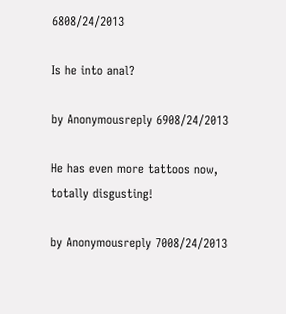6808/24/2013

Is he into anal?

by Anonymousreply 6908/24/2013

He has even more tattoos now, totally disgusting!

by Anonymousreply 7008/24/2013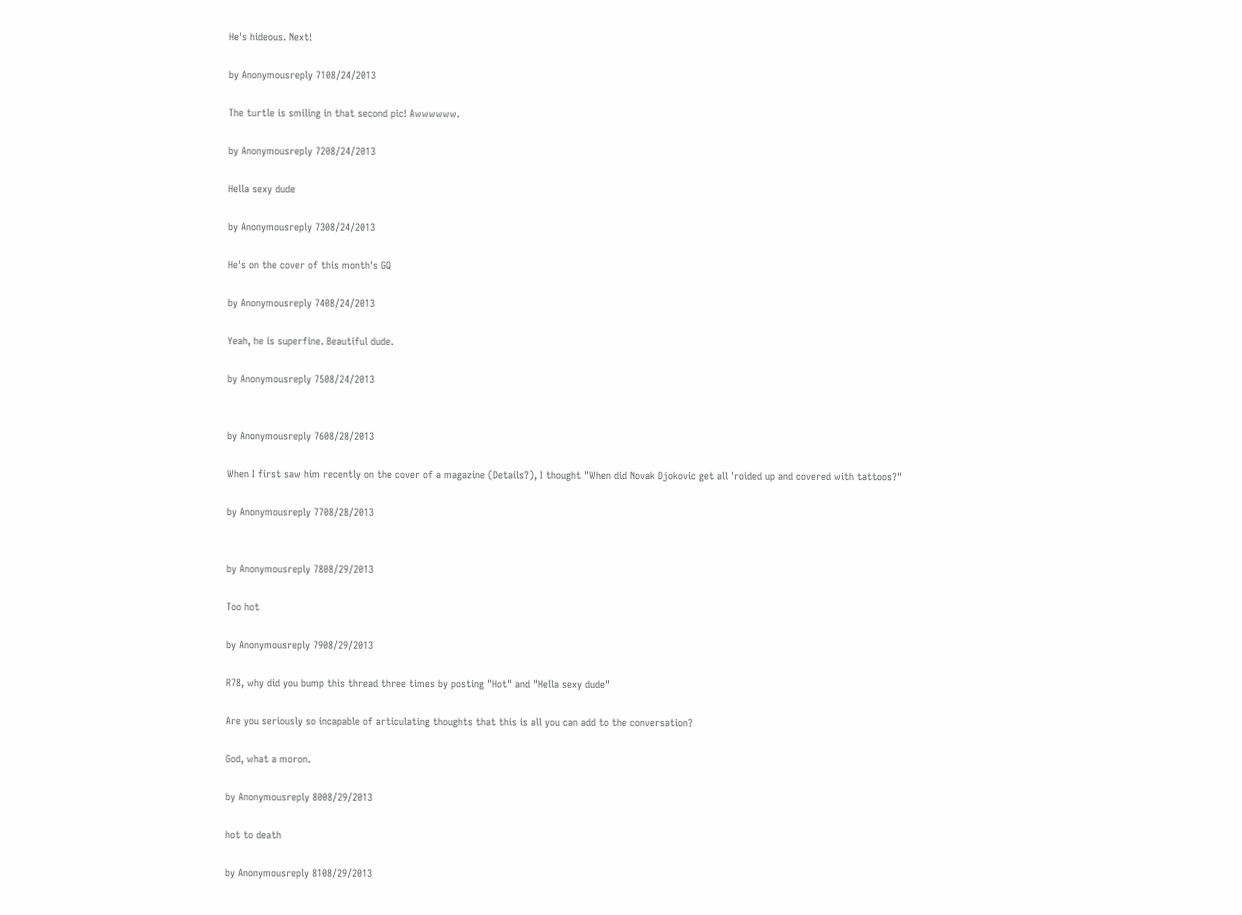He's hideous. Next!

by Anonymousreply 7108/24/2013

The turtle is smiling in that second pic! Awwwwww.

by Anonymousreply 7208/24/2013

Hella sexy dude

by Anonymousreply 7308/24/2013

He's on the cover of this month's GQ

by Anonymousreply 7408/24/2013

Yeah, he is superfine. Beautiful dude.

by Anonymousreply 7508/24/2013


by Anonymousreply 7608/28/2013

When I first saw him recently on the cover of a magazine (Details?), I thought "When did Novak Djokovic get all 'roided up and covered with tattoos?"

by Anonymousreply 7708/28/2013


by Anonymousreply 7808/29/2013

Too hot

by Anonymousreply 7908/29/2013

R78, why did you bump this thread three times by posting "Hot" and "Hella sexy dude"

Are you seriously so incapable of articulating thoughts that this is all you can add to the conversation?

God, what a moron.

by Anonymousreply 8008/29/2013

hot to death

by Anonymousreply 8108/29/2013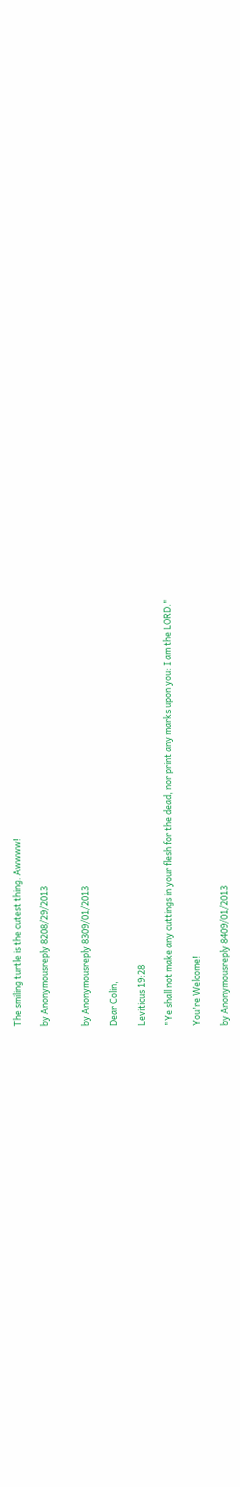The smiling turtle is the cutest thing. Awwww!

by Anonymousreply 8208/29/2013


by Anonymousreply 8309/01/2013

Dear Colin,

Leviticus 19:28

"Ye shall not make any cuttings in your flesh for the dead, nor print any marks upon you: I am the LORD."

You're Welcome!

by Anonymousreply 8409/01/2013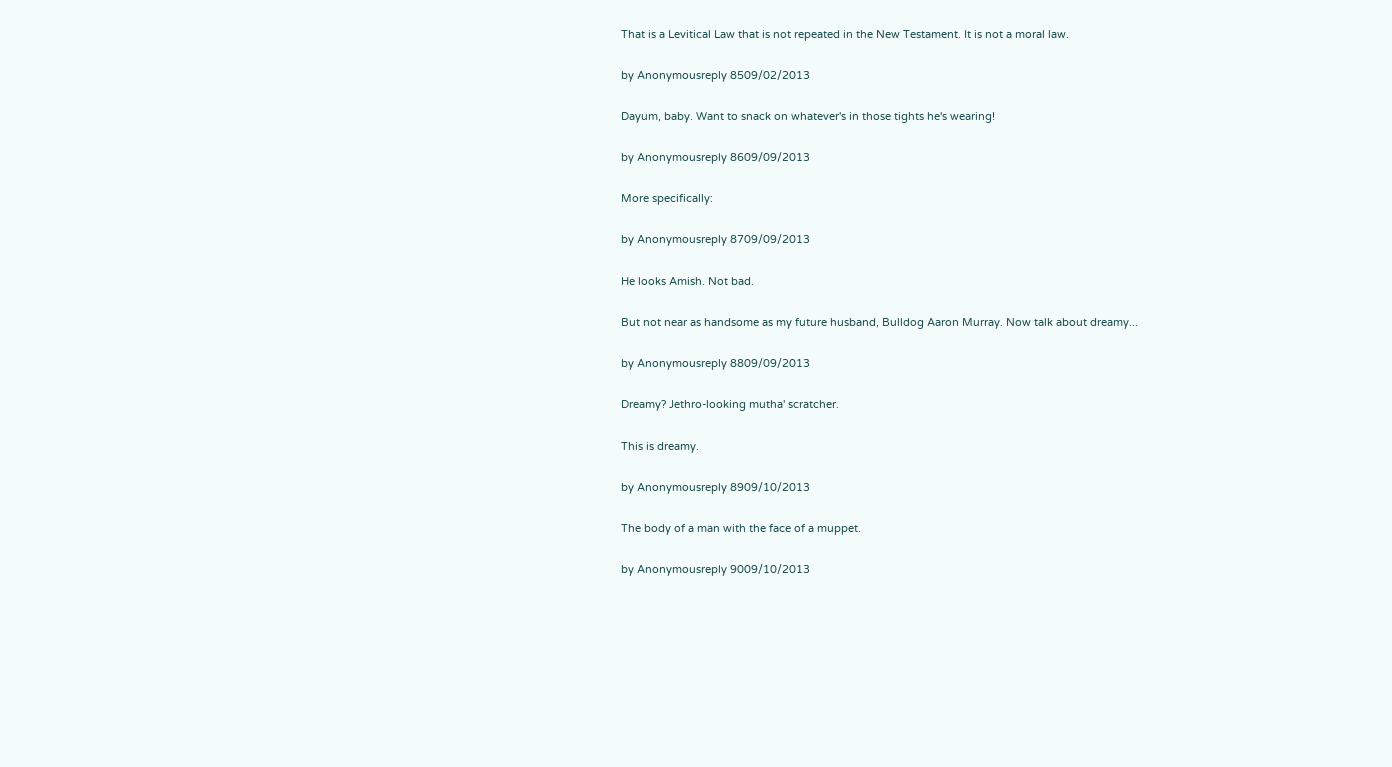That is a Levitical Law that is not repeated in the New Testament. It is not a moral law.

by Anonymousreply 8509/02/2013

Dayum, baby. Want to snack on whatever's in those tights he's wearing!

by Anonymousreply 8609/09/2013

More specifically:

by Anonymousreply 8709/09/2013

He looks Amish. Not bad.

But not near as handsome as my future husband, Bulldog Aaron Murray. Now talk about dreamy...

by Anonymousreply 8809/09/2013

Dreamy? Jethro-looking mutha' scratcher.

This is dreamy.

by Anonymousreply 8909/10/2013

The body of a man with the face of a muppet.

by Anonymousreply 9009/10/2013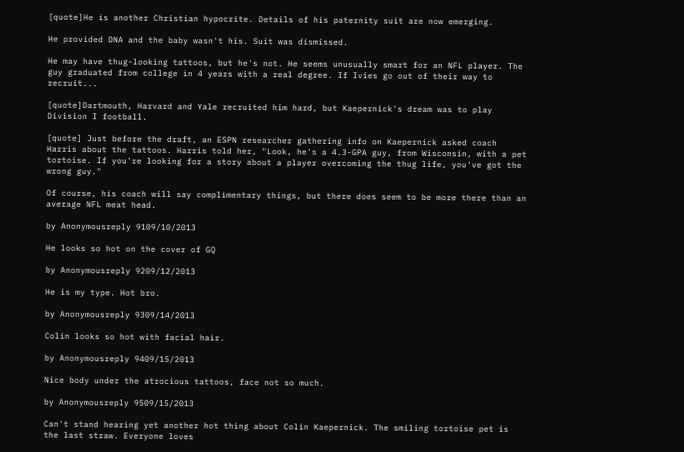[quote]He is another Christian hypocrite. Details of his paternity suit are now emerging.

He provided DNA and the baby wasn't his. Suit was dismissed.

He may have thug-looking tattoos, but he's not. He seems unusually smart for an NFL player. The guy graduated from college in 4 years with a real degree. If Ivies go out of their way to recruit...

[quote]Dartmouth, Harvard and Yale recruited him hard, but Kaepernick's dream was to play Division I football.

[quote] Just before the draft, an ESPN researcher gathering info on Kaepernick asked coach Harris about the tattoos. Harris told her, "Look, he's a 4.3-GPA guy, from Wisconsin, with a pet tortoise. If you're looking for a story about a player overcoming the thug life, you've got the wrong guy."

Of course, his coach will say complimentary things, but there does seem to be more there than an average NFL meat head.

by Anonymousreply 9109/10/2013

He looks so hot on the cover of GQ

by Anonymousreply 9209/12/2013

He is my type. Hot bro.

by Anonymousreply 9309/14/2013

Colin looks so hot with facial hair.

by Anonymousreply 9409/15/2013

Nice body under the atrocious tattoos, face not so much.

by Anonymousreply 9509/15/2013

Can't stand hearing yet another hot thing about Colin Kaepernick. The smiling tortoise pet is the last straw. Everyone loves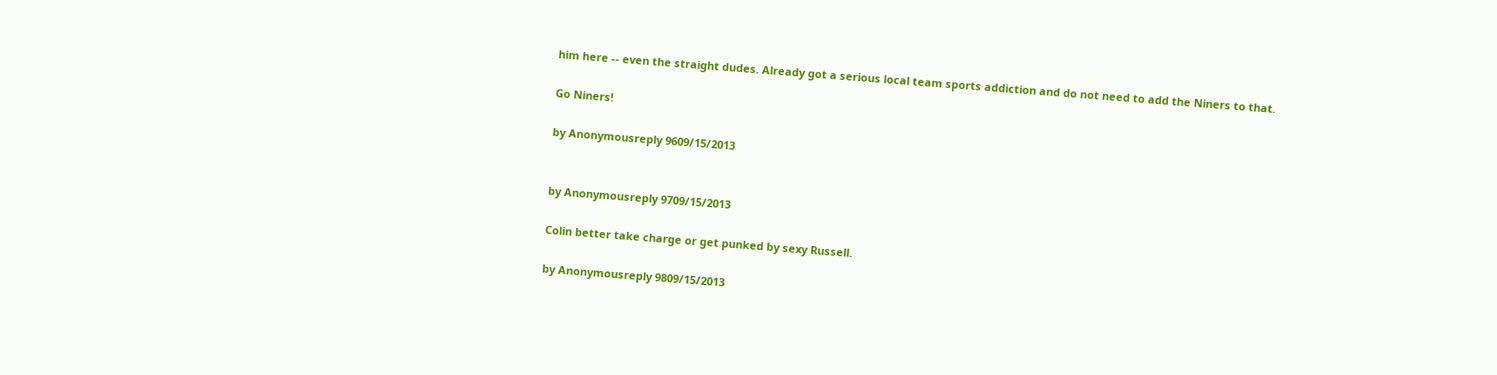him here -- even the straight dudes. Already got a serious local team sports addiction and do not need to add the Niners to that.

Go Niners!

by Anonymousreply 9609/15/2013


by Anonymousreply 9709/15/2013

Colin better take charge or get punked by sexy Russell.

by Anonymousreply 9809/15/2013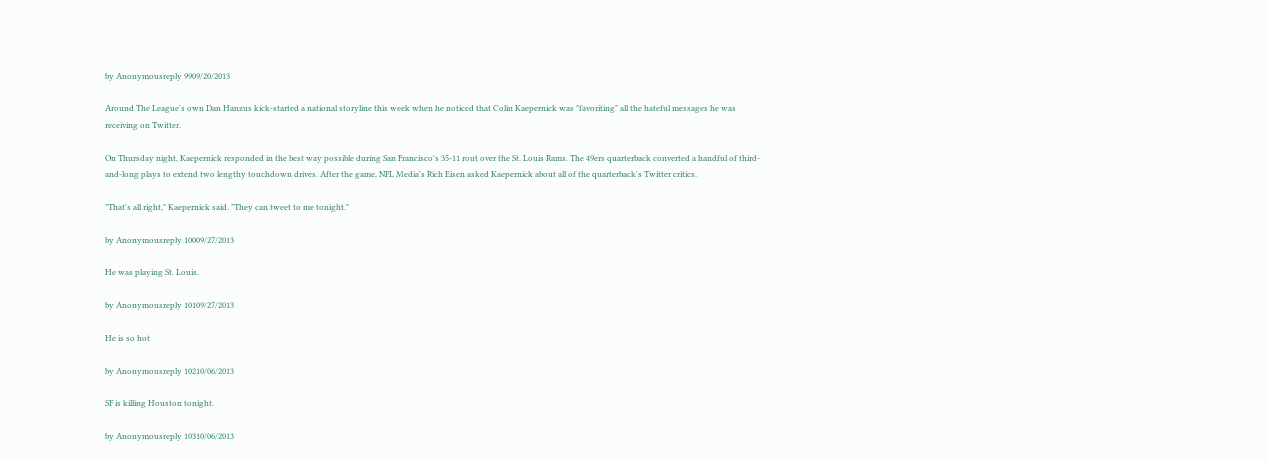by Anonymousreply 9909/20/2013

Around The League's own Dan Hanzus kick-started a national storyline this week when he noticed that Colin Kaepernick was "favoriting" all the hateful messages he was receiving on Twitter.

On Thursday night, Kaepernick responded in the best way possible during San Francisco's 35-11 rout over the St. Louis Rams. The 49ers quarterback converted a handful of third-and-long plays to extend two lengthy touchdown drives. After the game, NFL Media's Rich Eisen asked Kaepernick about all of the quarterback's Twitter critics.

"That's all right," Kaepernick said. "They can tweet to me tonight."

by Anonymousreply 10009/27/2013

He was playing St. Louis.

by Anonymousreply 10109/27/2013

He is so hot

by Anonymousreply 10210/06/2013

SF is killing Houston tonight.

by Anonymousreply 10310/06/2013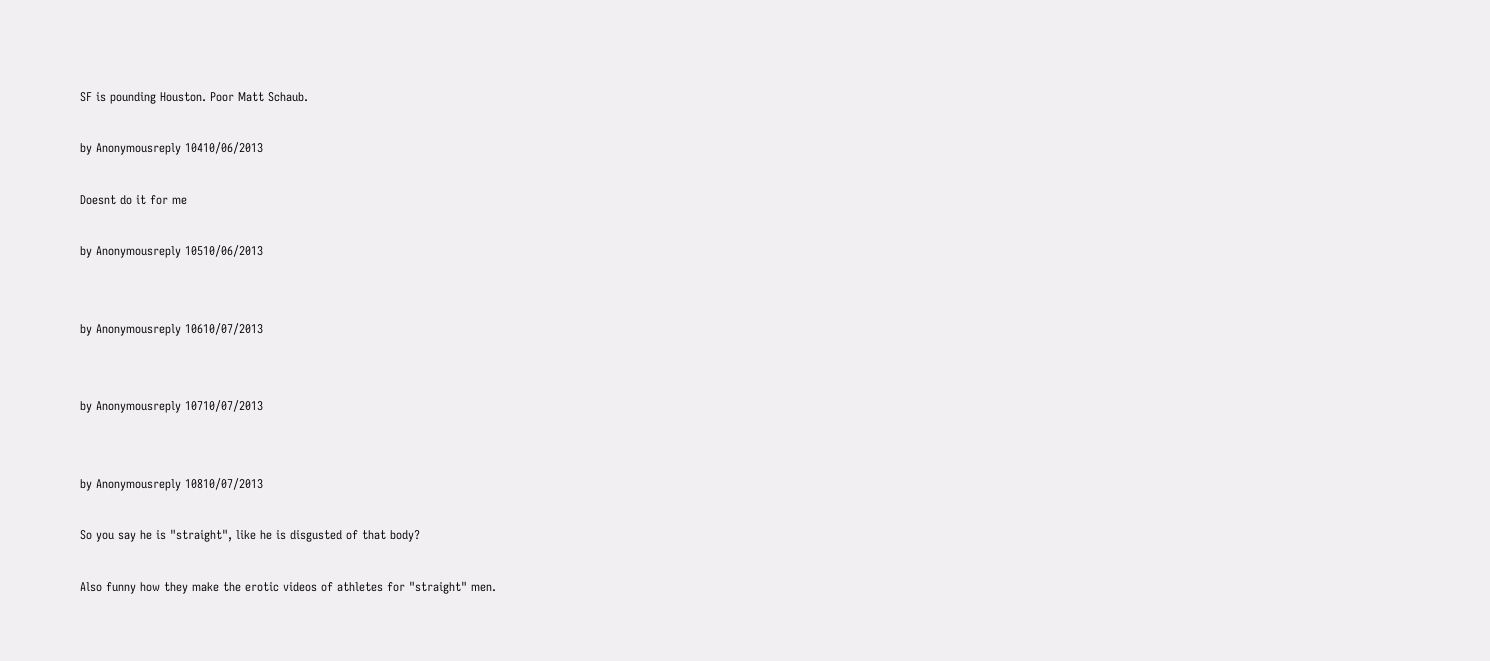SF is pounding Houston. Poor Matt Schaub.

by Anonymousreply 10410/06/2013

Doesnt do it for me

by Anonymousreply 10510/06/2013


by Anonymousreply 10610/07/2013


by Anonymousreply 10710/07/2013


by Anonymousreply 10810/07/2013

So you say he is "straight", like he is disgusted of that body?

Also funny how they make the erotic videos of athletes for "straight" men.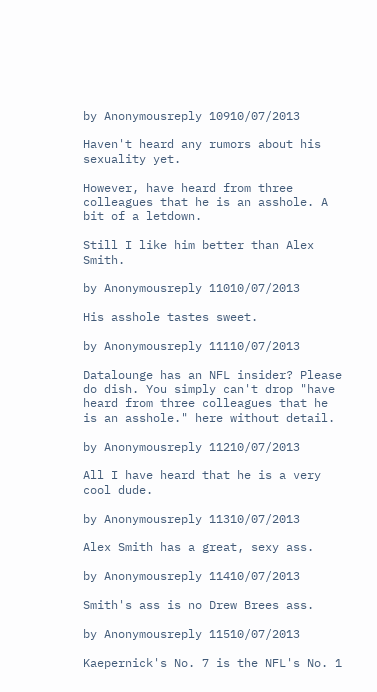by Anonymousreply 10910/07/2013

Haven't heard any rumors about his sexuality yet.

However, have heard from three colleagues that he is an asshole. A bit of a letdown.

Still I like him better than Alex Smith.

by Anonymousreply 11010/07/2013

His asshole tastes sweet.

by Anonymousreply 11110/07/2013

Datalounge has an NFL insider? Please do dish. You simply can't drop "have heard from three colleagues that he is an asshole." here without detail.

by Anonymousreply 11210/07/2013

All I have heard that he is a very cool dude.

by Anonymousreply 11310/07/2013

Alex Smith has a great, sexy ass.

by Anonymousreply 11410/07/2013

Smith's ass is no Drew Brees ass.

by Anonymousreply 11510/07/2013

Kaepernick's No. 7 is the NFL's No. 1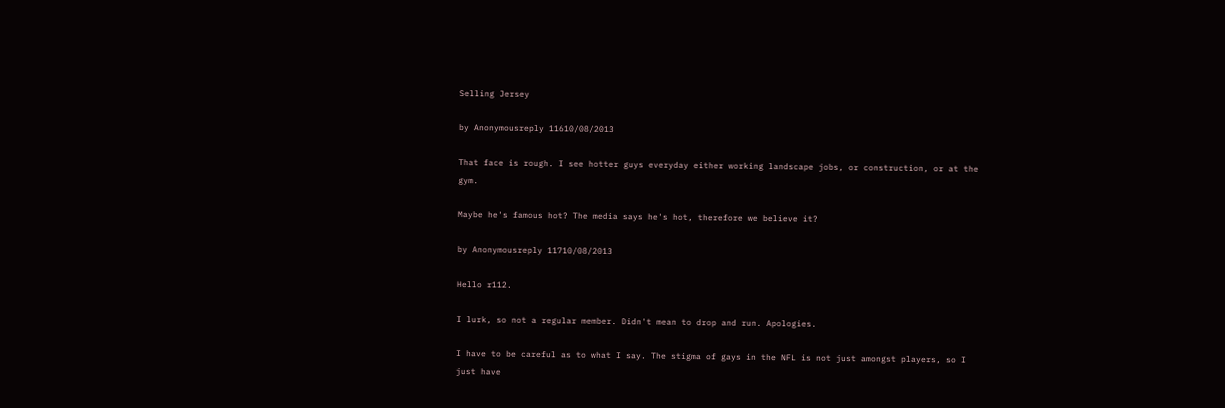Selling Jersey

by Anonymousreply 11610/08/2013

That face is rough. I see hotter guys everyday either working landscape jobs, or construction, or at the gym.

Maybe he's famous hot? The media says he's hot, therefore we believe it?

by Anonymousreply 11710/08/2013

Hello r112.

I lurk, so not a regular member. Didn't mean to drop and run. Apologies.

I have to be careful as to what I say. The stigma of gays in the NFL is not just amongst players, so I just have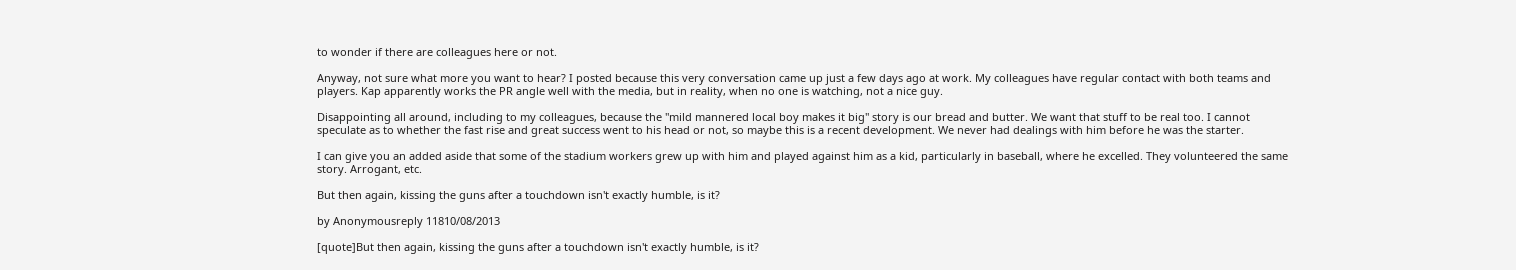to wonder if there are colleagues here or not.

Anyway, not sure what more you want to hear? I posted because this very conversation came up just a few days ago at work. My colleagues have regular contact with both teams and players. Kap apparently works the PR angle well with the media, but in reality, when no one is watching, not a nice guy.

Disappointing all around, including to my colleagues, because the "mild mannered local boy makes it big" story is our bread and butter. We want that stuff to be real too. I cannot speculate as to whether the fast rise and great success went to his head or not, so maybe this is a recent development. We never had dealings with him before he was the starter.

I can give you an added aside that some of the stadium workers grew up with him and played against him as a kid, particularly in baseball, where he excelled. They volunteered the same story. Arrogant, etc.

But then again, kissing the guns after a touchdown isn't exactly humble, is it?

by Anonymousreply 11810/08/2013

[quote]But then again, kissing the guns after a touchdown isn't exactly humble, is it?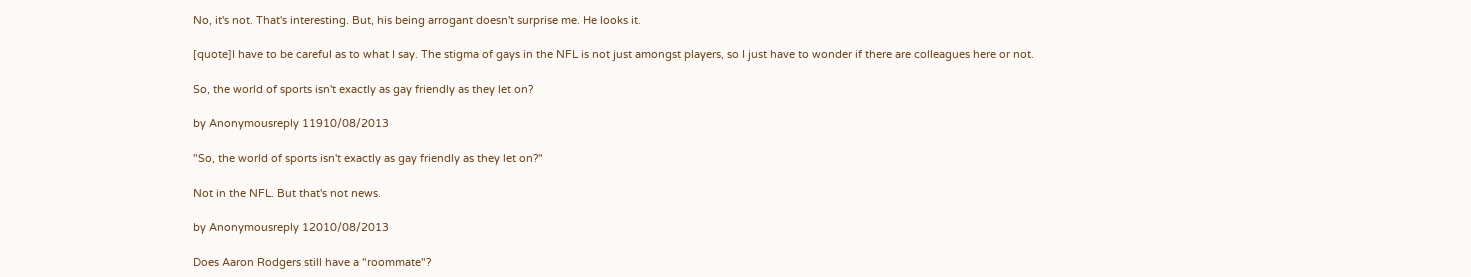No, it's not. That's interesting. But, his being arrogant doesn't surprise me. He looks it.

[quote]I have to be careful as to what I say. The stigma of gays in the NFL is not just amongst players, so I just have to wonder if there are colleagues here or not.

So, the world of sports isn't exactly as gay friendly as they let on?

by Anonymousreply 11910/08/2013

"So, the world of sports isn't exactly as gay friendly as they let on?"

Not in the NFL. But that's not news.

by Anonymousreply 12010/08/2013

Does Aaron Rodgers still have a "roommate"?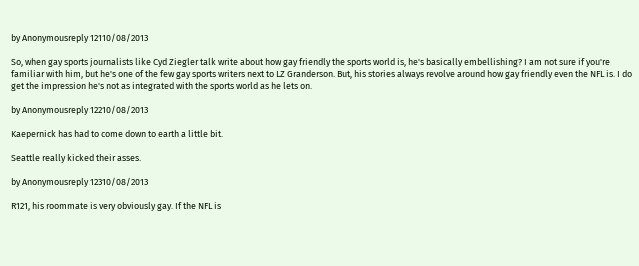by Anonymousreply 12110/08/2013

So, when gay sports journalists like Cyd Ziegler talk write about how gay friendly the sports world is, he's basically embellishing? I am not sure if you're familiar with him, but he's one of the few gay sports writers next to LZ Granderson. But, his stories always revolve around how gay friendly even the NFL is. I do get the impression he's not as integrated with the sports world as he lets on.

by Anonymousreply 12210/08/2013

Kaepernick has had to come down to earth a little bit.

Seattle really kicked their asses.

by Anonymousreply 12310/08/2013

R121, his roommate is very obviously gay. If the NFL is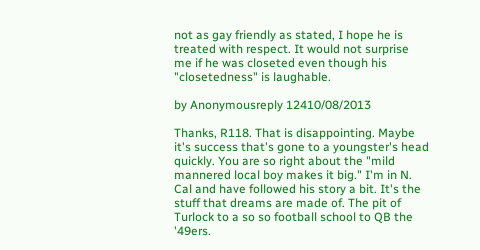not as gay friendly as stated, I hope he is treated with respect. It would not surprise me if he was closeted even though his "closetedness" is laughable.

by Anonymousreply 12410/08/2013

Thanks, R118. That is disappointing. Maybe it's success that's gone to a youngster's head quickly. You are so right about the "mild mannered local boy makes it big." I'm in N. Cal and have followed his story a bit. It's the stuff that dreams are made of. The pit of Turlock to a so so football school to QB the '49ers.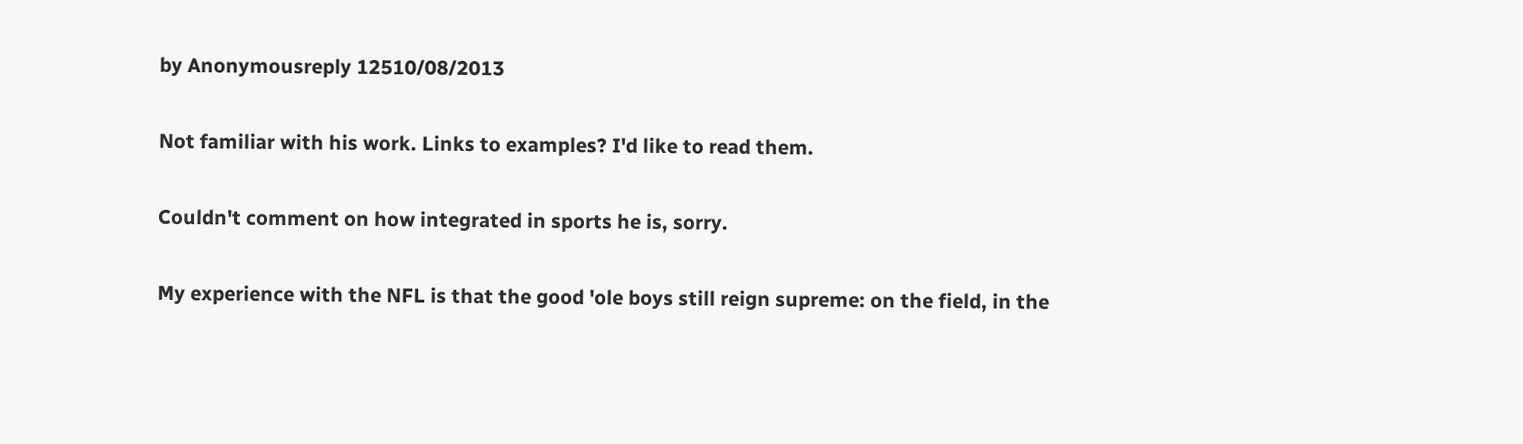by Anonymousreply 12510/08/2013

Not familiar with his work. Links to examples? I'd like to read them.

Couldn't comment on how integrated in sports he is, sorry.

My experience with the NFL is that the good 'ole boys still reign supreme: on the field, in the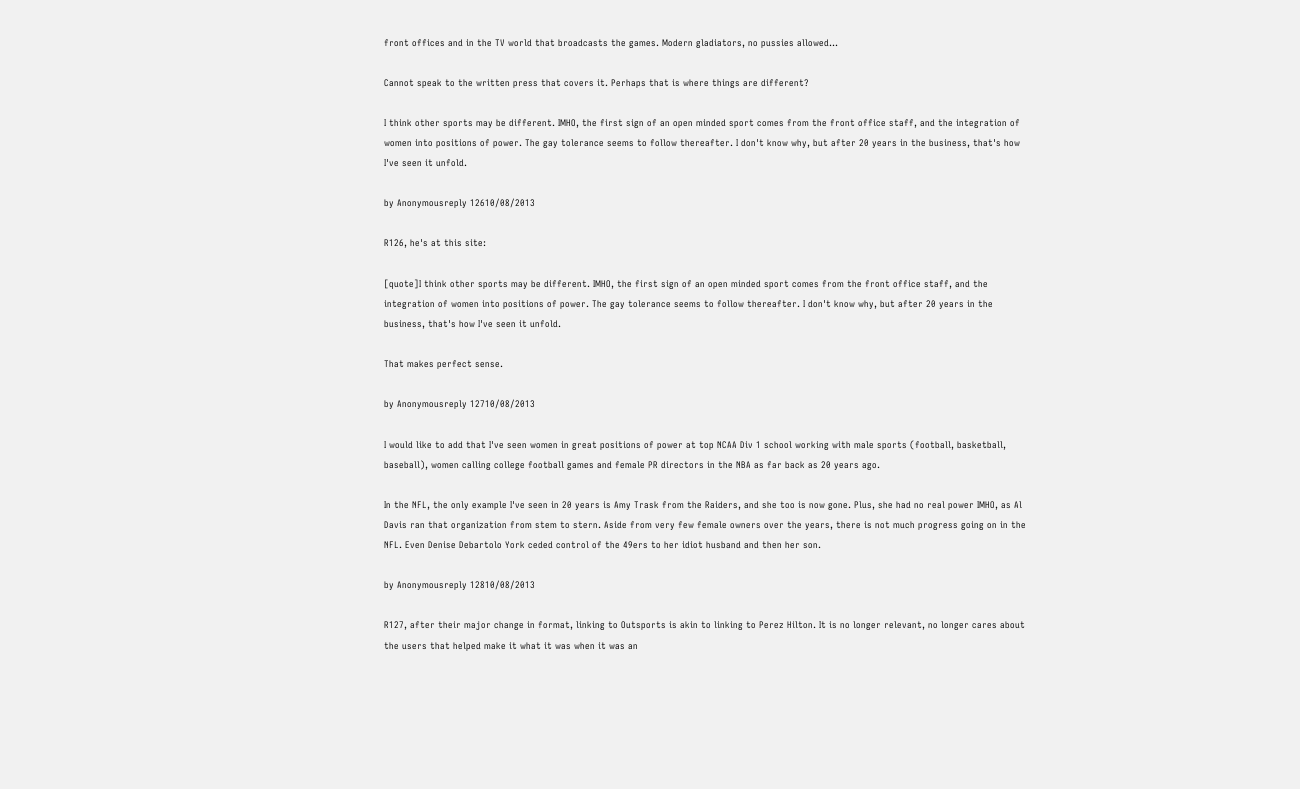front offices and in the TV world that broadcasts the games. Modern gladiators, no pussies allowed...

Cannot speak to the written press that covers it. Perhaps that is where things are different?

I think other sports may be different. IMHO, the first sign of an open minded sport comes from the front office staff, and the integration of women into positions of power. The gay tolerance seems to follow thereafter. I don't know why, but after 20 years in the business, that's how I've seen it unfold.

by Anonymousreply 12610/08/2013

R126, he's at this site:

[quote]I think other sports may be different. IMHO, the first sign of an open minded sport comes from the front office staff, and the integration of women into positions of power. The gay tolerance seems to follow thereafter. I don't know why, but after 20 years in the business, that's how I've seen it unfold.

That makes perfect sense.

by Anonymousreply 12710/08/2013

I would like to add that I've seen women in great positions of power at top NCAA Div 1 school working with male sports (football, basketball, baseball), women calling college football games and female PR directors in the NBA as far back as 20 years ago.

In the NFL, the only example I've seen in 20 years is Amy Trask from the Raiders, and she too is now gone. Plus, she had no real power IMHO, as Al Davis ran that organization from stem to stern. Aside from very few female owners over the years, there is not much progress going on in the NFL. Even Denise Debartolo York ceded control of the 49ers to her idiot husband and then her son.

by Anonymousreply 12810/08/2013

R127, after their major change in format, linking to Outsports is akin to linking to Perez Hilton. It is no longer relevant, no longer cares about the users that helped make it what it was when it was an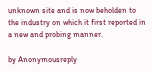unknown site and is now beholden to the industry on which it first reported in a new and probing manner.

by Anonymousreply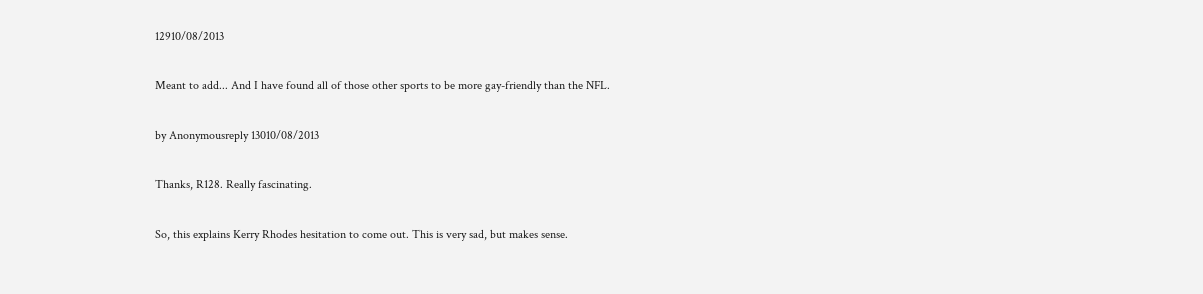12910/08/2013

Meant to add... And I have found all of those other sports to be more gay-friendly than the NFL.

by Anonymousreply 13010/08/2013

Thanks, R128. Really fascinating.

So, this explains Kerry Rhodes hesitation to come out. This is very sad, but makes sense.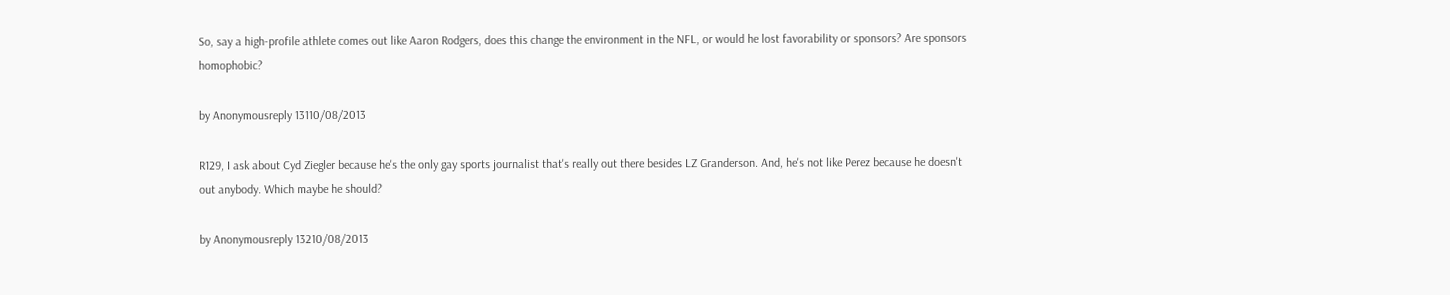So, say a high-profile athlete comes out like Aaron Rodgers, does this change the environment in the NFL, or would he lost favorability or sponsors? Are sponsors homophobic?

by Anonymousreply 13110/08/2013

R129, I ask about Cyd Ziegler because he's the only gay sports journalist that's really out there besides LZ Granderson. And, he's not like Perez because he doesn't out anybody. Which maybe he should?

by Anonymousreply 13210/08/2013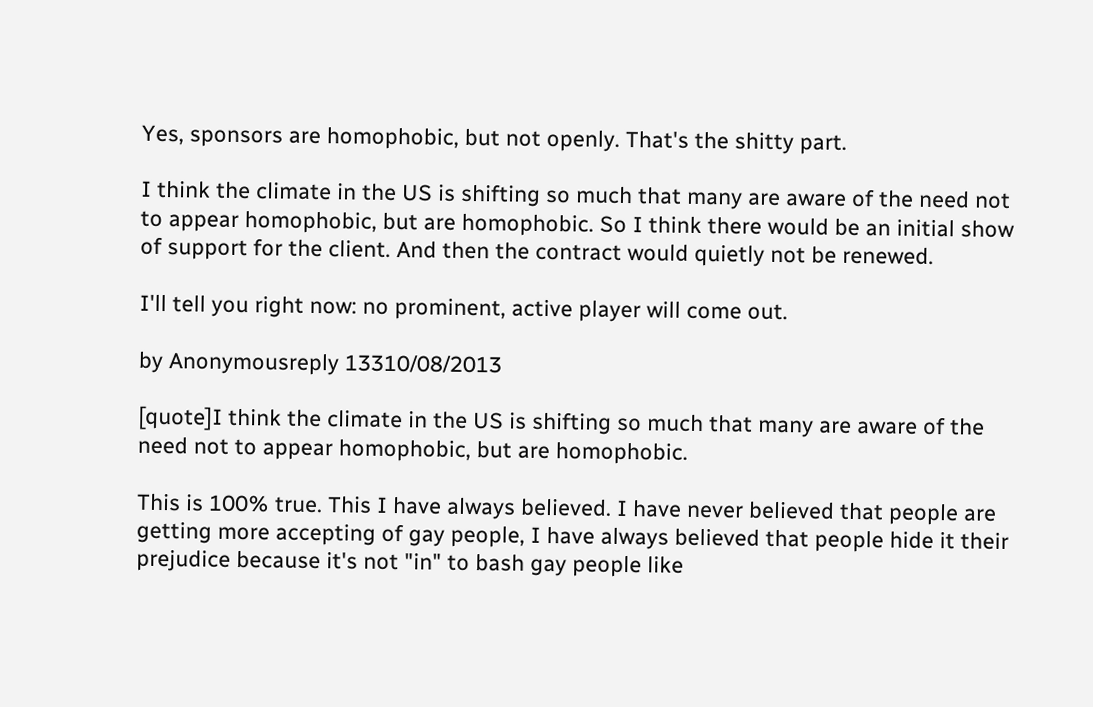Yes, sponsors are homophobic, but not openly. That's the shitty part.

I think the climate in the US is shifting so much that many are aware of the need not to appear homophobic, but are homophobic. So I think there would be an initial show of support for the client. And then the contract would quietly not be renewed.

I'll tell you right now: no prominent, active player will come out.

by Anonymousreply 13310/08/2013

[quote]I think the climate in the US is shifting so much that many are aware of the need not to appear homophobic, but are homophobic.

This is 100% true. This I have always believed. I have never believed that people are getting more accepting of gay people, I have always believed that people hide it their prejudice because it's not "in" to bash gay people like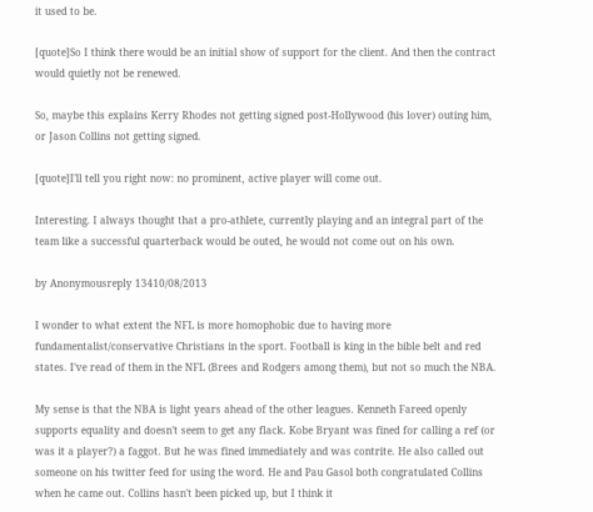it used to be.

[quote]So I think there would be an initial show of support for the client. And then the contract would quietly not be renewed.

So, maybe this explains Kerry Rhodes not getting signed post-Hollywood (his lover) outing him, or Jason Collins not getting signed.

[quote]I'll tell you right now: no prominent, active player will come out.

Interesting. I always thought that a pro-athlete, currently playing and an integral part of the team like a successful quarterback would be outed, he would not come out on his own.

by Anonymousreply 13410/08/2013

I wonder to what extent the NFL is more homophobic due to having more fundamentalist/conservative Christians in the sport. Football is king in the bible belt and red states. I've read of them in the NFL (Brees and Rodgers among them), but not so much the NBA.

My sense is that the NBA is light years ahead of the other leagues. Kenneth Fareed openly supports equality and doesn't seem to get any flack. Kobe Bryant was fined for calling a ref (or was it a player?) a faggot. But he was fined immediately and was contrite. He also called out someone on his twitter feed for using the word. He and Pau Gasol both congratulated Collins when he came out. Collins hasn't been picked up, but I think it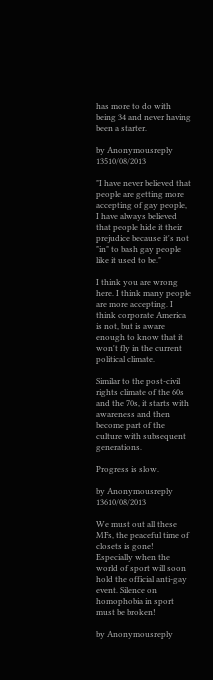has more to do with being 34 and never having been a starter.

by Anonymousreply 13510/08/2013

"I have never believed that people are getting more accepting of gay people, I have always believed that people hide it their prejudice because it's not "in" to bash gay people like it used to be."

I think you are wrong here. I think many people are more accepting. I think corporate America is not, but is aware enough to know that it won't fly in the current political climate.

Similar to the post-civil rights climate of the 60s and the 70s, it starts with awareness and then become part of the culture with subsequent generations.

Progress is slow.

by Anonymousreply 13610/08/2013

We must out all these MFs, the peaceful time of closets is gone! Especially when the world of sport will soon hold the official anti-gay event. Silence on homophobia in sport must be broken!

by Anonymousreply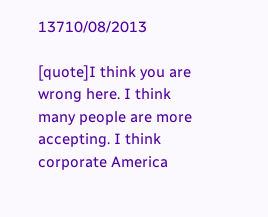13710/08/2013

[quote]I think you are wrong here. I think many people are more accepting. I think corporate America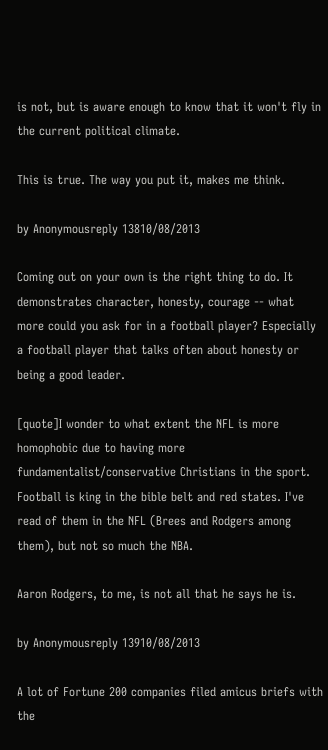is not, but is aware enough to know that it won't fly in the current political climate.

This is true. The way you put it, makes me think.

by Anonymousreply 13810/08/2013

Coming out on your own is the right thing to do. It demonstrates character, honesty, courage -- what more could you ask for in a football player? Especially a football player that talks often about honesty or being a good leader.

[quote]I wonder to what extent the NFL is more homophobic due to having more fundamentalist/conservative Christians in the sport. Football is king in the bible belt and red states. I've read of them in the NFL (Brees and Rodgers among them), but not so much the NBA.

Aaron Rodgers, to me, is not all that he says he is.

by Anonymousreply 13910/08/2013

A lot of Fortune 200 companies filed amicus briefs with the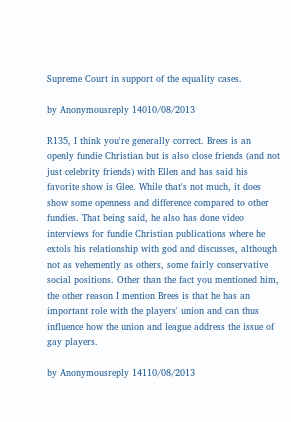Supreme Court in support of the equality cases.

by Anonymousreply 14010/08/2013

R135, I think you're generally correct. Brees is an openly fundie Christian but is also close friends (and not just celebrity friends) with Ellen and has said his favorite show is Glee. While that's not much, it does show some openness and difference compared to other fundies. That being said, he also has done video interviews for fundie Christian publications where he extols his relationship with god and discusses, although not as vehemently as others, some fairly conservative social positions. Other than the fact you mentioned him, the other reason I mention Brees is that he has an important role with the players' union and can thus influence how the union and league address the issue of gay players.

by Anonymousreply 14110/08/2013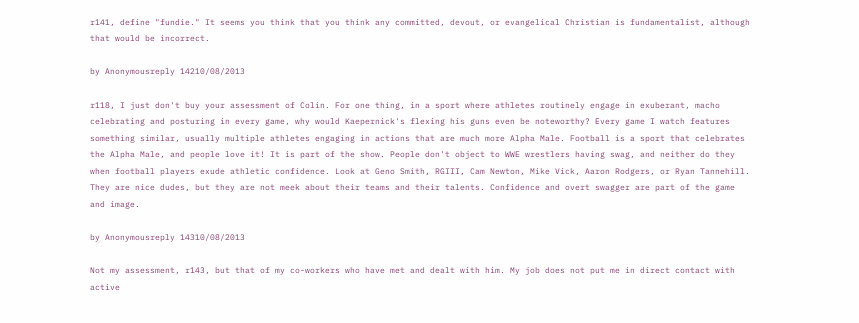r141, define "fundie." It seems you think that you think any committed, devout, or evangelical Christian is fundamentalist, although that would be incorrect.

by Anonymousreply 14210/08/2013

r118, I just don't buy your assessment of Colin. For one thing, in a sport where athletes routinely engage in exuberant, macho celebrating and posturing in every game, why would Kaepernick's flexing his guns even be noteworthy? Every game I watch features something similar, usually multiple athletes engaging in actions that are much more Alpha Male. Football is a sport that celebrates the Alpha Male, and people love it! It is part of the show. People don't object to WWE wrestlers having swag, and neither do they when football players exude athletic confidence. Look at Geno Smith, RGIII, Cam Newton, Mike Vick, Aaron Rodgers, or Ryan Tannehill. They are nice dudes, but they are not meek about their teams and their talents. Confidence and overt swagger are part of the game and image.

by Anonymousreply 14310/08/2013

Not my assessment, r143, but that of my co-workers who have met and dealt with him. My job does not put me in direct contact with active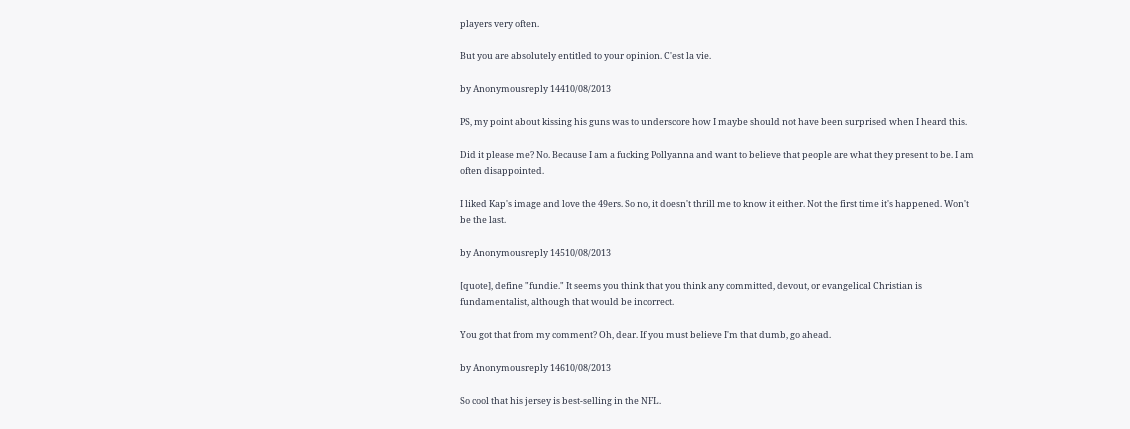players very often.

But you are absolutely entitled to your opinion. C'est la vie.

by Anonymousreply 14410/08/2013

PS, my point about kissing his guns was to underscore how I maybe should not have been surprised when I heard this.

Did it please me? No. Because I am a fucking Pollyanna and want to believe that people are what they present to be. I am often disappointed.

I liked Kap's image and love the 49ers. So no, it doesn't thrill me to know it either. Not the first time it's happened. Won't be the last.

by Anonymousreply 14510/08/2013

[quote], define "fundie." It seems you think that you think any committed, devout, or evangelical Christian is fundamentalist, although that would be incorrect.

You got that from my comment? Oh, dear. If you must believe I'm that dumb, go ahead.

by Anonymousreply 14610/08/2013

So cool that his jersey is best-selling in the NFL.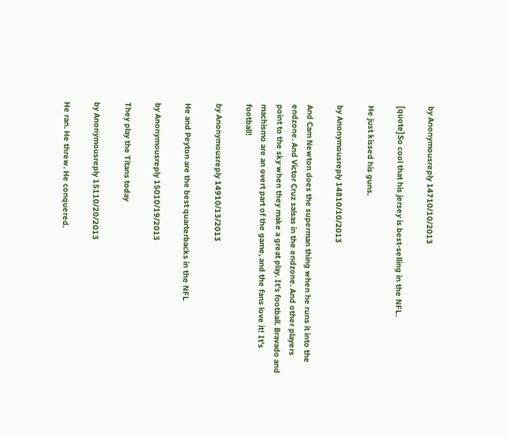by Anonymousreply 14710/10/2013

[quote]So cool that his jersey is best-selling in the NFL.

He just kissed his guns.

by Anonymousreply 14810/10/2013

And Cam Newton does the superman thing when he runs it into the endzone. And Victor Cruz salsas in the endzone. And other players point to the sky when they make a great play. It's football. Bravado and machismo are an overt part of the game, and the fans love it! It's football!

by Anonymousreply 14910/13/2013

He and Peyton are the best quarterbacks in the NFL

by Anonymousreply 15010/19/2013

They play the Titans today

by Anonymousreply 15110/20/2013

He ran. He threw. He conquered.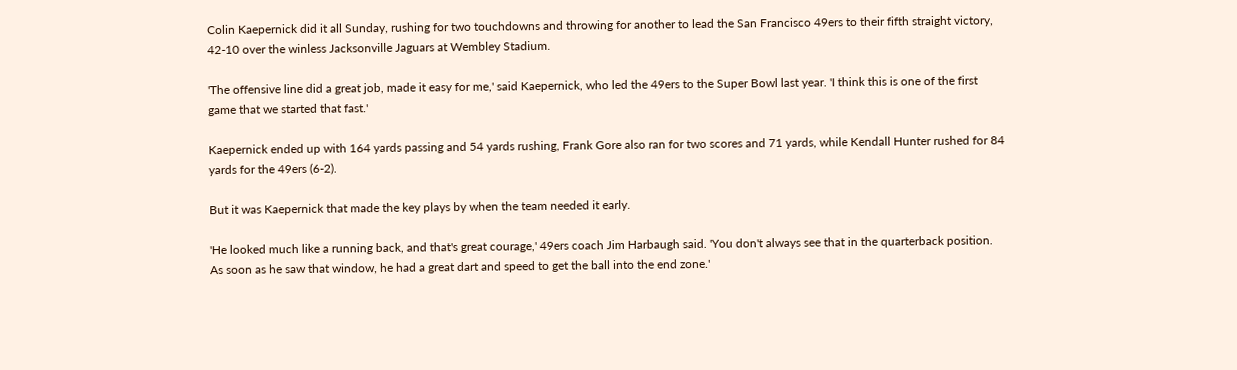Colin Kaepernick did it all Sunday, rushing for two touchdowns and throwing for another to lead the San Francisco 49ers to their fifth straight victory, 42-10 over the winless Jacksonville Jaguars at Wembley Stadium.

'The offensive line did a great job, made it easy for me,' said Kaepernick, who led the 49ers to the Super Bowl last year. 'I think this is one of the first game that we started that fast.'

Kaepernick ended up with 164 yards passing and 54 yards rushing, Frank Gore also ran for two scores and 71 yards, while Kendall Hunter rushed for 84 yards for the 49ers (6-2).

But it was Kaepernick that made the key plays by when the team needed it early.

'He looked much like a running back, and that's great courage,' 49ers coach Jim Harbaugh said. 'You don't always see that in the quarterback position. As soon as he saw that window, he had a great dart and speed to get the ball into the end zone.'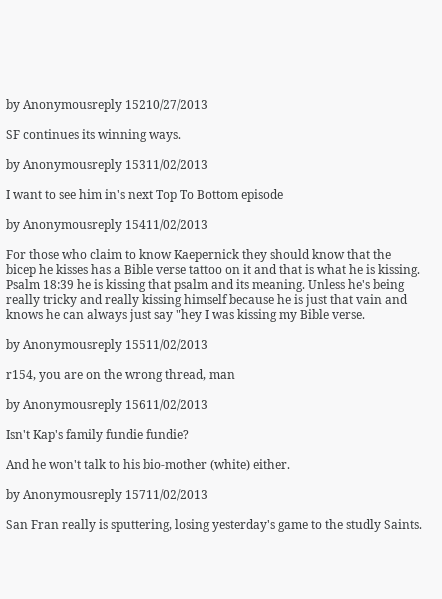by Anonymousreply 15210/27/2013

SF continues its winning ways.

by Anonymousreply 15311/02/2013

I want to see him in's next Top To Bottom episode

by Anonymousreply 15411/02/2013

For those who claim to know Kaepernick they should know that the bicep he kisses has a Bible verse tattoo on it and that is what he is kissing. Psalm 18:39 he is kissing that psalm and its meaning. Unless he's being really tricky and really kissing himself because he is just that vain and knows he can always just say "hey I was kissing my Bible verse.

by Anonymousreply 15511/02/2013

r154, you are on the wrong thread, man

by Anonymousreply 15611/02/2013

Isn't Kap's family fundie fundie?

And he won't talk to his bio-mother (white) either.

by Anonymousreply 15711/02/2013

San Fran really is sputtering, losing yesterday's game to the studly Saints.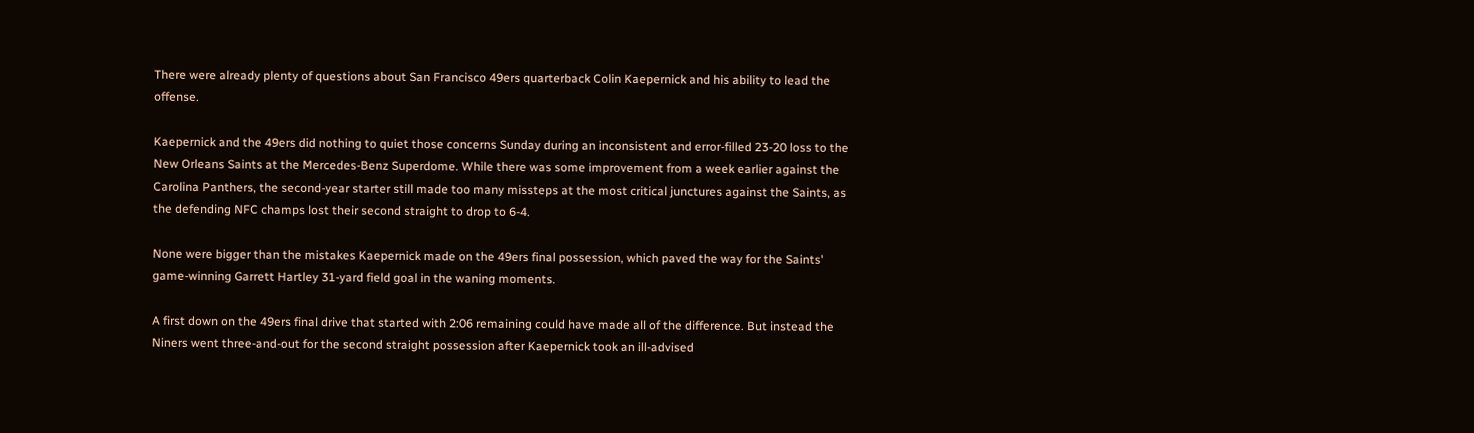There were already plenty of questions about San Francisco 49ers quarterback Colin Kaepernick and his ability to lead the offense.

Kaepernick and the 49ers did nothing to quiet those concerns Sunday during an inconsistent and error-filled 23-20 loss to the New Orleans Saints at the Mercedes-Benz Superdome. While there was some improvement from a week earlier against the Carolina Panthers, the second-year starter still made too many missteps at the most critical junctures against the Saints, as the defending NFC champs lost their second straight to drop to 6-4.

None were bigger than the mistakes Kaepernick made on the 49ers final possession, which paved the way for the Saints' game-winning Garrett Hartley 31-yard field goal in the waning moments.

A first down on the 49ers final drive that started with 2:06 remaining could have made all of the difference. But instead the Niners went three-and-out for the second straight possession after Kaepernick took an ill-advised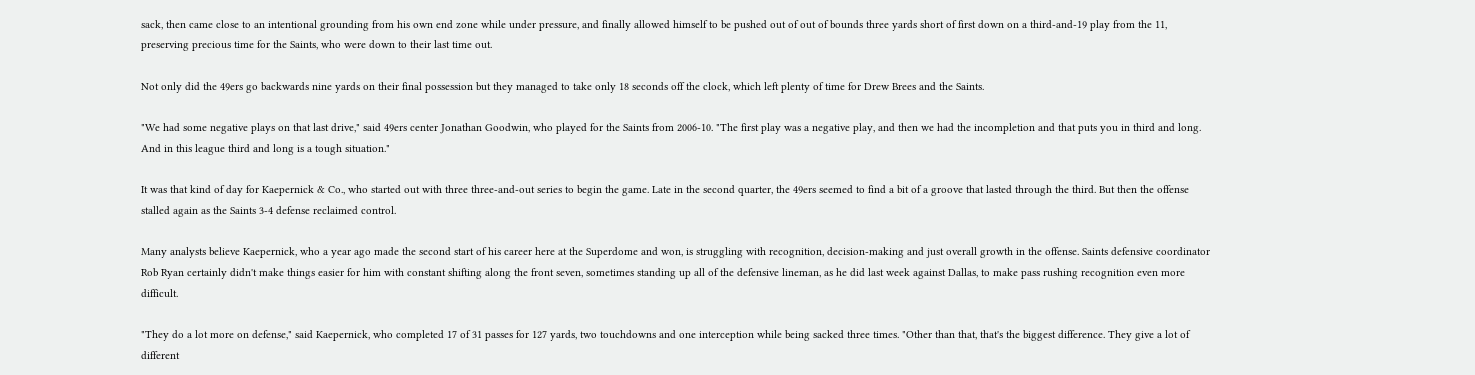sack, then came close to an intentional grounding from his own end zone while under pressure, and finally allowed himself to be pushed out of out of bounds three yards short of first down on a third-and-19 play from the 11, preserving precious time for the Saints, who were down to their last time out.

Not only did the 49ers go backwards nine yards on their final possession but they managed to take only 18 seconds off the clock, which left plenty of time for Drew Brees and the Saints.

"We had some negative plays on that last drive," said 49ers center Jonathan Goodwin, who played for the Saints from 2006-10. "The first play was a negative play, and then we had the incompletion and that puts you in third and long. And in this league third and long is a tough situation."

It was that kind of day for Kaepernick & Co., who started out with three three-and-out series to begin the game. Late in the second quarter, the 49ers seemed to find a bit of a groove that lasted through the third. But then the offense stalled again as the Saints 3-4 defense reclaimed control.

Many analysts believe Kaepernick, who a year ago made the second start of his career here at the Superdome and won, is struggling with recognition, decision-making and just overall growth in the offense. Saints defensive coordinator Rob Ryan certainly didn't make things easier for him with constant shifting along the front seven, sometimes standing up all of the defensive lineman, as he did last week against Dallas, to make pass rushing recognition even more difficult.

"They do a lot more on defense," said Kaepernick, who completed 17 of 31 passes for 127 yards, two touchdowns and one interception while being sacked three times. "Other than that, that's the biggest difference. They give a lot of different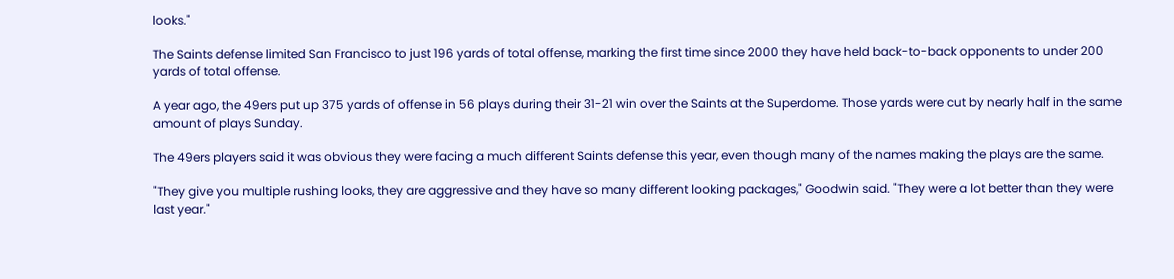looks."

The Saints defense limited San Francisco to just 196 yards of total offense, marking the first time since 2000 they have held back-to-back opponents to under 200 yards of total offense.

A year ago, the 49ers put up 375 yards of offense in 56 plays during their 31-21 win over the Saints at the Superdome. Those yards were cut by nearly half in the same amount of plays Sunday.

The 49ers players said it was obvious they were facing a much different Saints defense this year, even though many of the names making the plays are the same.

"They give you multiple rushing looks, they are aggressive and they have so many different looking packages," Goodwin said. "They were a lot better than they were last year."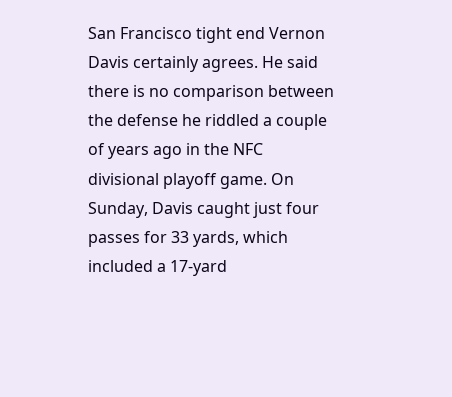San Francisco tight end Vernon Davis certainly agrees. He said there is no comparison between the defense he riddled a couple of years ago in the NFC divisional playoff game. On Sunday, Davis caught just four passes for 33 yards, which included a 17-yard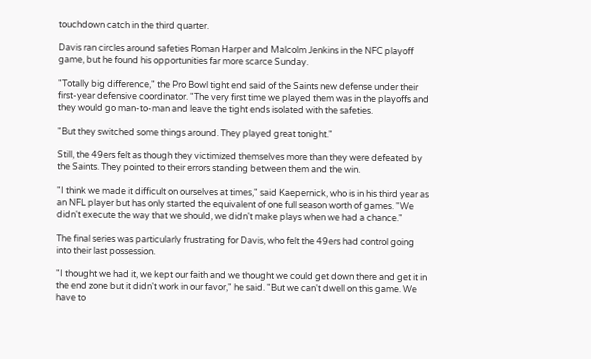touchdown catch in the third quarter.

Davis ran circles around safeties Roman Harper and Malcolm Jenkins in the NFC playoff game, but he found his opportunities far more scarce Sunday.

"Totally big difference," the Pro Bowl tight end said of the Saints new defense under their first-year defensive coordinator. "The very first time we played them was in the playoffs and they would go man-to-man and leave the tight ends isolated with the safeties.

"But they switched some things around. They played great tonight."

Still, the 49ers felt as though they victimized themselves more than they were defeated by the Saints. They pointed to their errors standing between them and the win.

"I think we made it difficult on ourselves at times," said Kaepernick, who is in his third year as an NFL player but has only started the equivalent of one full season worth of games. "We didn't execute the way that we should, we didn't make plays when we had a chance."

The final series was particularly frustrating for Davis, who felt the 49ers had control going into their last possession.

"I thought we had it, we kept our faith and we thought we could get down there and get it in the end zone but it didn't work in our favor," he said. "But we can't dwell on this game. We have to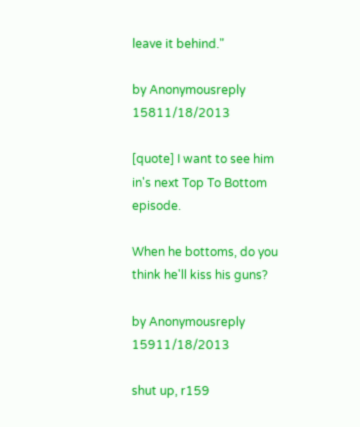leave it behind."

by Anonymousreply 15811/18/2013

[quote] I want to see him in's next Top To Bottom episode.

When he bottoms, do you think he'll kiss his guns?

by Anonymousreply 15911/18/2013

shut up, r159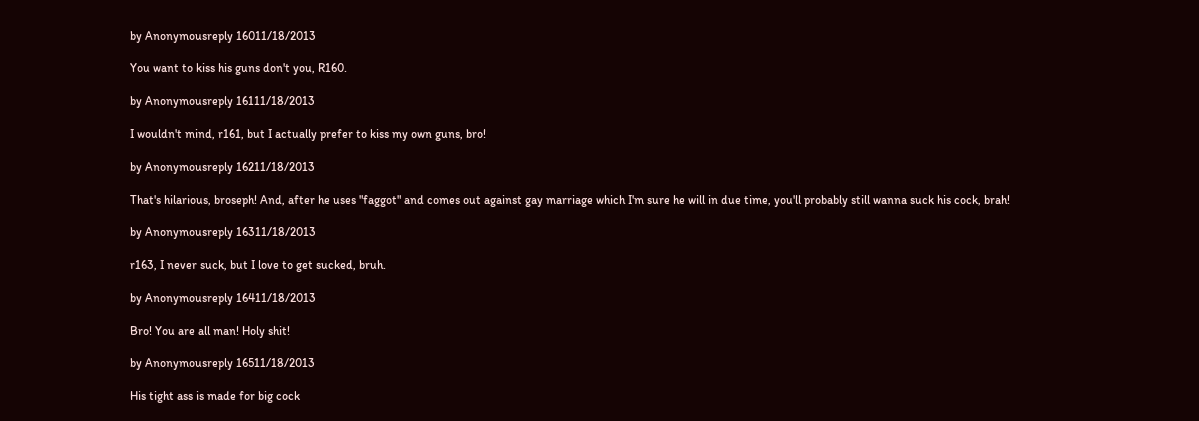by Anonymousreply 16011/18/2013

You want to kiss his guns don't you, R160.

by Anonymousreply 16111/18/2013

I wouldn't mind, r161, but I actually prefer to kiss my own guns, bro!

by Anonymousreply 16211/18/2013

That's hilarious, broseph! And, after he uses "faggot" and comes out against gay marriage which I'm sure he will in due time, you'll probably still wanna suck his cock, brah!

by Anonymousreply 16311/18/2013

r163, I never suck, but I love to get sucked, bruh.

by Anonymousreply 16411/18/2013

Bro! You are all man! Holy shit!

by Anonymousreply 16511/18/2013

His tight ass is made for big cock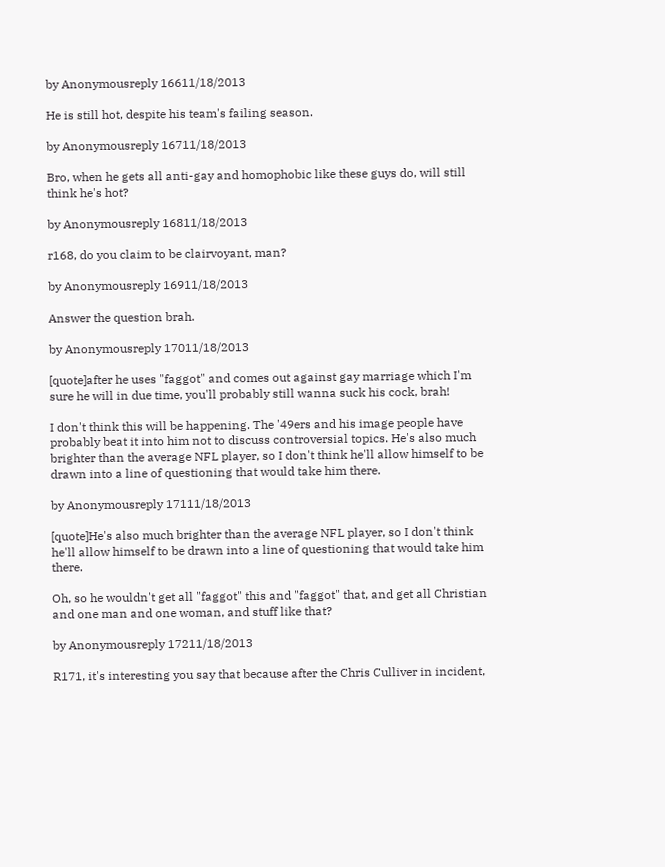by Anonymousreply 16611/18/2013

He is still hot, despite his team's failing season.

by Anonymousreply 16711/18/2013

Bro, when he gets all anti-gay and homophobic like these guys do, will still think he's hot?

by Anonymousreply 16811/18/2013

r168, do you claim to be clairvoyant, man?

by Anonymousreply 16911/18/2013

Answer the question brah.

by Anonymousreply 17011/18/2013

[quote]after he uses "faggot" and comes out against gay marriage which I'm sure he will in due time, you'll probably still wanna suck his cock, brah!

I don't think this will be happening. The '49ers and his image people have probably beat it into him not to discuss controversial topics. He's also much brighter than the average NFL player, so I don't think he'll allow himself to be drawn into a line of questioning that would take him there.

by Anonymousreply 17111/18/2013

[quote]He's also much brighter than the average NFL player, so I don't think he'll allow himself to be drawn into a line of questioning that would take him there.

Oh, so he wouldn't get all "faggot" this and "faggot" that, and get all Christian and one man and one woman, and stuff like that?

by Anonymousreply 17211/18/2013

R171, it's interesting you say that because after the Chris Culliver in incident,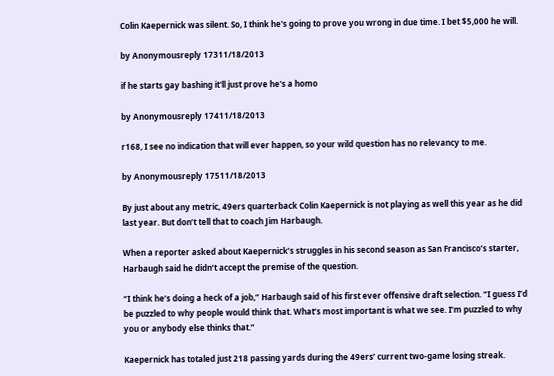Colin Kaepernick was silent. So, I think he's going to prove you wrong in due time. I bet $5,000 he will.

by Anonymousreply 17311/18/2013

if he starts gay bashing it'll just prove he's a homo

by Anonymousreply 17411/18/2013

r168, I see no indication that will ever happen, so your wild question has no relevancy to me.

by Anonymousreply 17511/18/2013

By just about any metric, 49ers quarterback Colin Kaepernick is not playing as well this year as he did last year. But don’t tell that to coach Jim Harbaugh.

When a reporter asked about Kaepernick’s struggles in his second season as San Francisco’s starter, Harbaugh said he didn’t accept the premise of the question.

“I think he’s doing a heck of a job,” Harbaugh said of his first ever offensive draft selection. “I guess I’d be puzzled to why people would think that. What’s most important is what we see. I’m puzzled to why you or anybody else thinks that.”

Kaepernick has totaled just 218 passing yards during the 49ers’ current two-game losing streak.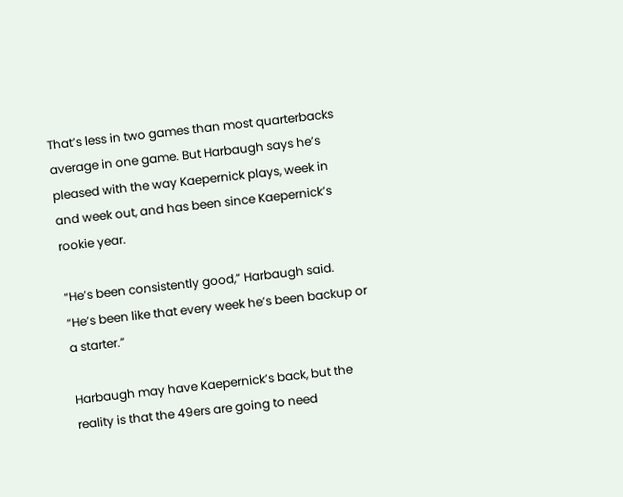That’s less in two games than most quarterbacks average in one game. But Harbaugh says he’s pleased with the way Kaepernick plays, week in and week out, and has been since Kaepernick’s rookie year.

“He’s been consistently good,” Harbaugh said. “He’s been like that every week he’s been backup or a starter.”

Harbaugh may have Kaepernick’s back, but the reality is that the 49ers are going to need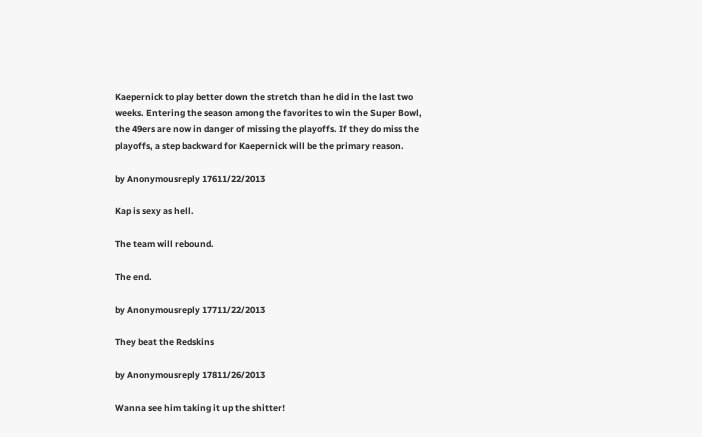Kaepernick to play better down the stretch than he did in the last two weeks. Entering the season among the favorites to win the Super Bowl, the 49ers are now in danger of missing the playoffs. If they do miss the playoffs, a step backward for Kaepernick will be the primary reason.

by Anonymousreply 17611/22/2013

Kap is sexy as hell.

The team will rebound.

The end.

by Anonymousreply 17711/22/2013

They beat the Redskins

by Anonymousreply 17811/26/2013

Wanna see him taking it up the shitter!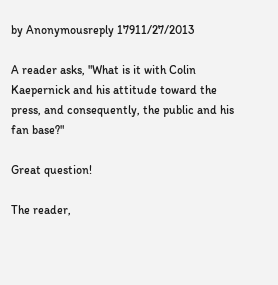by Anonymousreply 17911/27/2013

A reader asks, "What is it with Colin Kaepernick and his attitude toward the press, and consequently, the public and his fan base?"

Great question!

The reader,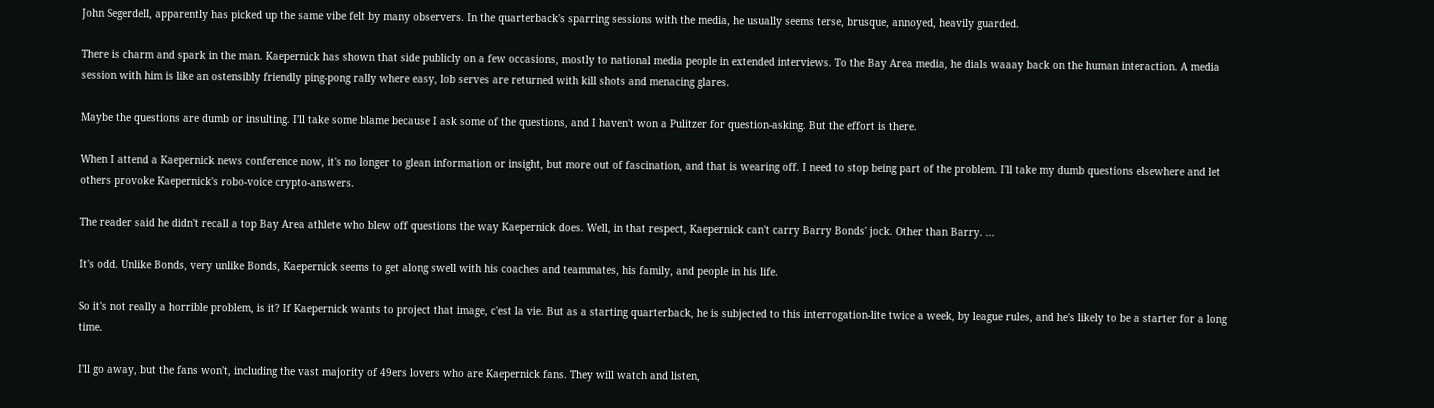John Segerdell, apparently has picked up the same vibe felt by many observers. In the quarterback's sparring sessions with the media, he usually seems terse, brusque, annoyed, heavily guarded.

There is charm and spark in the man. Kaepernick has shown that side publicly on a few occasions, mostly to national media people in extended interviews. To the Bay Area media, he dials waaay back on the human interaction. A media session with him is like an ostensibly friendly ping-pong rally where easy, lob serves are returned with kill shots and menacing glares.

Maybe the questions are dumb or insulting. I'll take some blame because I ask some of the questions, and I haven't won a Pulitzer for question-asking. But the effort is there.

When I attend a Kaepernick news conference now, it's no longer to glean information or insight, but more out of fascination, and that is wearing off. I need to stop being part of the problem. I'll take my dumb questions elsewhere and let others provoke Kaepernick's robo-voice crypto-answers.

The reader said he didn't recall a top Bay Area athlete who blew off questions the way Kaepernick does. Well, in that respect, Kaepernick can't carry Barry Bonds' jock. Other than Barry. ...

It's odd. Unlike Bonds, very unlike Bonds, Kaepernick seems to get along swell with his coaches and teammates, his family, and people in his life.

So it's not really a horrible problem, is it? If Kaepernick wants to project that image, c'est la vie. But as a starting quarterback, he is subjected to this interrogation-lite twice a week, by league rules, and he's likely to be a starter for a long time.

I'll go away, but the fans won't, including the vast majority of 49ers lovers who are Kaepernick fans. They will watch and listen,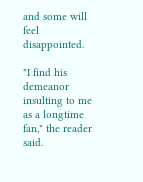and some will feel disappointed.

"I find his demeanor insulting to me as a longtime fan," the reader said.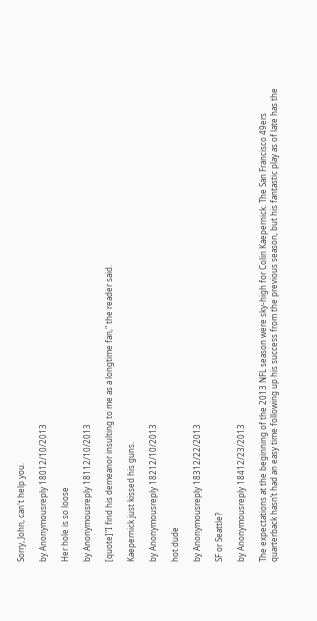Sorry, John, can't help you.

by Anonymousreply 18012/10/2013

Her hole is so loose

by Anonymousreply 18112/10/2013

[quote]"I find his demeanor insulting to me as a longtime fan," the reader said.

Kaepernick just kissed his guns.

by Anonymousreply 18212/10/2013

hot dude

by Anonymousreply 18312/22/2013

SF or Seattle?

by Anonymousreply 18412/23/2013

The expectations at the beginning of the 2013 NFL season were sky-high for Colin Kaepernick. The San Francisco 49ers quarterback hasn’t had an easy time following up his success from the previous season, but his fantastic play as of late has the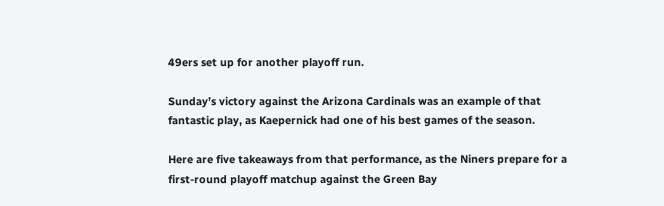49ers set up for another playoff run.

Sunday’s victory against the Arizona Cardinals was an example of that fantastic play, as Kaepernick had one of his best games of the season.

Here are five takeaways from that performance, as the Niners prepare for a first-round playoff matchup against the Green Bay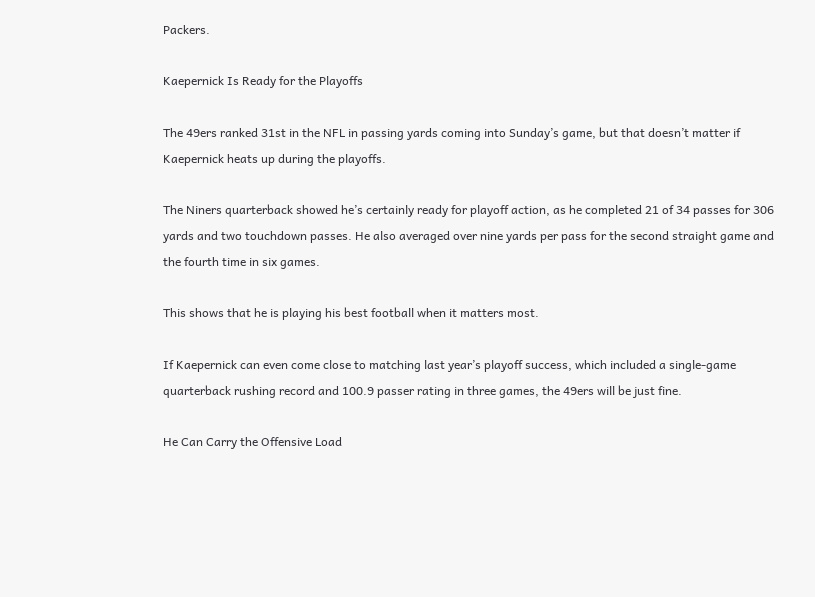Packers.

Kaepernick Is Ready for the Playoffs

The 49ers ranked 31st in the NFL in passing yards coming into Sunday’s game, but that doesn’t matter if Kaepernick heats up during the playoffs.

The Niners quarterback showed he’s certainly ready for playoff action, as he completed 21 of 34 passes for 306 yards and two touchdown passes. He also averaged over nine yards per pass for the second straight game and the fourth time in six games.

This shows that he is playing his best football when it matters most.

If Kaepernick can even come close to matching last year’s playoff success, which included a single-game quarterback rushing record and 100.9 passer rating in three games, the 49ers will be just fine.

He Can Carry the Offensive Load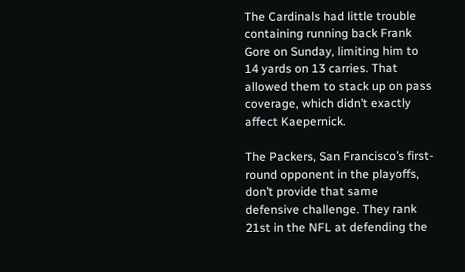The Cardinals had little trouble containing running back Frank Gore on Sunday, limiting him to 14 yards on 13 carries. That allowed them to stack up on pass coverage, which didn’t exactly affect Kaepernick.

The Packers, San Francisco’s first-round opponent in the playoffs, don’t provide that same defensive challenge. They rank 21st in the NFL at defending the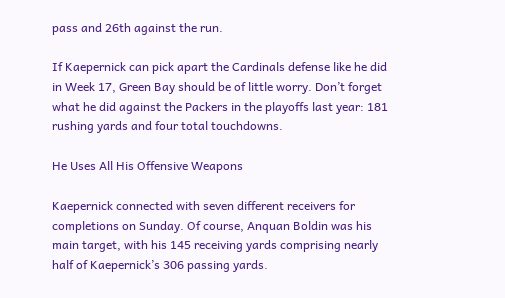pass and 26th against the run.

If Kaepernick can pick apart the Cardinals defense like he did in Week 17, Green Bay should be of little worry. Don’t forget what he did against the Packers in the playoffs last year: 181 rushing yards and four total touchdowns.

He Uses All His Offensive Weapons

Kaepernick connected with seven different receivers for completions on Sunday. Of course, Anquan Boldin was his main target, with his 145 receiving yards comprising nearly half of Kaepernick’s 306 passing yards.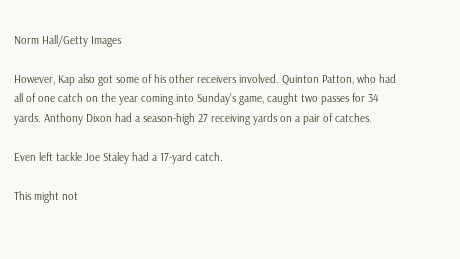Norm Hall/Getty Images

However, Kap also got some of his other receivers involved. Quinton Patton, who had all of one catch on the year coming into Sunday’s game, caught two passes for 34 yards. Anthony Dixon had a season-high 27 receiving yards on a pair of catches.

Even left tackle Joe Staley had a 17-yard catch.

This might not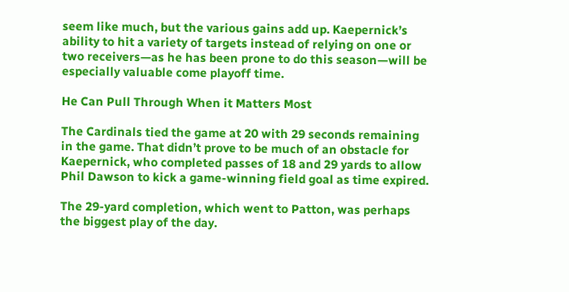seem like much, but the various gains add up. Kaepernick’s ability to hit a variety of targets instead of relying on one or two receivers—as he has been prone to do this season—will be especially valuable come playoff time.

He Can Pull Through When it Matters Most

The Cardinals tied the game at 20 with 29 seconds remaining in the game. That didn’t prove to be much of an obstacle for Kaepernick, who completed passes of 18 and 29 yards to allow Phil Dawson to kick a game-winning field goal as time expired.

The 29-yard completion, which went to Patton, was perhaps the biggest play of the day.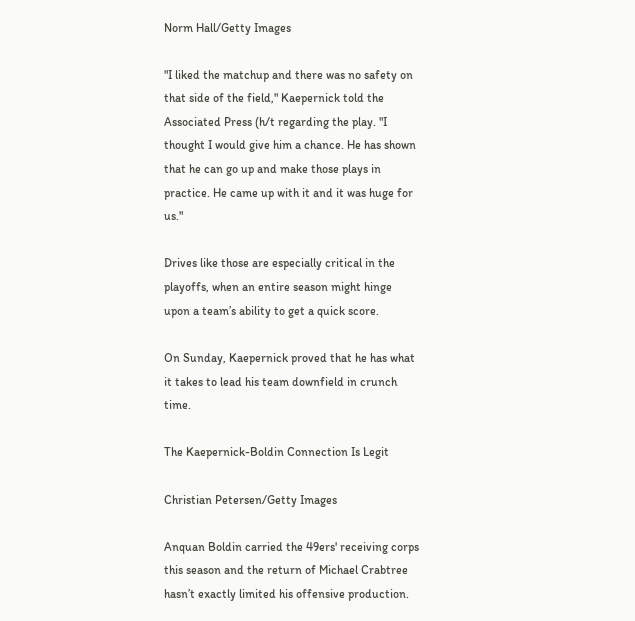Norm Hall/Getty Images

"I liked the matchup and there was no safety on that side of the field," Kaepernick told the Associated Press (h/t regarding the play. "I thought I would give him a chance. He has shown that he can go up and make those plays in practice. He came up with it and it was huge for us."

Drives like those are especially critical in the playoffs, when an entire season might hinge upon a team’s ability to get a quick score.

On Sunday, Kaepernick proved that he has what it takes to lead his team downfield in crunch time.

The Kaepernick-Boldin Connection Is Legit

Christian Petersen/Getty Images

Anquan Boldin carried the 49ers' receiving corps this season and the return of Michael Crabtree hasn’t exactly limited his offensive production.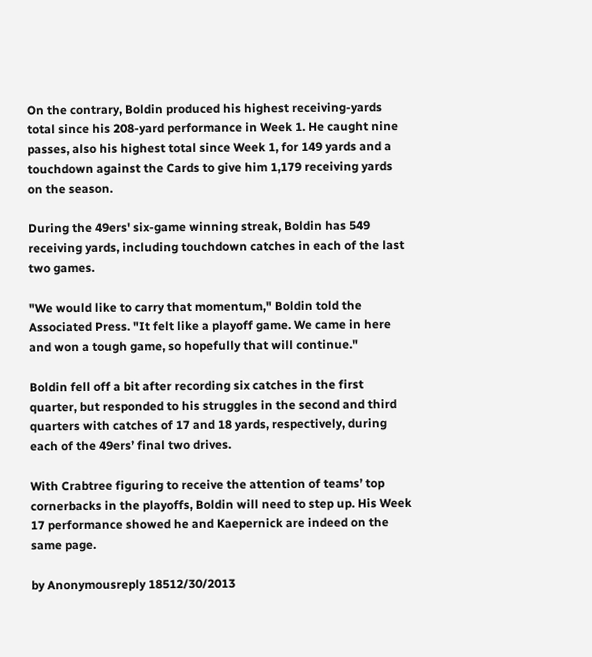On the contrary, Boldin produced his highest receiving-yards total since his 208-yard performance in Week 1. He caught nine passes, also his highest total since Week 1, for 149 yards and a touchdown against the Cards to give him 1,179 receiving yards on the season.

During the 49ers' six-game winning streak, Boldin has 549 receiving yards, including touchdown catches in each of the last two games.

"We would like to carry that momentum," Boldin told the Associated Press. "It felt like a playoff game. We came in here and won a tough game, so hopefully that will continue."

Boldin fell off a bit after recording six catches in the first quarter, but responded to his struggles in the second and third quarters with catches of 17 and 18 yards, respectively, during each of the 49ers’ final two drives.

With Crabtree figuring to receive the attention of teams’ top cornerbacks in the playoffs, Boldin will need to step up. His Week 17 performance showed he and Kaepernick are indeed on the same page.

by Anonymousreply 18512/30/2013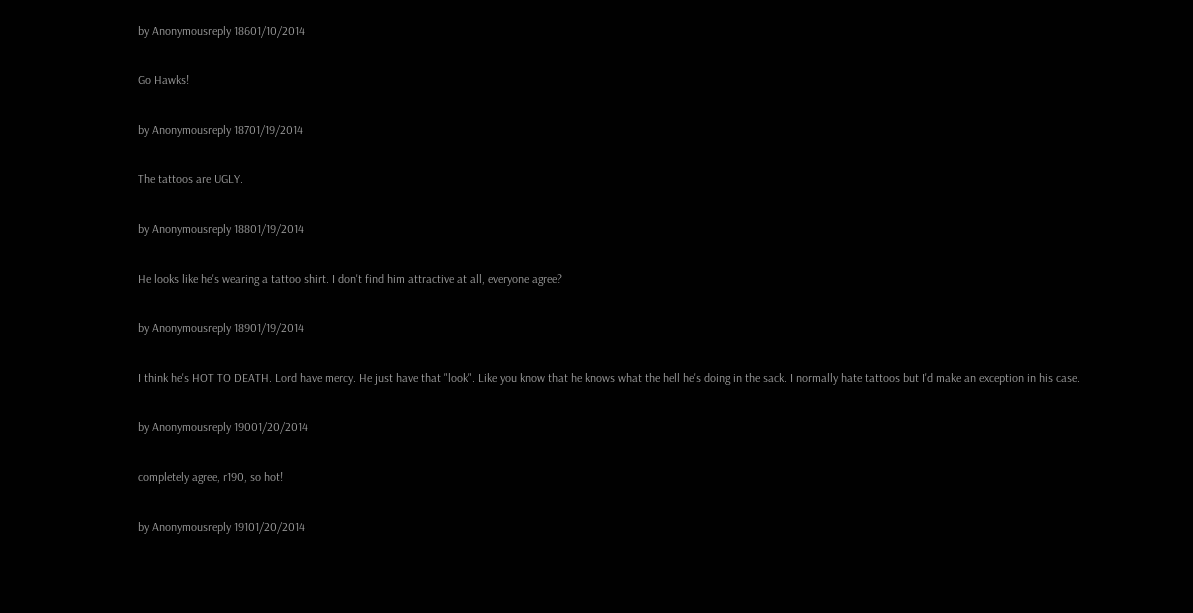by Anonymousreply 18601/10/2014

Go Hawks!

by Anonymousreply 18701/19/2014

The tattoos are UGLY.

by Anonymousreply 18801/19/2014

He looks like he's wearing a tattoo shirt. I don't find him attractive at all, everyone agree?

by Anonymousreply 18901/19/2014

I think he's HOT TO DEATH. Lord have mercy. He just have that "look". Like you know that he knows what the hell he's doing in the sack. I normally hate tattoos but I'd make an exception in his case.

by Anonymousreply 19001/20/2014

completely agree, r190, so hot!

by Anonymousreply 19101/20/2014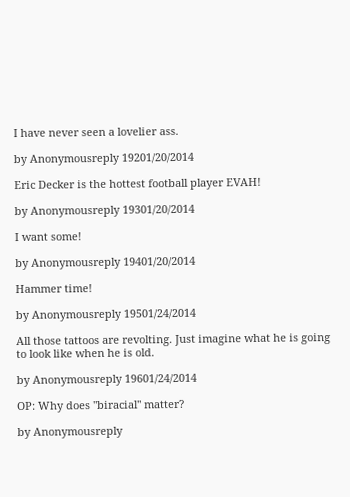I have never seen a lovelier ass.

by Anonymousreply 19201/20/2014

Eric Decker is the hottest football player EVAH!

by Anonymousreply 19301/20/2014

I want some!

by Anonymousreply 19401/20/2014

Hammer time!

by Anonymousreply 19501/24/2014

All those tattoos are revolting. Just imagine what he is going to look like when he is old.

by Anonymousreply 19601/24/2014

OP: Why does "biracial" matter?

by Anonymousreply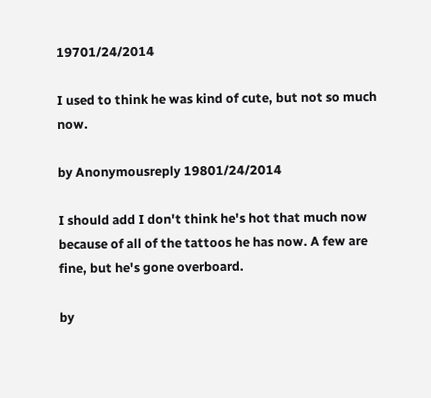19701/24/2014

I used to think he was kind of cute, but not so much now.

by Anonymousreply 19801/24/2014

I should add I don't think he's hot that much now because of all of the tattoos he has now. A few are fine, but he's gone overboard.

by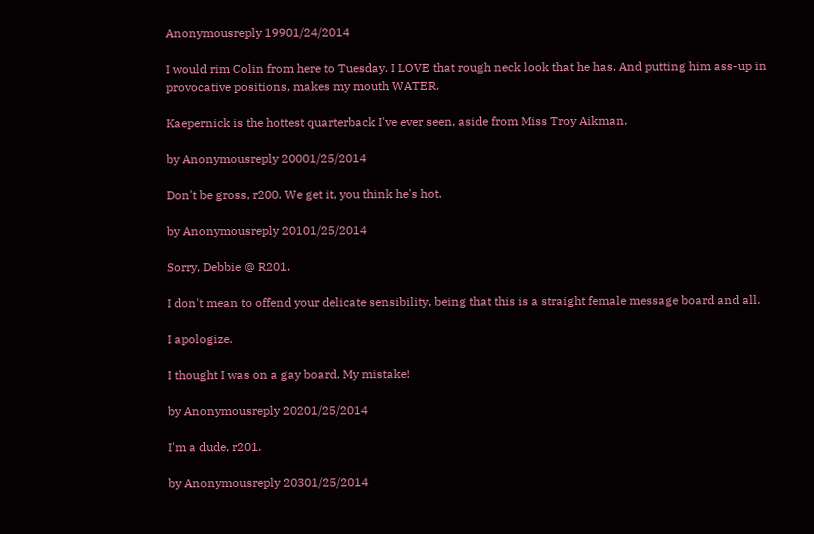Anonymousreply 19901/24/2014

I would rim Colin from here to Tuesday. I LOVE that rough neck look that he has. And putting him ass-up in provocative positions, makes my mouth WATER.

Kaepernick is the hottest quarterback I've ever seen, aside from Miss Troy Aikman.

by Anonymousreply 20001/25/2014

Don't be gross, r200. We get it, you think he's hot.

by Anonymousreply 20101/25/2014

Sorry, Debbie @ R201.

I don't mean to offend your delicate sensibility, being that this is a straight female message board and all.

I apologize.

I thought I was on a gay board. My mistake!

by Anonymousreply 20201/25/2014

I'm a dude, r201.

by Anonymousreply 20301/25/2014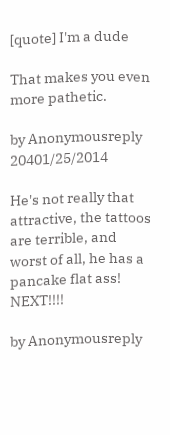[quote] I'm a dude

That makes you even more pathetic.

by Anonymousreply 20401/25/2014

He's not really that attractive, the tattoos are terrible, and worst of all, he has a pancake flat ass! NEXT!!!!

by Anonymousreply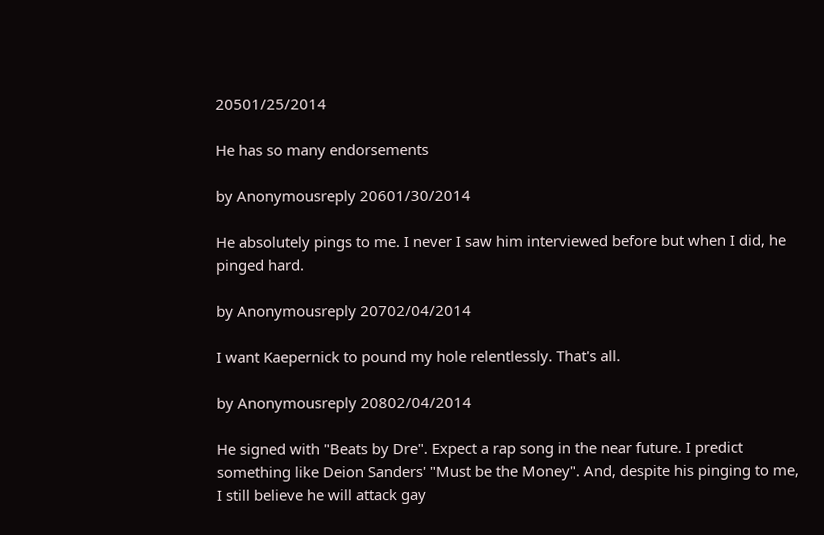20501/25/2014

He has so many endorsements

by Anonymousreply 20601/30/2014

He absolutely pings to me. I never I saw him interviewed before but when I did, he pinged hard.

by Anonymousreply 20702/04/2014

I want Kaepernick to pound my hole relentlessly. That's all.

by Anonymousreply 20802/04/2014

He signed with "Beats by Dre". Expect a rap song in the near future. I predict something like Deion Sanders' "Must be the Money". And, despite his pinging to me, I still believe he will attack gay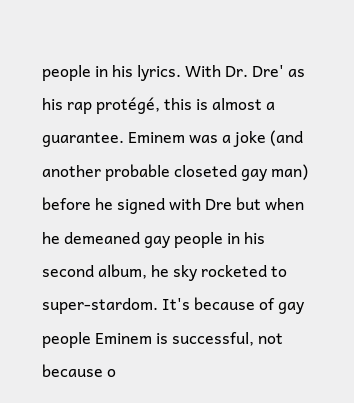people in his lyrics. With Dr. Dre' as his rap protégé, this is almost a guarantee. Eminem was a joke (and another probable closeted gay man) before he signed with Dre but when he demeaned gay people in his second album, he sky rocketed to super-stardom. It's because of gay people Eminem is successful, not because o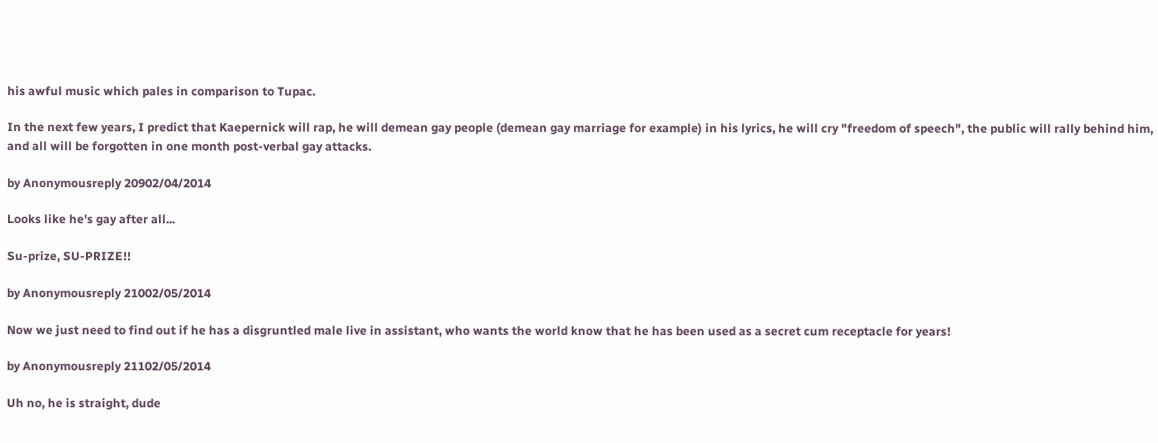his awful music which pales in comparison to Tupac.

In the next few years, I predict that Kaepernick will rap, he will demean gay people (demean gay marriage for example) in his lyrics, he will cry "freedom of speech", the public will rally behind him, and all will be forgotten in one month post-verbal gay attacks.

by Anonymousreply 20902/04/2014

Looks like he's gay after all...

Su-prize, SU-PRIZE!!

by Anonymousreply 21002/05/2014

Now we just need to find out if he has a disgruntled male live in assistant, who wants the world know that he has been used as a secret cum receptacle for years!

by Anonymousreply 21102/05/2014

Uh no, he is straight, dude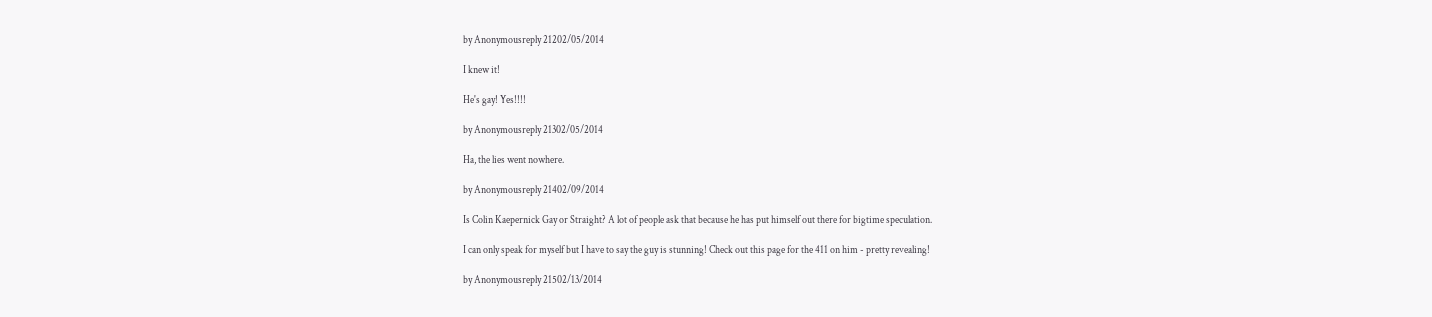by Anonymousreply 21202/05/2014

I knew it!

He's gay! Yes!!!!

by Anonymousreply 21302/05/2014

Ha, the lies went nowhere.

by Anonymousreply 21402/09/2014

Is Colin Kaepernick Gay or Straight? A lot of people ask that because he has put himself out there for bigtime speculation.

I can only speak for myself but I have to say the guy is stunning! Check out this page for the 411 on him - pretty revealing!

by Anonymousreply 21502/13/2014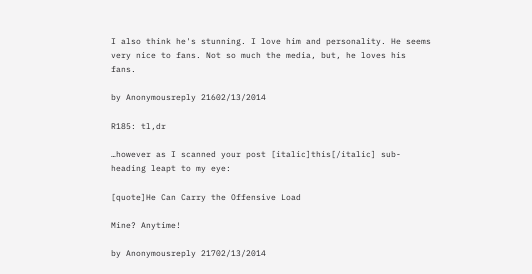I also think he's stunning. I love him and personality. He seems very nice to fans. Not so much the media, but, he loves his fans.

by Anonymousreply 21602/13/2014

R185: tl,dr

…however as I scanned your post [italic]this[/italic] sub-heading leapt to my eye:

[quote]He Can Carry the Offensive Load

Mine? Anytime!

by Anonymousreply 21702/13/2014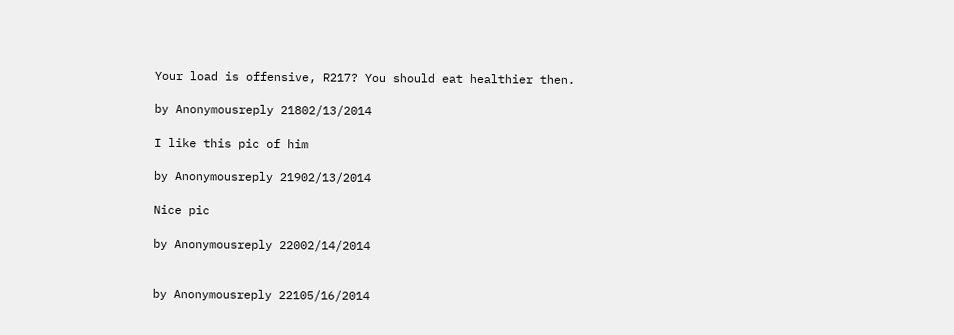Your load is offensive, R217? You should eat healthier then.

by Anonymousreply 21802/13/2014

I like this pic of him

by Anonymousreply 21902/13/2014

Nice pic

by Anonymousreply 22002/14/2014


by Anonymousreply 22105/16/2014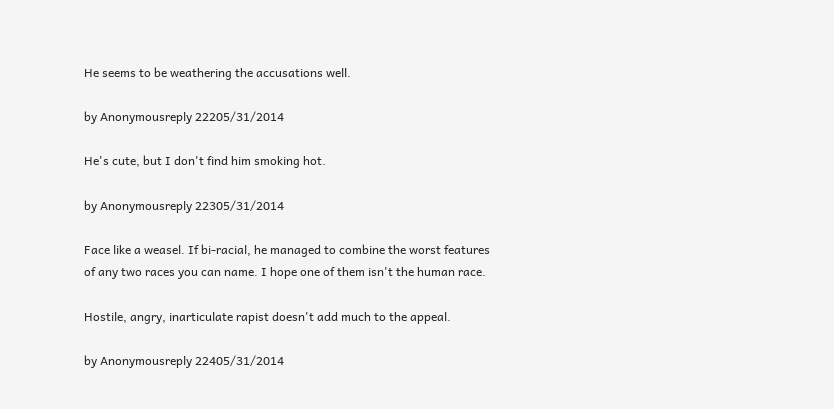He seems to be weathering the accusations well.

by Anonymousreply 22205/31/2014

He's cute, but I don't find him smoking hot.

by Anonymousreply 22305/31/2014

Face like a weasel. If bi-racial, he managed to combine the worst features of any two races you can name. I hope one of them isn't the human race.

Hostile, angry, inarticulate rapist doesn't add much to the appeal.

by Anonymousreply 22405/31/2014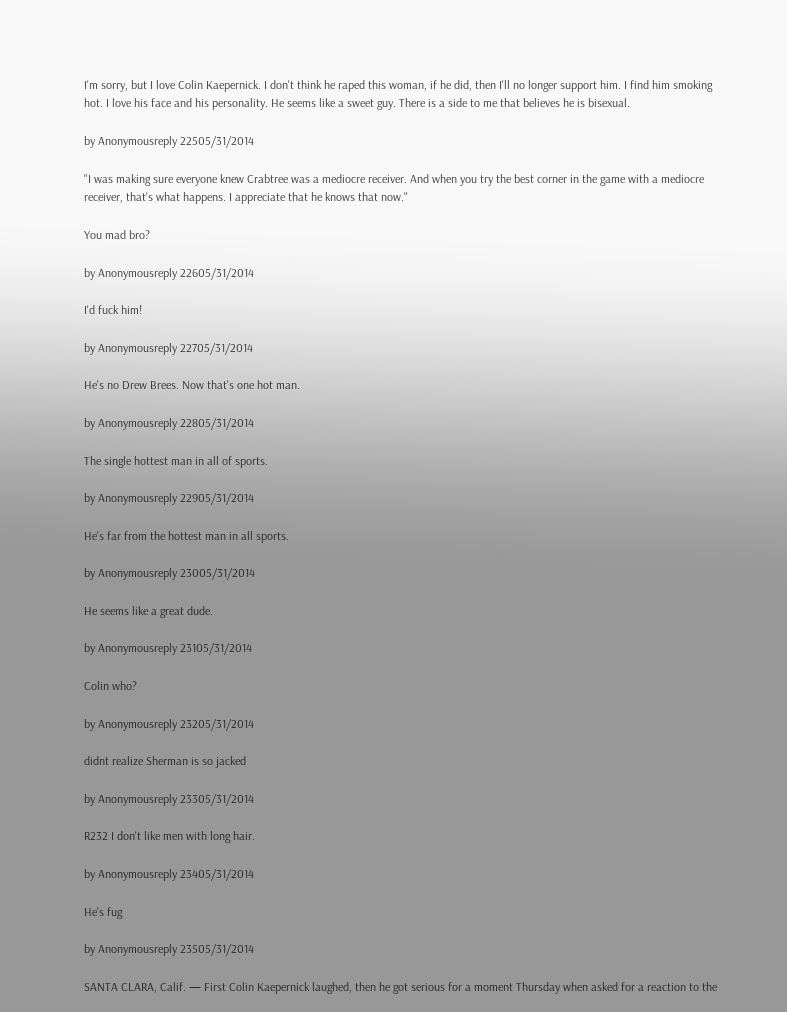I'm sorry, but I love Colin Kaepernick. I don't think he raped this woman, if he did, then I'll no longer support him. I find him smoking hot. I love his face and his personality. He seems like a sweet guy. There is a side to me that believes he is bisexual.

by Anonymousreply 22505/31/2014

"I was making sure everyone knew Crabtree was a mediocre receiver. And when you try the best corner in the game with a mediocre receiver, that's what happens. I appreciate that he knows that now."

You mad bro?

by Anonymousreply 22605/31/2014

I'd fuck him!

by Anonymousreply 22705/31/2014

He's no Drew Brees. Now that's one hot man.

by Anonymousreply 22805/31/2014

The single hottest man in all of sports.

by Anonymousreply 22905/31/2014

He's far from the hottest man in all sports.

by Anonymousreply 23005/31/2014

He seems like a great dude.

by Anonymousreply 23105/31/2014

Colin who?

by Anonymousreply 23205/31/2014

didnt realize Sherman is so jacked

by Anonymousreply 23305/31/2014

R232 I don't like men with long hair.

by Anonymousreply 23405/31/2014

He's fug

by Anonymousreply 23505/31/2014

SANTA CLARA, Calif. — First Colin Kaepernick laughed, then he got serious for a moment Thursday when asked for a reaction to the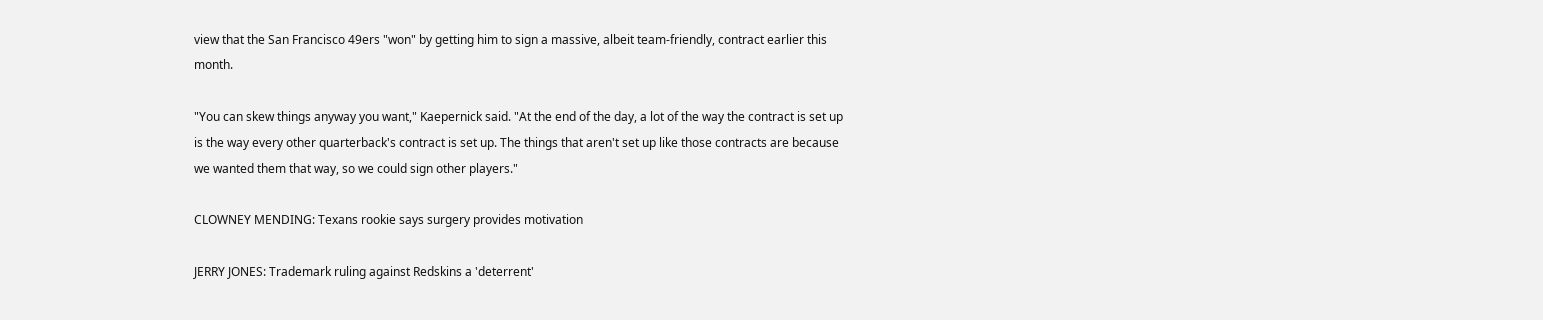view that the San Francisco 49ers "won" by getting him to sign a massive, albeit team-friendly, contract earlier this month.

"You can skew things anyway you want," Kaepernick said. "At the end of the day, a lot of the way the contract is set up is the way every other quarterback's contract is set up. The things that aren't set up like those contracts are because we wanted them that way, so we could sign other players."

CLOWNEY MENDING: Texans rookie says surgery provides motivation

JERRY JONES: Trademark ruling against Redskins a 'deterrent'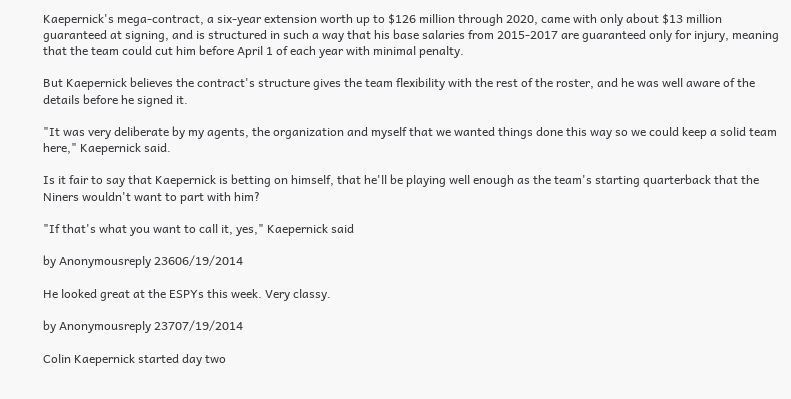Kaepernick's mega-contract, a six-year extension worth up to $126 million through 2020, came with only about $13 million guaranteed at signing, and is structured in such a way that his base salaries from 2015-2017 are guaranteed only for injury, meaning that the team could cut him before April 1 of each year with minimal penalty.

But Kaepernick believes the contract's structure gives the team flexibility with the rest of the roster, and he was well aware of the details before he signed it.

"It was very deliberate by my agents, the organization and myself that we wanted things done this way so we could keep a solid team here," Kaepernick said.

Is it fair to say that Kaepernick is betting on himself, that he'll be playing well enough as the team's starting quarterback that the Niners wouldn't want to part with him?

"If that's what you want to call it, yes," Kaepernick said

by Anonymousreply 23606/19/2014

He looked great at the ESPYs this week. Very classy.

by Anonymousreply 23707/19/2014

Colin Kaepernick started day two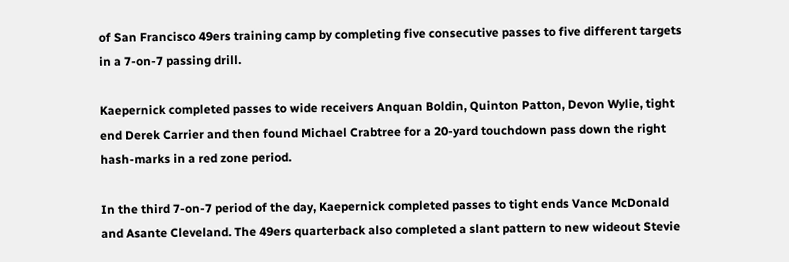of San Francisco 49ers training camp by completing five consecutive passes to five different targets in a 7-on-7 passing drill.

Kaepernick completed passes to wide receivers Anquan Boldin, Quinton Patton, Devon Wylie, tight end Derek Carrier and then found Michael Crabtree for a 20-yard touchdown pass down the right hash-marks in a red zone period.

In the third 7-on-7 period of the day, Kaepernick completed passes to tight ends Vance McDonald and Asante Cleveland. The 49ers quarterback also completed a slant pattern to new wideout Stevie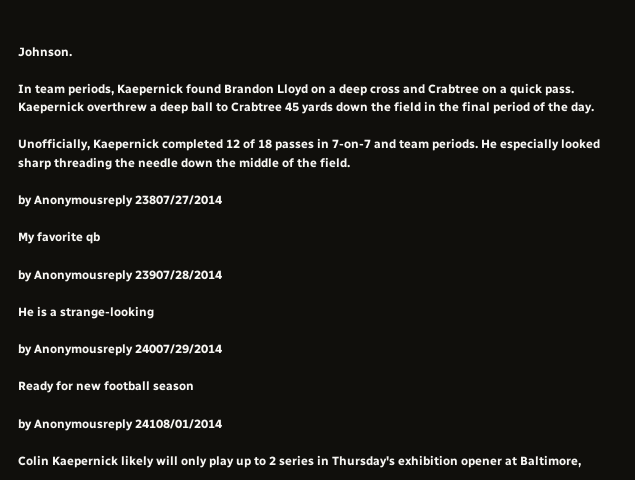Johnson.

In team periods, Kaepernick found Brandon Lloyd on a deep cross and Crabtree on a quick pass. Kaepernick overthrew a deep ball to Crabtree 45 yards down the field in the final period of the day.

Unofficially, Kaepernick completed 12 of 18 passes in 7-on-7 and team periods. He especially looked sharp threading the needle down the middle of the field.

by Anonymousreply 23807/27/2014

My favorite qb

by Anonymousreply 23907/28/2014

He is a strange-looking

by Anonymousreply 24007/29/2014

Ready for new football season

by Anonymousreply 24108/01/2014

Colin Kaepernick likely will only play up to 2 series in Thursday's exhibition opener at Baltimore,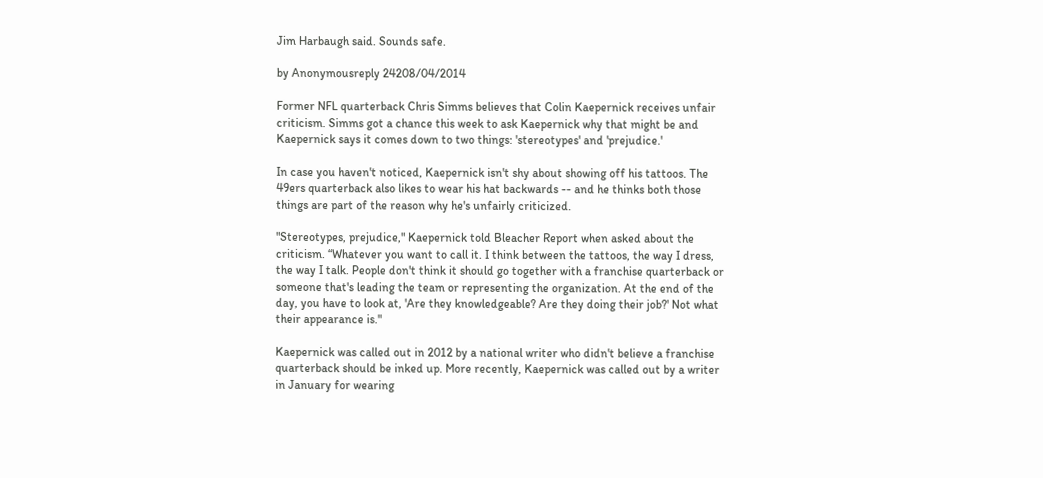Jim Harbaugh said. Sounds safe.

by Anonymousreply 24208/04/2014

Former NFL quarterback Chris Simms believes that Colin Kaepernick receives unfair criticism. Simms got a chance this week to ask Kaepernick why that might be and Kaepernick says it comes down to two things: 'stereotypes' and 'prejudice.'

In case you haven't noticed, Kaepernick isn't shy about showing off his tattoos. The 49ers quarterback also likes to wear his hat backwards -- and he thinks both those things are part of the reason why he's unfairly criticized.

"Stereotypes, prejudice," Kaepernick told Bleacher Report when asked about the criticism. “Whatever you want to call it. I think between the tattoos, the way I dress, the way I talk. People don't think it should go together with a franchise quarterback or someone that's leading the team or representing the organization. At the end of the day, you have to look at, 'Are they knowledgeable? Are they doing their job?' Not what their appearance is."

Kaepernick was called out in 2012 by a national writer who didn't believe a franchise quarterback should be inked up. More recently, Kaepernick was called out by a writer in January for wearing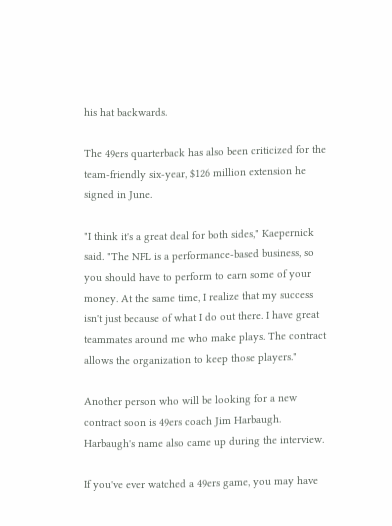his hat backwards.

The 49ers quarterback has also been criticized for the team-friendly six-year, $126 million extension he signed in June.

"I think it's a great deal for both sides," Kaepernick said. "The NFL is a performance-based business, so you should have to perform to earn some of your money. At the same time, I realize that my success isn't just because of what I do out there. I have great teammates around me who make plays. The contract allows the organization to keep those players."

Another person who will be looking for a new contract soon is 49ers coach Jim Harbaugh. Harbaugh's name also came up during the interview.

If you've ever watched a 49ers game, you may have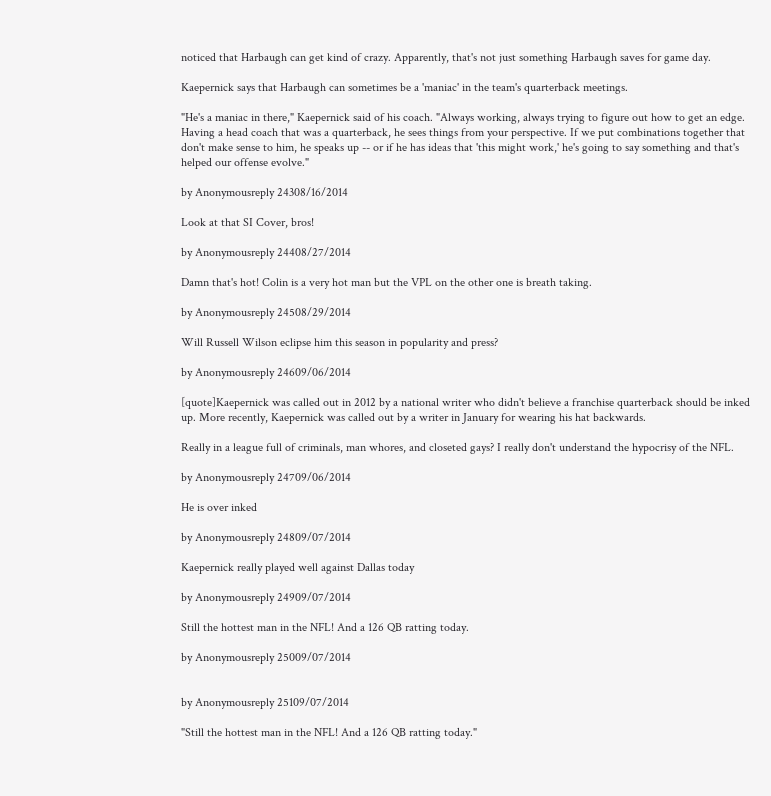noticed that Harbaugh can get kind of crazy. Apparently, that's not just something Harbaugh saves for game day.

Kaepernick says that Harbaugh can sometimes be a 'maniac' in the team's quarterback meetings.

"He's a maniac in there," Kaepernick said of his coach. "Always working, always trying to figure out how to get an edge. Having a head coach that was a quarterback, he sees things from your perspective. If we put combinations together that don't make sense to him, he speaks up -- or if he has ideas that 'this might work,' he's going to say something and that's helped our offense evolve."

by Anonymousreply 24308/16/2014

Look at that SI Cover, bros!

by Anonymousreply 24408/27/2014

Damn that's hot! Colin is a very hot man but the VPL on the other one is breath taking.

by Anonymousreply 24508/29/2014

Will Russell Wilson eclipse him this season in popularity and press?

by Anonymousreply 24609/06/2014

[quote]Kaepernick was called out in 2012 by a national writer who didn't believe a franchise quarterback should be inked up. More recently, Kaepernick was called out by a writer in January for wearing his hat backwards.

Really in a league full of criminals, man whores, and closeted gays? I really don't understand the hypocrisy of the NFL.

by Anonymousreply 24709/06/2014

He is over inked

by Anonymousreply 24809/07/2014

Kaepernick really played well against Dallas today

by Anonymousreply 24909/07/2014

Still the hottest man in the NFL! And a 126 QB ratting today.

by Anonymousreply 25009/07/2014


by Anonymousreply 25109/07/2014

"Still the hottest man in the NFL! And a 126 QB ratting today."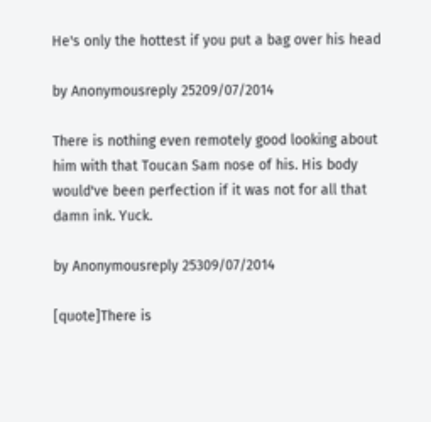He's only the hottest if you put a bag over his head

by Anonymousreply 25209/07/2014

There is nothing even remotely good looking about him with that Toucan Sam nose of his. His body would've been perfection if it was not for all that damn ink. Yuck.

by Anonymousreply 25309/07/2014

[quote]There is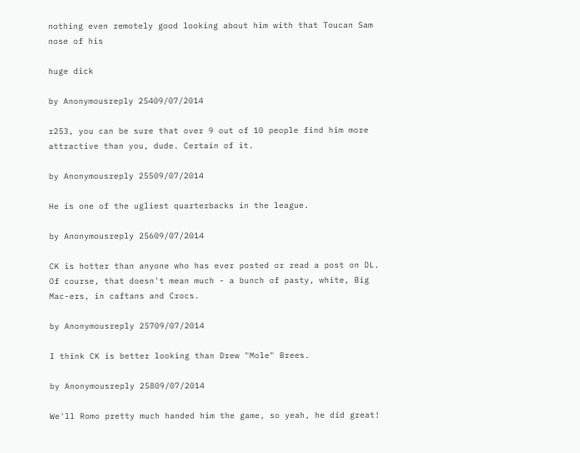nothing even remotely good looking about him with that Toucan Sam nose of his

huge dick

by Anonymousreply 25409/07/2014

r253, you can be sure that over 9 out of 10 people find him more attractive than you, dude. Certain of it.

by Anonymousreply 25509/07/2014

He is one of the ugliest quarterbacks in the league.

by Anonymousreply 25609/07/2014

CK is hotter than anyone who has ever posted or read a post on DL. Of course, that doesn't mean much - a bunch of pasty, white, Big Mac-ers, in caftans and Crocs.

by Anonymousreply 25709/07/2014

I think CK is better looking than Drew "Mole" Brees.

by Anonymousreply 25809/07/2014

We'll Romo pretty much handed him the game, so yeah, he did great!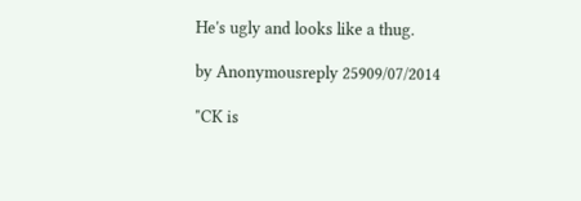He's ugly and looks like a thug.

by Anonymousreply 25909/07/2014

"CK is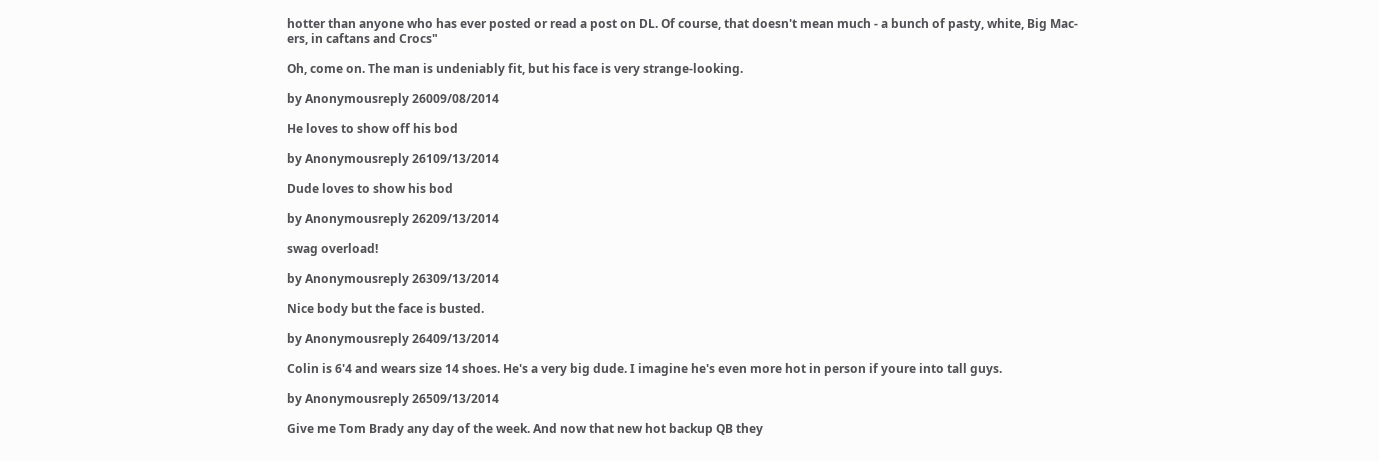hotter than anyone who has ever posted or read a post on DL. Of course, that doesn't mean much - a bunch of pasty, white, Big Mac-ers, in caftans and Crocs"

Oh, come on. The man is undeniably fit, but his face is very strange-looking.

by Anonymousreply 26009/08/2014

He loves to show off his bod

by Anonymousreply 26109/13/2014

Dude loves to show his bod

by Anonymousreply 26209/13/2014

swag overload!

by Anonymousreply 26309/13/2014

Nice body but the face is busted.

by Anonymousreply 26409/13/2014

Colin is 6'4 and wears size 14 shoes. He's a very big dude. I imagine he's even more hot in person if youre into tall guys.

by Anonymousreply 26509/13/2014

Give me Tom Brady any day of the week. And now that new hot backup QB they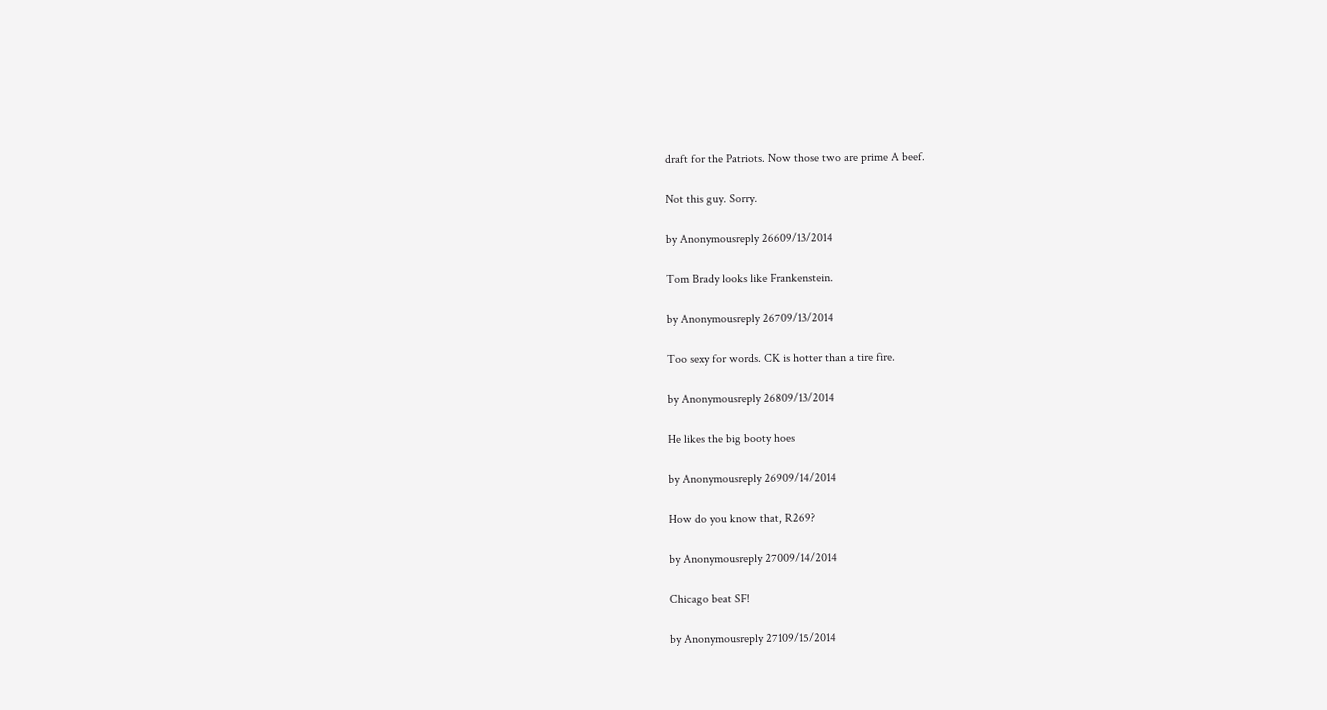draft for the Patriots. Now those two are prime A beef.

Not this guy. Sorry.

by Anonymousreply 26609/13/2014

Tom Brady looks like Frankenstein.

by Anonymousreply 26709/13/2014

Too sexy for words. CK is hotter than a tire fire.

by Anonymousreply 26809/13/2014

He likes the big booty hoes

by Anonymousreply 26909/14/2014

How do you know that, R269?

by Anonymousreply 27009/14/2014

Chicago beat SF!

by Anonymousreply 27109/15/2014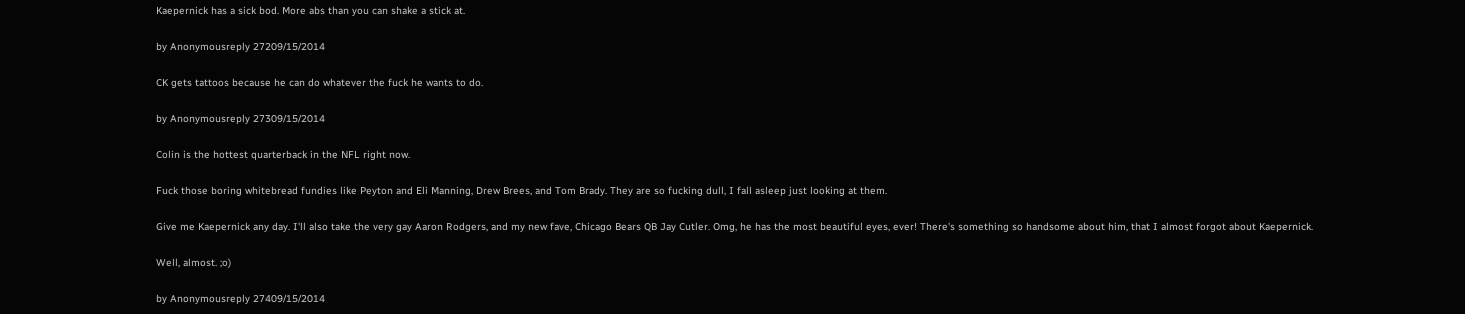Kaepernick has a sick bod. More abs than you can shake a stick at.

by Anonymousreply 27209/15/2014

CK gets tattoos because he can do whatever the fuck he wants to do.

by Anonymousreply 27309/15/2014

Colin is the hottest quarterback in the NFL right now.

Fuck those boring whitebread fundies like Peyton and Eli Manning, Drew Brees, and Tom Brady. They are so fucking dull, I fall asleep just looking at them.

Give me Kaepernick any day. I'll also take the very gay Aaron Rodgers, and my new fave, Chicago Bears QB Jay Cutler. Omg, he has the most beautiful eyes, ever! There's something so handsome about him, that I almost forgot about Kaepernick.

Well, almost. ;o)

by Anonymousreply 27409/15/2014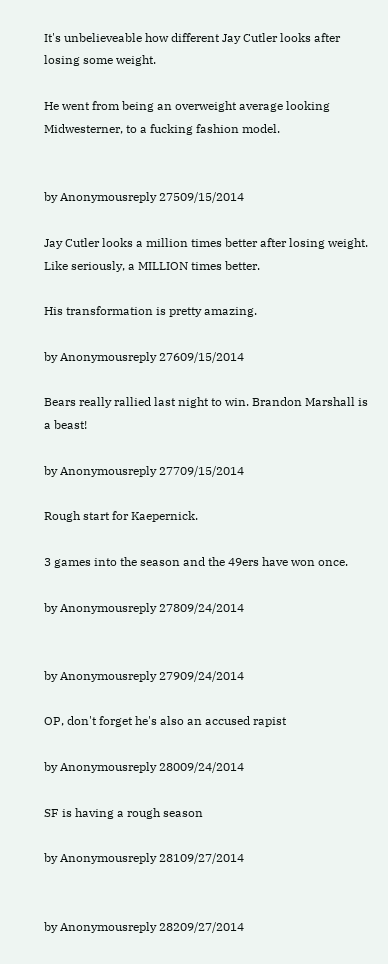It's unbelieveable how different Jay Cutler looks after losing some weight.

He went from being an overweight average looking Midwesterner, to a fucking fashion model.


by Anonymousreply 27509/15/2014

Jay Cutler looks a million times better after losing weight. Like seriously, a MILLION times better.

His transformation is pretty amazing.

by Anonymousreply 27609/15/2014

Bears really rallied last night to win. Brandon Marshall is a beast!

by Anonymousreply 27709/15/2014

Rough start for Kaepernick.

3 games into the season and the 49ers have won once.

by Anonymousreply 27809/24/2014


by Anonymousreply 27909/24/2014

OP, don't forget he's also an accused rapist

by Anonymousreply 28009/24/2014

SF is having a rough season

by Anonymousreply 28109/27/2014


by Anonymousreply 28209/27/2014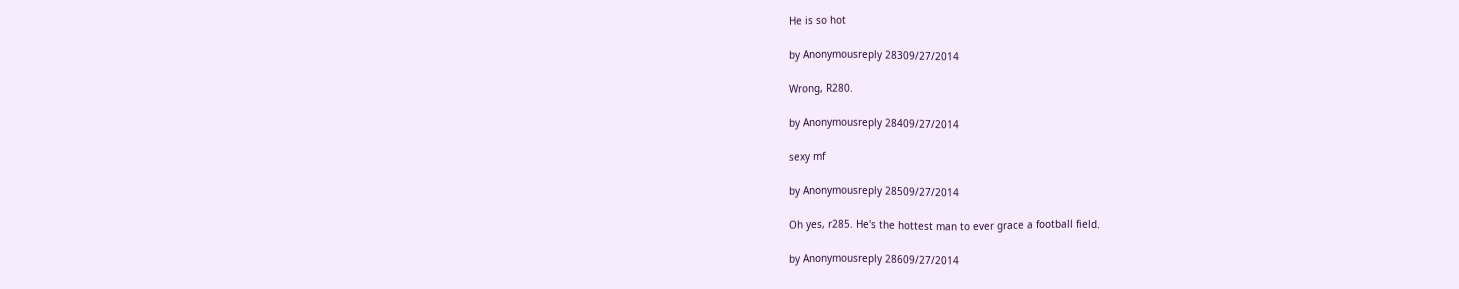He is so hot

by Anonymousreply 28309/27/2014

Wrong, R280.

by Anonymousreply 28409/27/2014

sexy mf

by Anonymousreply 28509/27/2014

Oh yes, r285. He's the hottest man to ever grace a football field.

by Anonymousreply 28609/27/2014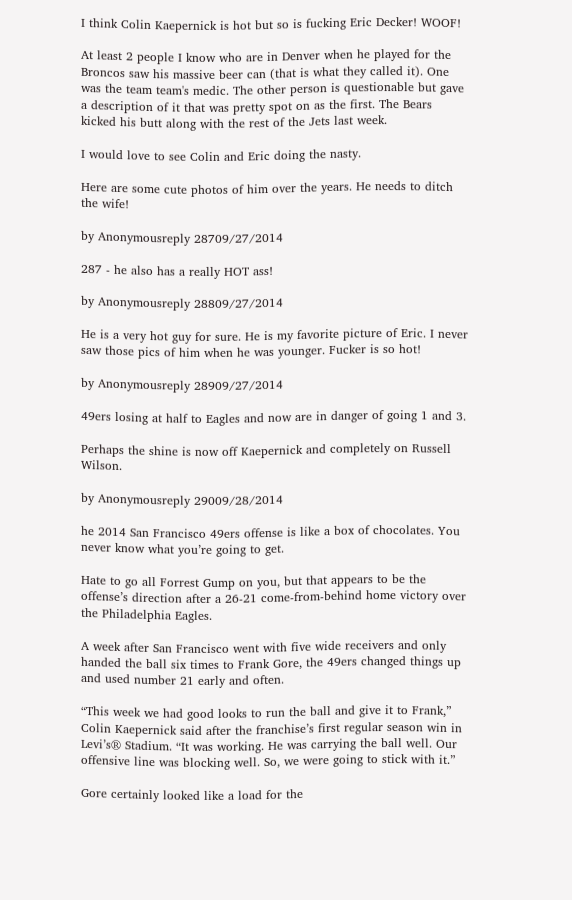I think Colin Kaepernick is hot but so is fucking Eric Decker! WOOF!

At least 2 people I know who are in Denver when he played for the Broncos saw his massive beer can (that is what they called it). One was the team team's medic. The other person is questionable but gave a description of it that was pretty spot on as the first. The Bears kicked his butt along with the rest of the Jets last week.

I would love to see Colin and Eric doing the nasty.

Here are some cute photos of him over the years. He needs to ditch the wife!

by Anonymousreply 28709/27/2014

287 - he also has a really HOT ass!

by Anonymousreply 28809/27/2014

He is a very hot guy for sure. He is my favorite picture of Eric. I never saw those pics of him when he was younger. Fucker is so hot!

by Anonymousreply 28909/27/2014

49ers losing at half to Eagles and now are in danger of going 1 and 3.

Perhaps the shine is now off Kaepernick and completely on Russell Wilson.

by Anonymousreply 29009/28/2014

he 2014 San Francisco 49ers offense is like a box of chocolates. You never know what you’re going to get.

Hate to go all Forrest Gump on you, but that appears to be the offense’s direction after a 26-21 come-from-behind home victory over the Philadelphia Eagles.

A week after San Francisco went with five wide receivers and only handed the ball six times to Frank Gore, the 49ers changed things up and used number 21 early and often.

“This week we had good looks to run the ball and give it to Frank,” Colin Kaepernick said after the franchise’s first regular season win in Levi’s® Stadium. “It was working. He was carrying the ball well. Our offensive line was blocking well. So, we were going to stick with it.”

Gore certainly looked like a load for the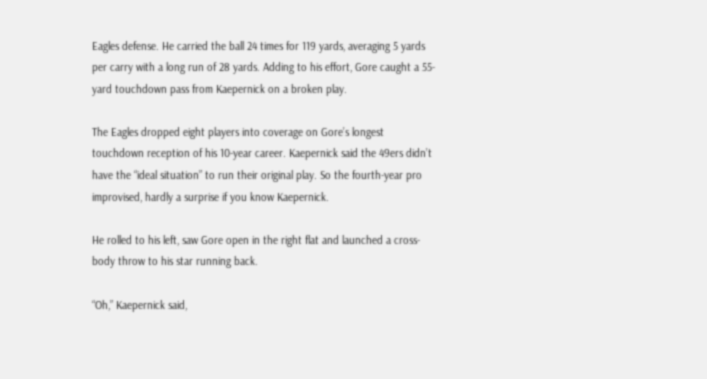Eagles defense. He carried the ball 24 times for 119 yards, averaging 5 yards per carry with a long run of 28 yards. Adding to his effort, Gore caught a 55-yard touchdown pass from Kaepernick on a broken play.

The Eagles dropped eight players into coverage on Gore’s longest touchdown reception of his 10-year career. Kaepernick said the 49ers didn’t have the “ideal situation” to run their original play. So the fourth-year pro improvised, hardly a surprise if you know Kaepernick.

He rolled to his left, saw Gore open in the right flat and launched a cross-body throw to his star running back.

“Oh,” Kaepernick said,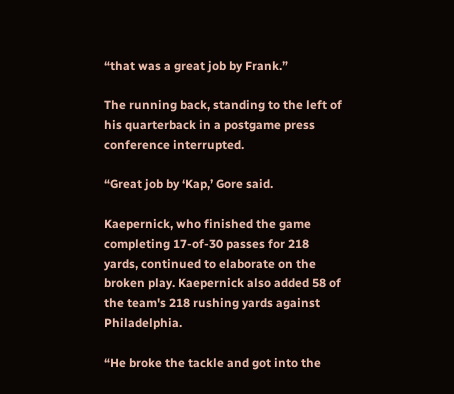“that was a great job by Frank.”

The running back, standing to the left of his quarterback in a postgame press conference interrupted.

“Great job by ‘Kap,’ Gore said.

Kaepernick, who finished the game completing 17-of-30 passes for 218 yards, continued to elaborate on the broken play. Kaepernick also added 58 of the team's 218 rushing yards against Philadelphia.

“He broke the tackle and got into the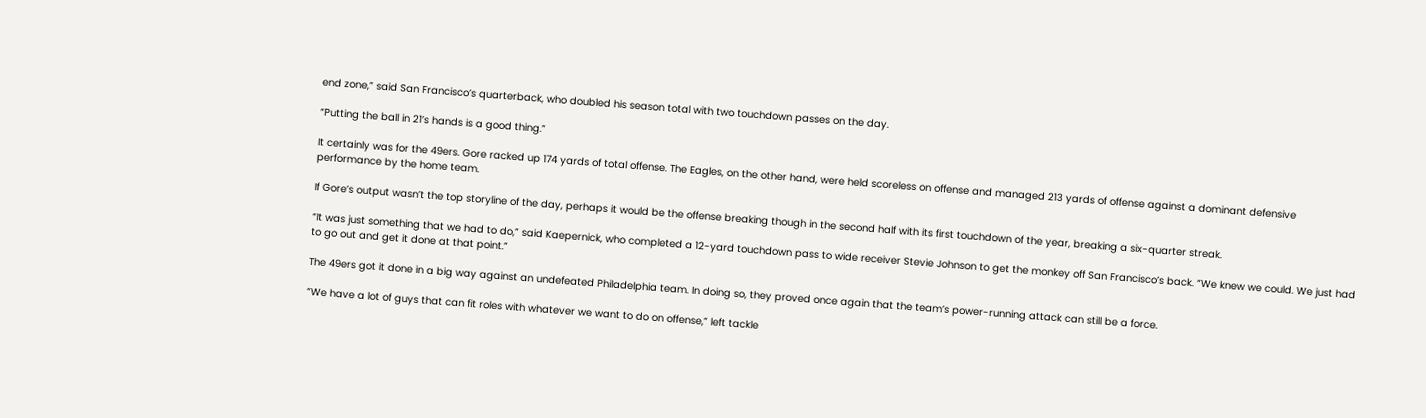end zone,” said San Francisco’s quarterback, who doubled his season total with two touchdown passes on the day.

“Putting the ball in 21’s hands is a good thing.”

It certainly was for the 49ers. Gore racked up 174 yards of total offense. The Eagles, on the other hand, were held scoreless on offense and managed 213 yards of offense against a dominant defensive performance by the home team.

If Gore’s output wasn’t the top storyline of the day, perhaps it would be the offense breaking though in the second half with its first touchdown of the year, breaking a six-quarter streak.

“It was just something that we had to do,” said Kaepernick, who completed a 12-yard touchdown pass to wide receiver Stevie Johnson to get the monkey off San Francisco’s back. “We knew we could. We just had to go out and get it done at that point.”

The 49ers got it done in a big way against an undefeated Philadelphia team. In doing so, they proved once again that the team’s power-running attack can still be a force.

“We have a lot of guys that can fit roles with whatever we want to do on offense,” left tackle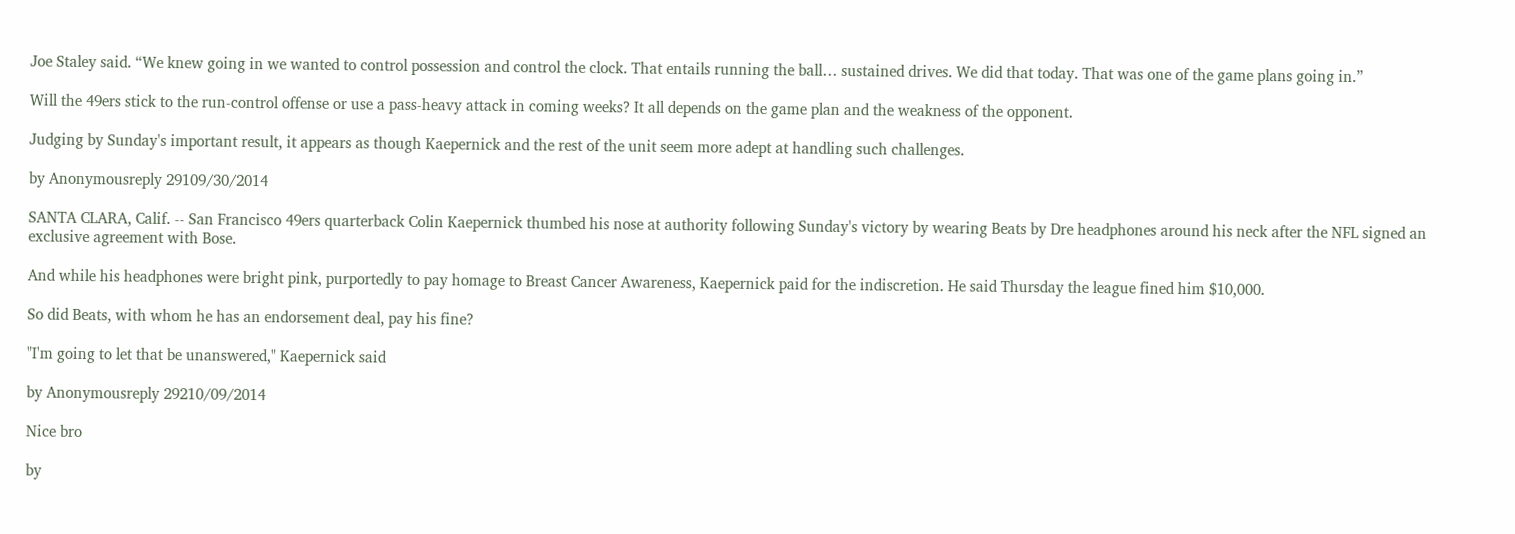Joe Staley said. “We knew going in we wanted to control possession and control the clock. That entails running the ball… sustained drives. We did that today. That was one of the game plans going in.”

Will the 49ers stick to the run-control offense or use a pass-heavy attack in coming weeks? It all depends on the game plan and the weakness of the opponent.

Judging by Sunday's important result, it appears as though Kaepernick and the rest of the unit seem more adept at handling such challenges.

by Anonymousreply 29109/30/2014

SANTA CLARA, Calif. -- San Francisco 49ers quarterback Colin Kaepernick thumbed his nose at authority following Sunday's victory by wearing Beats by Dre headphones around his neck after the NFL signed an exclusive agreement with Bose.

And while his headphones were bright pink, purportedly to pay homage to Breast Cancer Awareness, Kaepernick paid for the indiscretion. He said Thursday the league fined him $10,000.

So did Beats, with whom he has an endorsement deal, pay his fine?

"I'm going to let that be unanswered," Kaepernick said

by Anonymousreply 29210/09/2014

Nice bro

by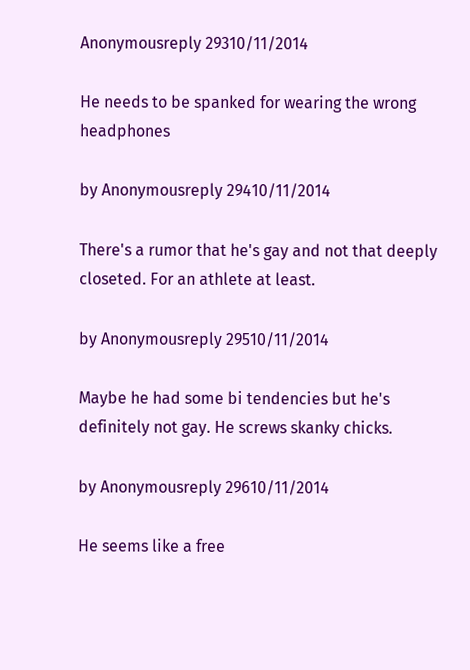Anonymousreply 29310/11/2014

He needs to be spanked for wearing the wrong headphones

by Anonymousreply 29410/11/2014

There's a rumor that he's gay and not that deeply closeted. For an athlete at least.

by Anonymousreply 29510/11/2014

Maybe he had some bi tendencies but he's definitely not gay. He screws skanky chicks.

by Anonymousreply 29610/11/2014

He seems like a free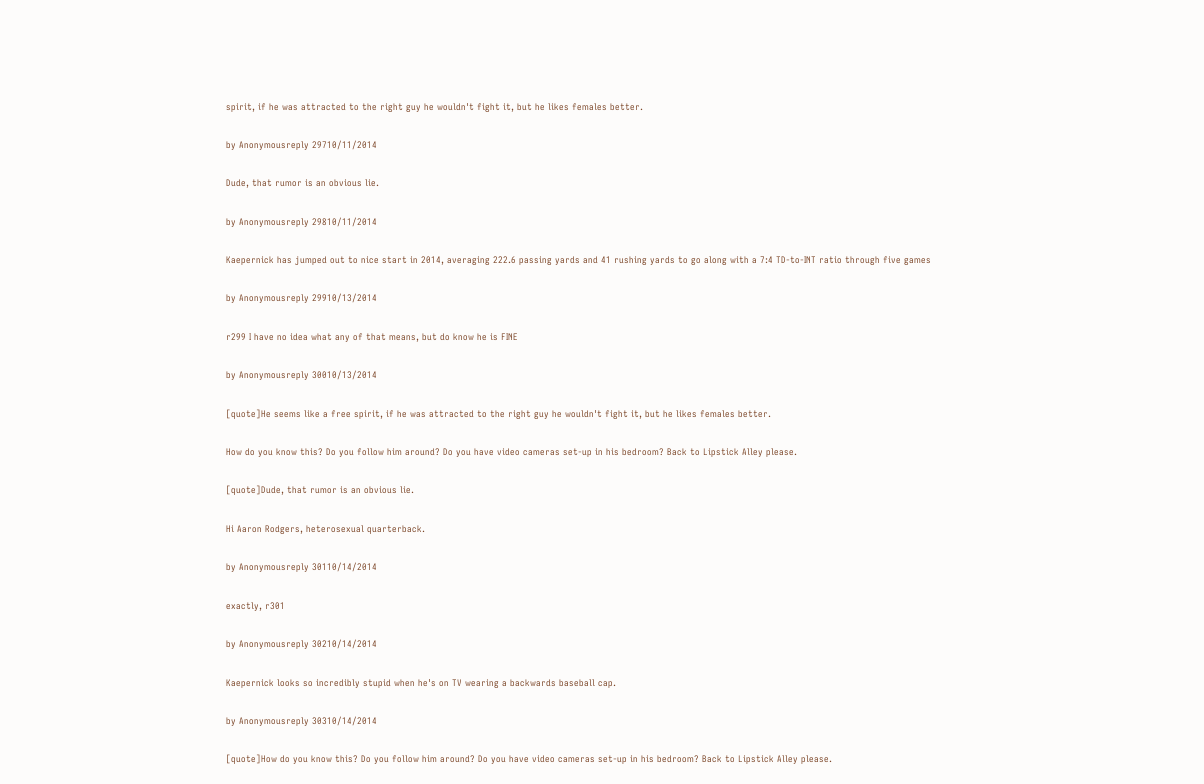spirit, if he was attracted to the right guy he wouldn't fight it, but he likes females better.

by Anonymousreply 29710/11/2014

Dude, that rumor is an obvious lie.

by Anonymousreply 29810/11/2014

Kaepernick has jumped out to nice start in 2014, averaging 222.6 passing yards and 41 rushing yards to go along with a 7:4 TD-to-INT ratio through five games

by Anonymousreply 29910/13/2014

r299 I have no idea what any of that means, but do know he is FINE

by Anonymousreply 30010/13/2014

[quote]He seems like a free spirit, if he was attracted to the right guy he wouldn't fight it, but he likes females better.

How do you know this? Do you follow him around? Do you have video cameras set-up in his bedroom? Back to Lipstick Alley please.

[quote]Dude, that rumor is an obvious lie.

Hi Aaron Rodgers, heterosexual quarterback.

by Anonymousreply 30110/14/2014

exactly, r301

by Anonymousreply 30210/14/2014

Kaepernick looks so incredibly stupid when he's on TV wearing a backwards baseball cap.

by Anonymousreply 30310/14/2014

[quote]How do you know this? Do you follow him around? Do you have video cameras set-up in his bedroom? Back to Lipstick Alley please.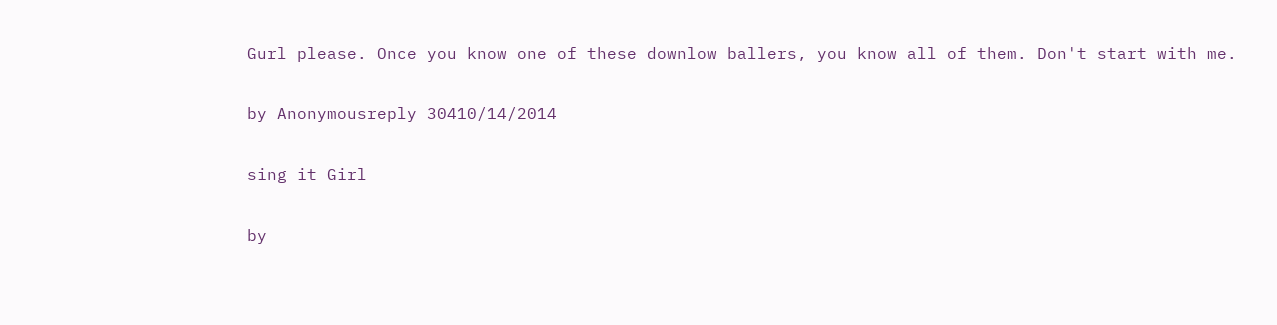Gurl please. Once you know one of these downlow ballers, you know all of them. Don't start with me.

by Anonymousreply 30410/14/2014

sing it Girl

by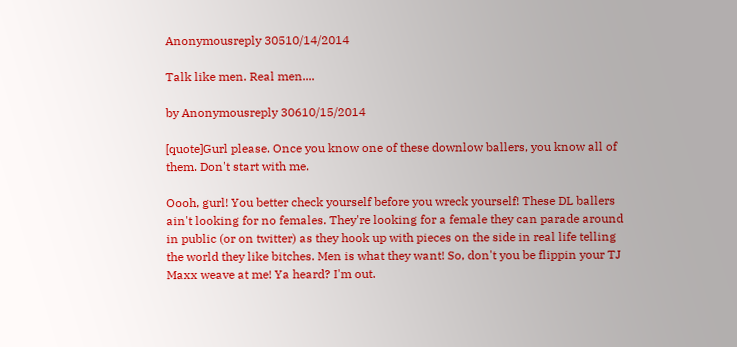Anonymousreply 30510/14/2014

Talk like men. Real men....

by Anonymousreply 30610/15/2014

[quote]Gurl please. Once you know one of these downlow ballers, you know all of them. Don't start with me.

Oooh, gurl! You better check yourself before you wreck yourself! These DL ballers ain't looking for no females. They're looking for a female they can parade around in public (or on twitter) as they hook up with pieces on the side in real life telling the world they like bitches. Men is what they want! So, don't you be flippin your TJ Maxx weave at me! Ya heard? I'm out.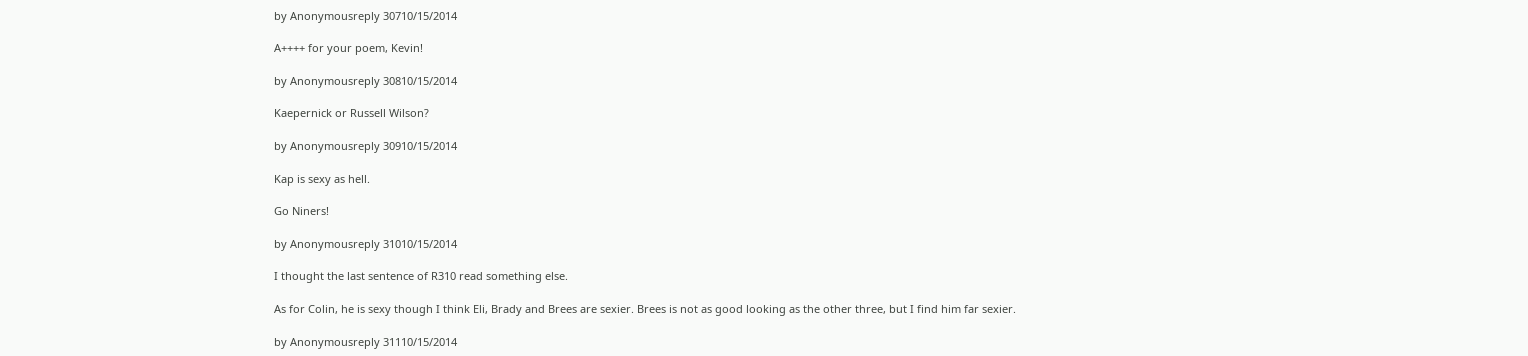by Anonymousreply 30710/15/2014

A++++ for your poem, Kevin!

by Anonymousreply 30810/15/2014

Kaepernick or Russell Wilson?

by Anonymousreply 30910/15/2014

Kap is sexy as hell.

Go Niners!

by Anonymousreply 31010/15/2014

I thought the last sentence of R310 read something else.

As for Colin, he is sexy though I think Eli, Brady and Brees are sexier. Brees is not as good looking as the other three, but I find him far sexier.

by Anonymousreply 31110/15/2014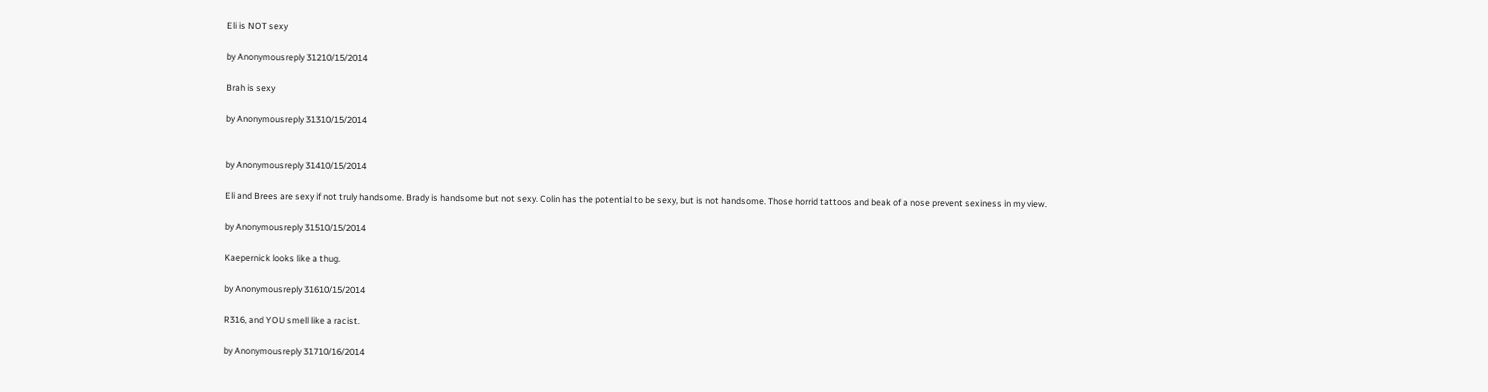Eli is NOT sexy

by Anonymousreply 31210/15/2014

Brah is sexy

by Anonymousreply 31310/15/2014


by Anonymousreply 31410/15/2014

Eli and Brees are sexy if not truly handsome. Brady is handsome but not sexy. Colin has the potential to be sexy, but is not handsome. Those horrid tattoos and beak of a nose prevent sexiness in my view.

by Anonymousreply 31510/15/2014

Kaepernick looks like a thug.

by Anonymousreply 31610/15/2014

R316, and YOU smell like a racist.

by Anonymousreply 31710/16/2014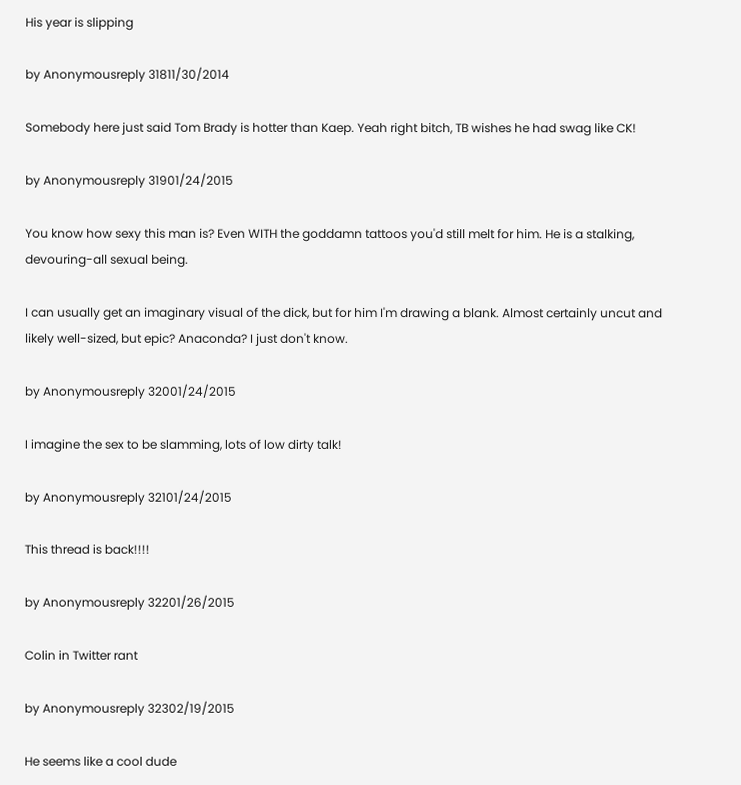His year is slipping

by Anonymousreply 31811/30/2014

Somebody here just said Tom Brady is hotter than Kaep. Yeah right bitch, TB wishes he had swag like CK!

by Anonymousreply 31901/24/2015

You know how sexy this man is? Even WITH the goddamn tattoos you'd still melt for him. He is a stalking, devouring-all sexual being.

I can usually get an imaginary visual of the dick, but for him I'm drawing a blank. Almost certainly uncut and likely well-sized, but epic? Anaconda? I just don't know.

by Anonymousreply 32001/24/2015

I imagine the sex to be slamming, lots of low dirty talk!

by Anonymousreply 32101/24/2015

This thread is back!!!!

by Anonymousreply 32201/26/2015

Colin in Twitter rant

by Anonymousreply 32302/19/2015

He seems like a cool dude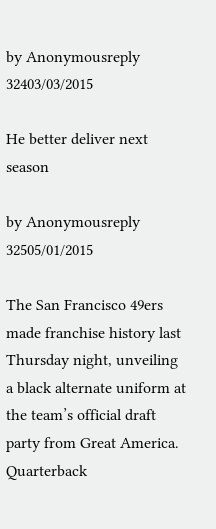by Anonymousreply 32403/03/2015

He better deliver next season

by Anonymousreply 32505/01/2015

The San Francisco 49ers made franchise history last Thursday night, unveiling a black alternate uniform at the team’s official draft party from Great America. Quarterback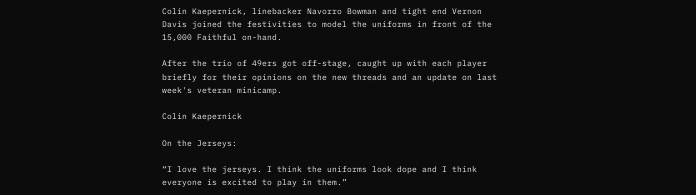Colin Kaepernick, linebacker Navorro Bowman and tight end Vernon Davis joined the festivities to model the uniforms in front of the 15,000 Faithful on-hand.

After the trio of 49ers got off-stage, caught up with each player briefly for their opinions on the new threads and an update on last week's veteran minicamp.

Colin Kaepernick

On the Jerseys:

“I love the jerseys. I think the uniforms look dope and I think everyone is excited to play in them.”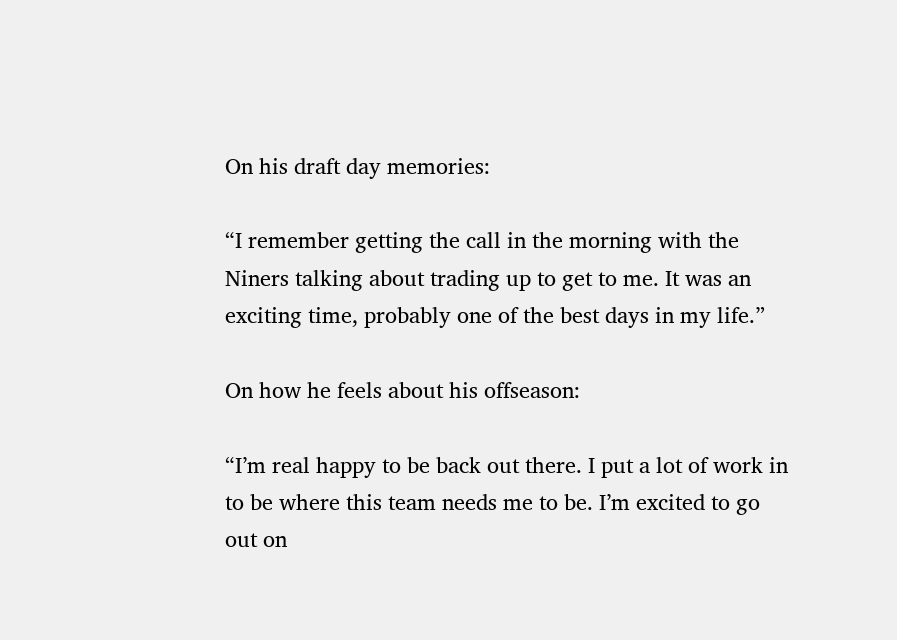On his draft day memories:

“I remember getting the call in the morning with the Niners talking about trading up to get to me. It was an exciting time, probably one of the best days in my life.”

On how he feels about his offseason:

“I’m real happy to be back out there. I put a lot of work in to be where this team needs me to be. I’m excited to go out on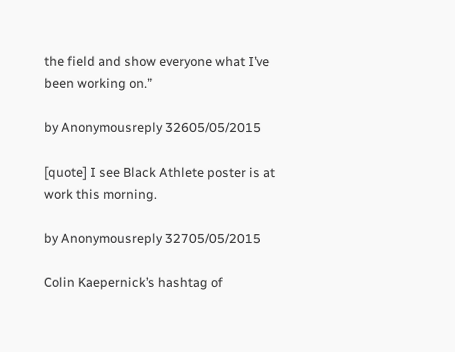the field and show everyone what I’ve been working on.”

by Anonymousreply 32605/05/2015

[quote] I see Black Athlete poster is at work this morning.

by Anonymousreply 32705/05/2015

Colin Kaepernick’s hashtag of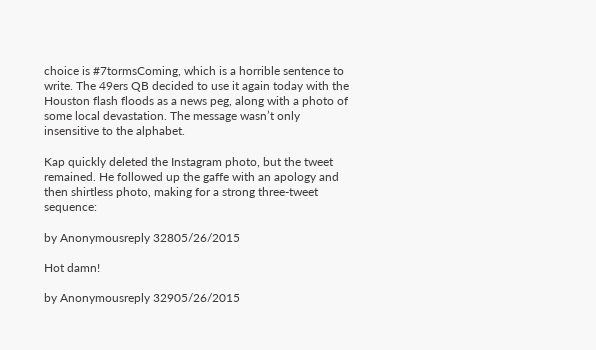choice is #7tormsComing, which is a horrible sentence to write. The 49ers QB decided to use it again today with the Houston flash floods as a news peg, along with a photo of some local devastation. The message wasn’t only insensitive to the alphabet.

Kap quickly deleted the Instagram photo, but the tweet remained. He followed up the gaffe with an apology and then shirtless photo, making for a strong three-tweet sequence:

by Anonymousreply 32805/26/2015

Hot damn!

by Anonymousreply 32905/26/2015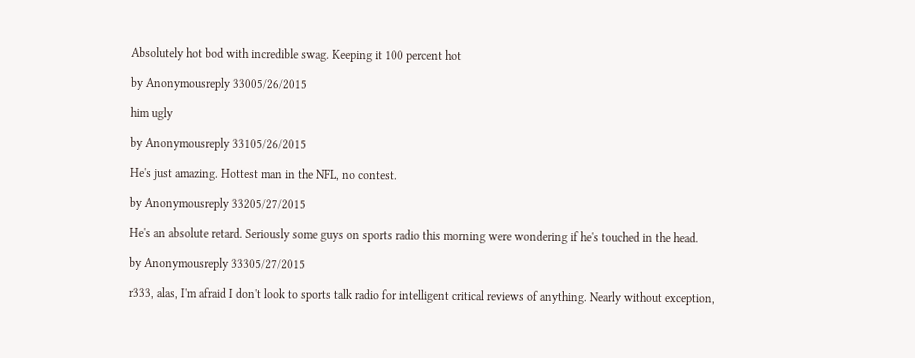Absolutely hot bod with incredible swag. Keeping it 100 percent hot

by Anonymousreply 33005/26/2015

him ugly

by Anonymousreply 33105/26/2015

He's just amazing. Hottest man in the NFL, no contest.

by Anonymousreply 33205/27/2015

He's an absolute retard. Seriously some guys on sports radio this morning were wondering if he's touched in the head.

by Anonymousreply 33305/27/2015

r333, alas, I'm afraid I don't look to sports talk radio for intelligent critical reviews of anything. Nearly without exception,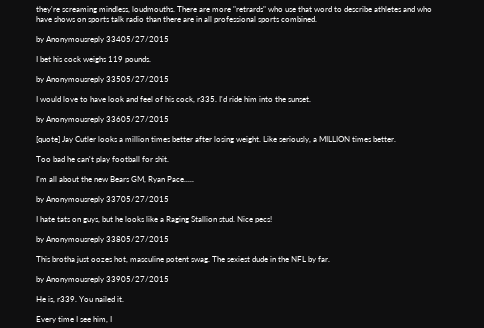they're screaming mindless, loudmouths. There are more "retrards" who use that word to describe athletes and who have shows on sports talk radio than there are in all professional sports combined.

by Anonymousreply 33405/27/2015

I bet his cock weighs 119 pounds.

by Anonymousreply 33505/27/2015

I would love to have look and feel of his cock, r335. I'd ride him into the sunset.

by Anonymousreply 33605/27/2015

[quote] Jay Cutler looks a million times better after losing weight. Like seriously, a MILLION times better.

Too bad he can't play football for shit.

I'm all about the new Bears GM, Ryan Pace.....

by Anonymousreply 33705/27/2015

I hate tats on guys, but he looks like a Raging Stallion stud. Nice pecs!

by Anonymousreply 33805/27/2015

This brotha just oozes hot, masculine potent swag. The sexiest dude in the NFL by far.

by Anonymousreply 33905/27/2015

He is, r339. You nailed it.

Every time I see him, I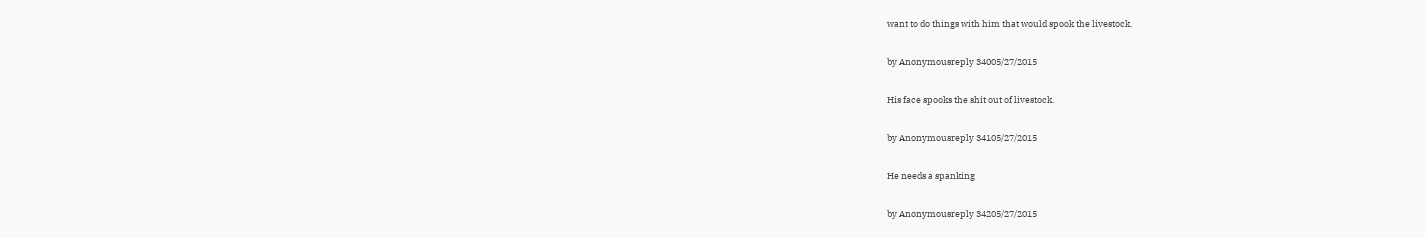want to do things with him that would spook the livestock.

by Anonymousreply 34005/27/2015

His face spooks the shit out of livestock.

by Anonymousreply 34105/27/2015

He needs a spanking

by Anonymousreply 34205/27/2015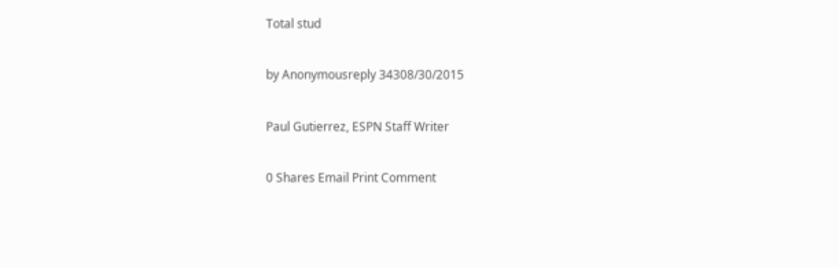Total stud

by Anonymousreply 34308/30/2015

Paul Gutierrez, ESPN Staff Writer

0 Shares Email Print Comment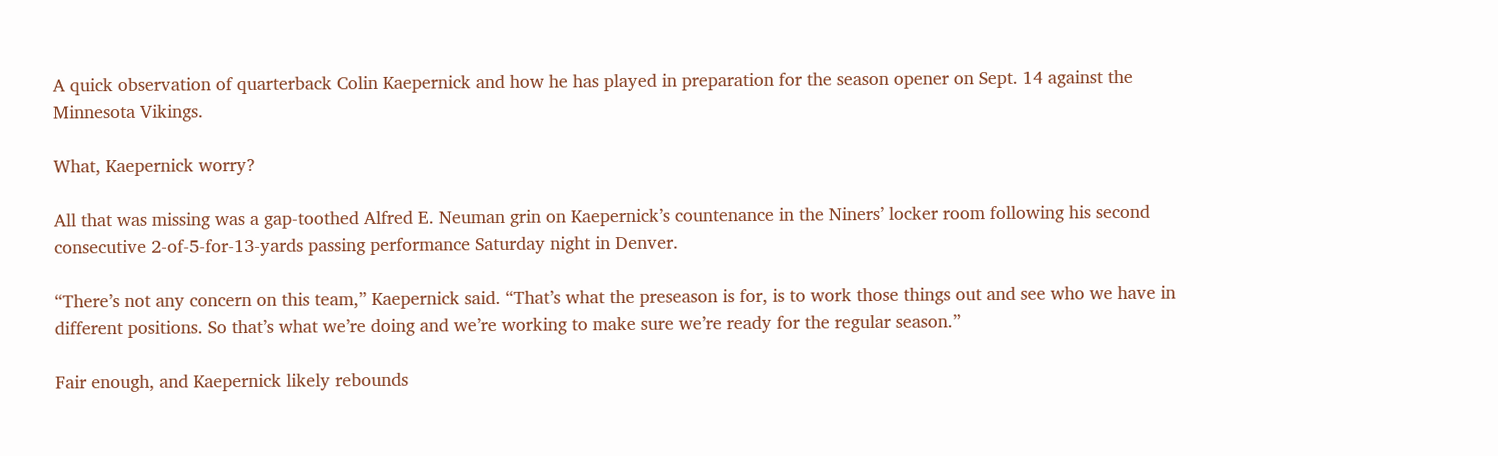A quick observation of quarterback Colin Kaepernick and how he has played in preparation for the season opener on Sept. 14 against the Minnesota Vikings.

What, Kaepernick worry?

All that was missing was a gap-toothed Alfred E. Neuman grin on Kaepernick’s countenance in the Niners’ locker room following his second consecutive 2-of-5-for-13-yards passing performance Saturday night in Denver.

“There’s not any concern on this team,” Kaepernick said. “That’s what the preseason is for, is to work those things out and see who we have in different positions. So that’s what we’re doing and we’re working to make sure we’re ready for the regular season.”

Fair enough, and Kaepernick likely rebounds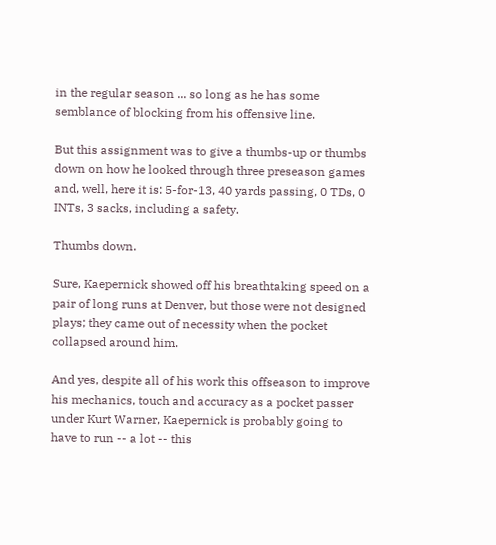in the regular season ... so long as he has some semblance of blocking from his offensive line.

But this assignment was to give a thumbs-up or thumbs down on how he looked through three preseason games and, well, here it is: 5-for-13, 40 yards passing, 0 TDs, 0 INTs, 3 sacks, including a safety.

Thumbs down.

Sure, Kaepernick showed off his breathtaking speed on a pair of long runs at Denver, but those were not designed plays; they came out of necessity when the pocket collapsed around him.

And yes, despite all of his work this offseason to improve his mechanics, touch and accuracy as a pocket passer under Kurt Warner, Kaepernick is probably going to have to run -- a lot -- this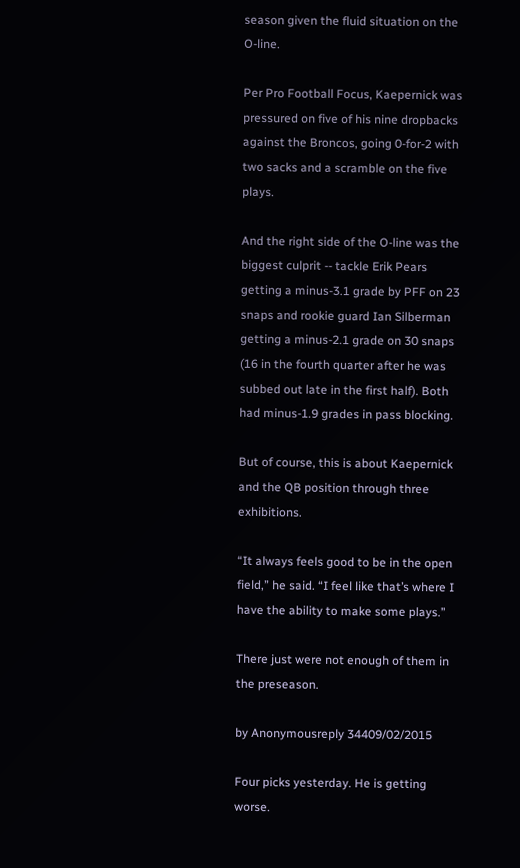season given the fluid situation on the O-line.

Per Pro Football Focus, Kaepernick was pressured on five of his nine dropbacks against the Broncos, going 0-for-2 with two sacks and a scramble on the five plays.

And the right side of the O-line was the biggest culprit -- tackle Erik Pears getting a minus-3.1 grade by PFF on 23 snaps and rookie guard Ian Silberman getting a minus-2.1 grade on 30 snaps (16 in the fourth quarter after he was subbed out late in the first half). Both had minus-1.9 grades in pass blocking.

But of course, this is about Kaepernick and the QB position through three exhibitions.

“It always feels good to be in the open field,” he said. “I feel like that’s where I have the ability to make some plays.”

There just were not enough of them in the preseason.

by Anonymousreply 34409/02/2015

Four picks yesterday. He is getting worse.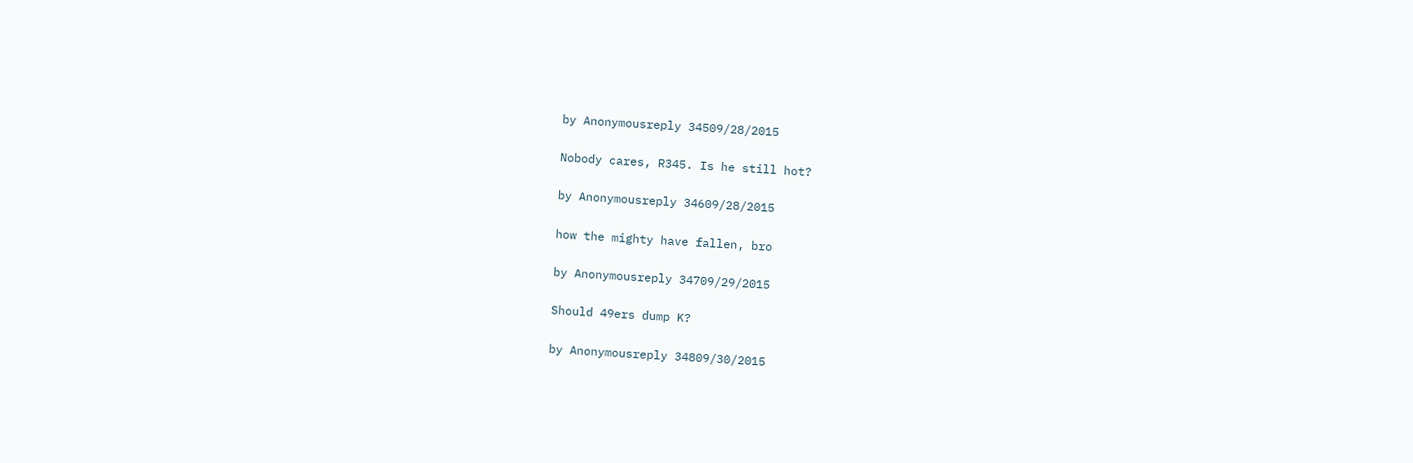by Anonymousreply 34509/28/2015

Nobody cares, R345. Is he still hot?

by Anonymousreply 34609/28/2015

how the mighty have fallen, bro

by Anonymousreply 34709/29/2015

Should 49ers dump K?

by Anonymousreply 34809/30/2015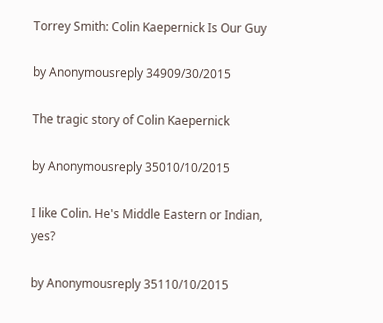Torrey Smith: Colin Kaepernick Is Our Guy

by Anonymousreply 34909/30/2015

The tragic story of Colin Kaepernick

by Anonymousreply 35010/10/2015

I like Colin. He's Middle Eastern or Indian, yes?

by Anonymousreply 35110/10/2015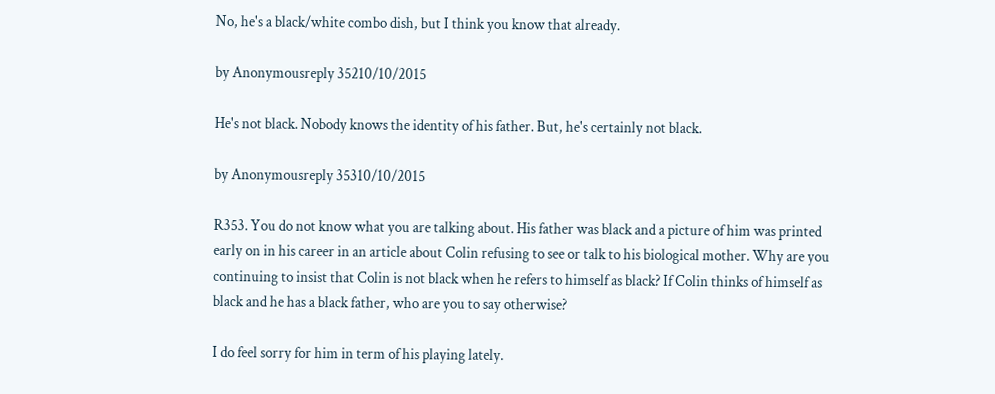No, he's a black/white combo dish, but I think you know that already.

by Anonymousreply 35210/10/2015

He's not black. Nobody knows the identity of his father. But, he's certainly not black.

by Anonymousreply 35310/10/2015

R353. You do not know what you are talking about. His father was black and a picture of him was printed early on in his career in an article about Colin refusing to see or talk to his biological mother. Why are you continuing to insist that Colin is not black when he refers to himself as black? If Colin thinks of himself as black and he has a black father, who are you to say otherwise?

I do feel sorry for him in term of his playing lately.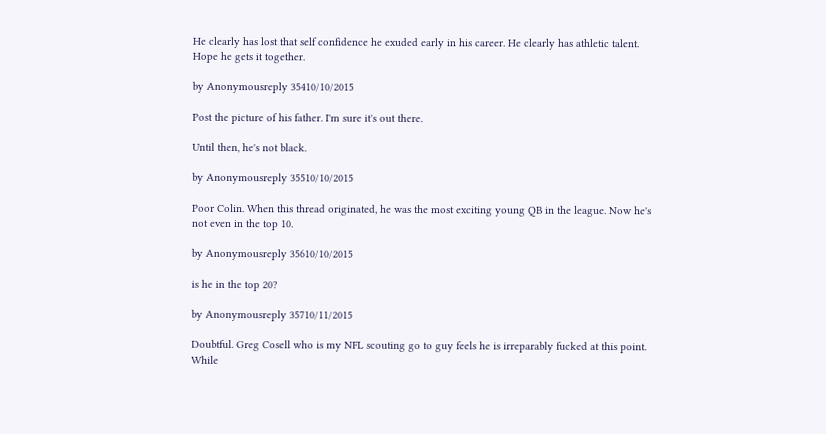He clearly has lost that self confidence he exuded early in his career. He clearly has athletic talent. Hope he gets it together.

by Anonymousreply 35410/10/2015

Post the picture of his father. I'm sure it's out there.

Until then, he's not black.

by Anonymousreply 35510/10/2015

Poor Colin. When this thread originated, he was the most exciting young QB in the league. Now he's not even in the top 10.

by Anonymousreply 35610/10/2015

is he in the top 20?

by Anonymousreply 35710/11/2015

Doubtful. Greg Cosell who is my NFL scouting go to guy feels he is irreparably fucked at this point. While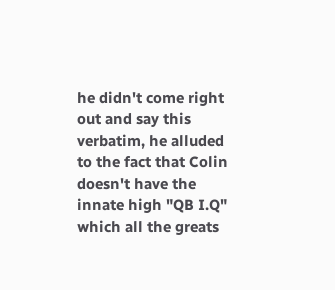he didn't come right out and say this verbatim, he alluded to the fact that Colin doesn't have the innate high "QB I.Q" which all the greats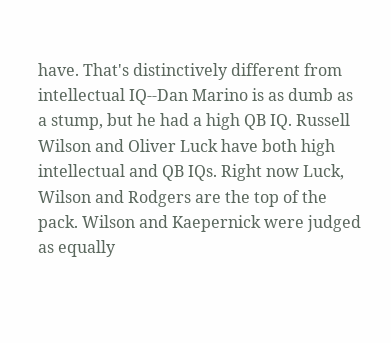have. That's distinctively different from intellectual IQ--Dan Marino is as dumb as a stump, but he had a high QB IQ. Russell Wilson and Oliver Luck have both high intellectual and QB IQs. Right now Luck, Wilson and Rodgers are the top of the pack. Wilson and Kaepernick were judged as equally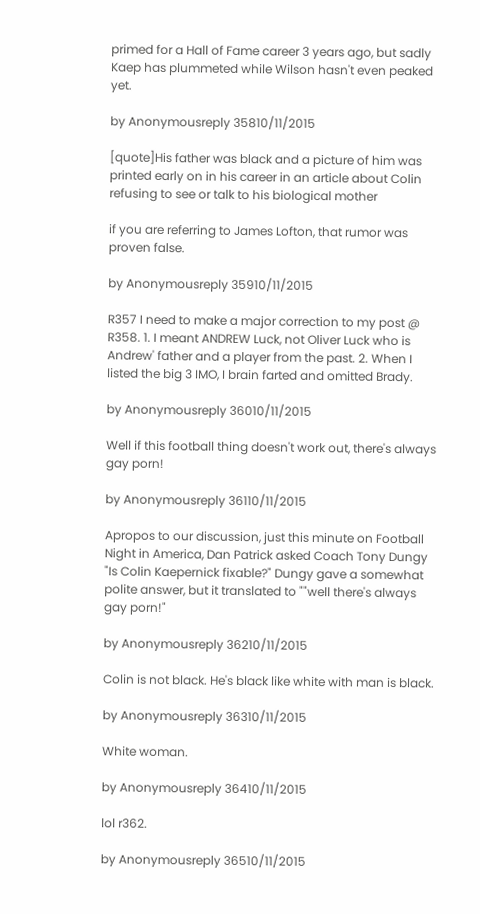primed for a Hall of Fame career 3 years ago, but sadly Kaep has plummeted while Wilson hasn't even peaked yet.

by Anonymousreply 35810/11/2015

[quote]His father was black and a picture of him was printed early on in his career in an article about Colin refusing to see or talk to his biological mother

if you are referring to James Lofton, that rumor was proven false.

by Anonymousreply 35910/11/2015

R357 I need to make a major correction to my post @ R358. 1. I meant ANDREW Luck, not Oliver Luck who is Andrew' father and a player from the past. 2. When I listed the big 3 IMO, I brain farted and omitted Brady.

by Anonymousreply 36010/11/2015

Well if this football thing doesn't work out, there's always gay porn!

by Anonymousreply 36110/11/2015

Apropos to our discussion, just this minute on Football Night in America, Dan Patrick asked Coach Tony Dungy "Is Colin Kaepernick fixable?" Dungy gave a somewhat polite answer, but it translated to ""well there's always gay porn!"

by Anonymousreply 36210/11/2015

Colin is not black. He's black like white with man is black.

by Anonymousreply 36310/11/2015

White woman.

by Anonymousreply 36410/11/2015

lol r362.

by Anonymousreply 36510/11/2015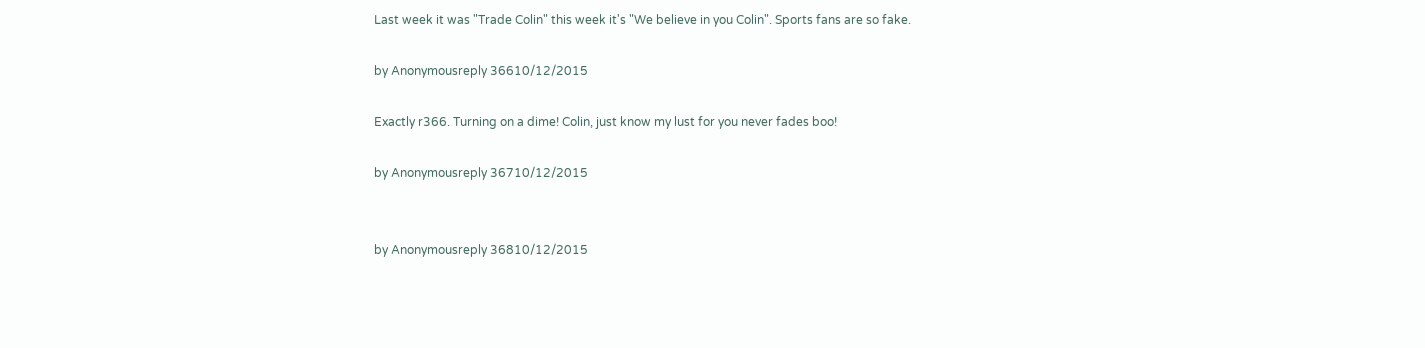Last week it was "Trade Colin" this week it's "We believe in you Colin". Sports fans are so fake.

by Anonymousreply 36610/12/2015

Exactly r366. Turning on a dime! Colin, just know my lust for you never fades boo!

by Anonymousreply 36710/12/2015


by Anonymousreply 36810/12/2015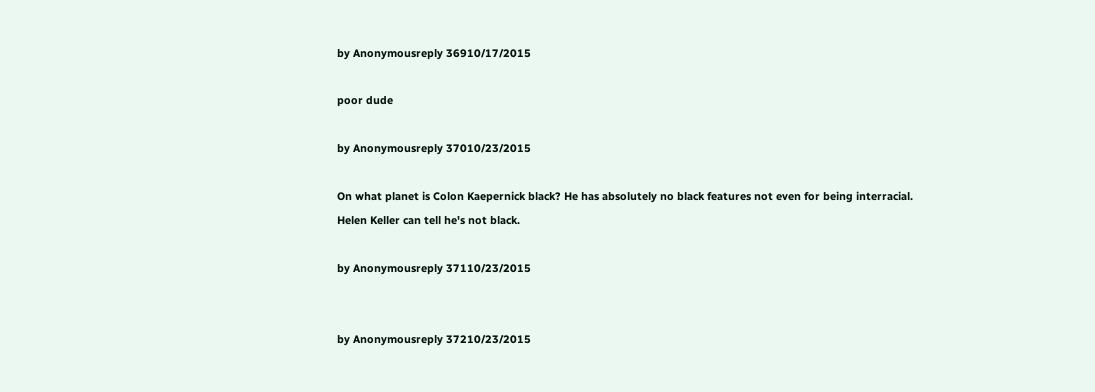by Anonymousreply 36910/17/2015

poor dude

by Anonymousreply 37010/23/2015

On what planet is Colon Kaepernick black? He has absolutely no black features not even for being interracial. Helen Keller can tell he's not black.

by Anonymousreply 37110/23/2015


by Anonymousreply 37210/23/2015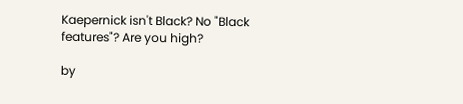Kaepernick isn't Black? No "Black features"? Are you high?

by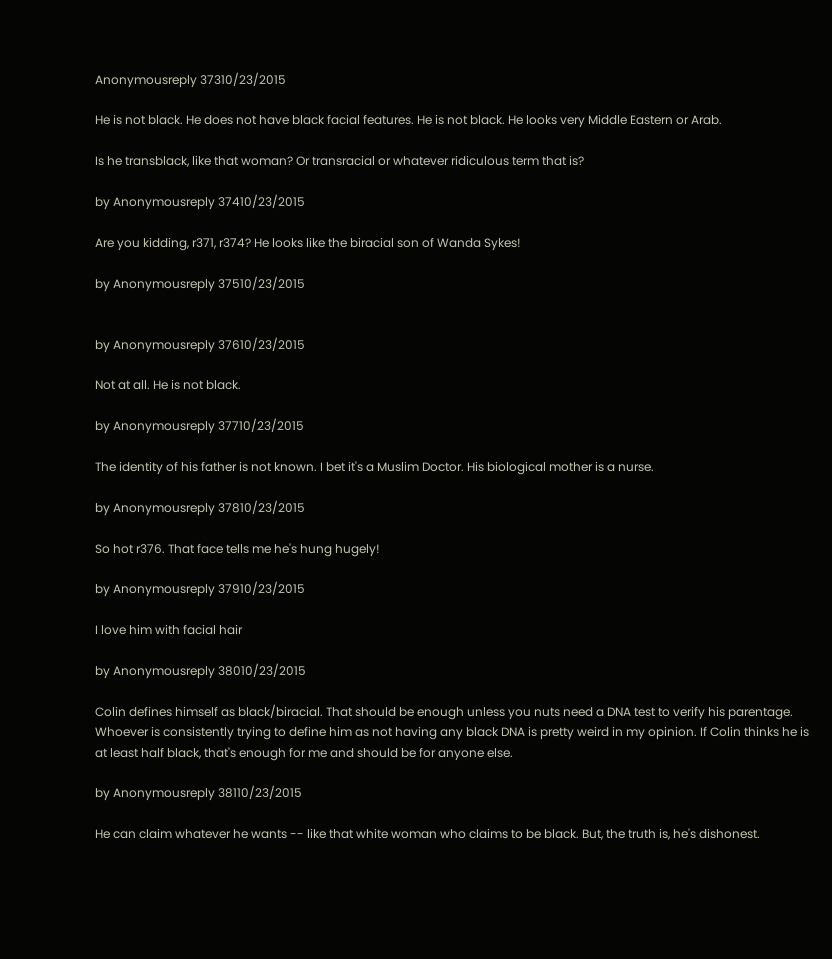Anonymousreply 37310/23/2015

He is not black. He does not have black facial features. He is not black. He looks very Middle Eastern or Arab.

Is he transblack, like that woman? Or transracial or whatever ridiculous term that is?

by Anonymousreply 37410/23/2015

Are you kidding, r371, r374? He looks like the biracial son of Wanda Sykes!

by Anonymousreply 37510/23/2015


by Anonymousreply 37610/23/2015

Not at all. He is not black.

by Anonymousreply 37710/23/2015

The identity of his father is not known. I bet it's a Muslim Doctor. His biological mother is a nurse.

by Anonymousreply 37810/23/2015

So hot r376. That face tells me he's hung hugely!

by Anonymousreply 37910/23/2015

I love him with facial hair

by Anonymousreply 38010/23/2015

Colin defines himself as black/biracial. That should be enough unless you nuts need a DNA test to verify his parentage. Whoever is consistently trying to define him as not having any black DNA is pretty weird in my opinion. If Colin thinks he is at least half black, that's enough for me and should be for anyone else.

by Anonymousreply 38110/23/2015

He can claim whatever he wants -- like that white woman who claims to be black. But, the truth is, he's dishonest.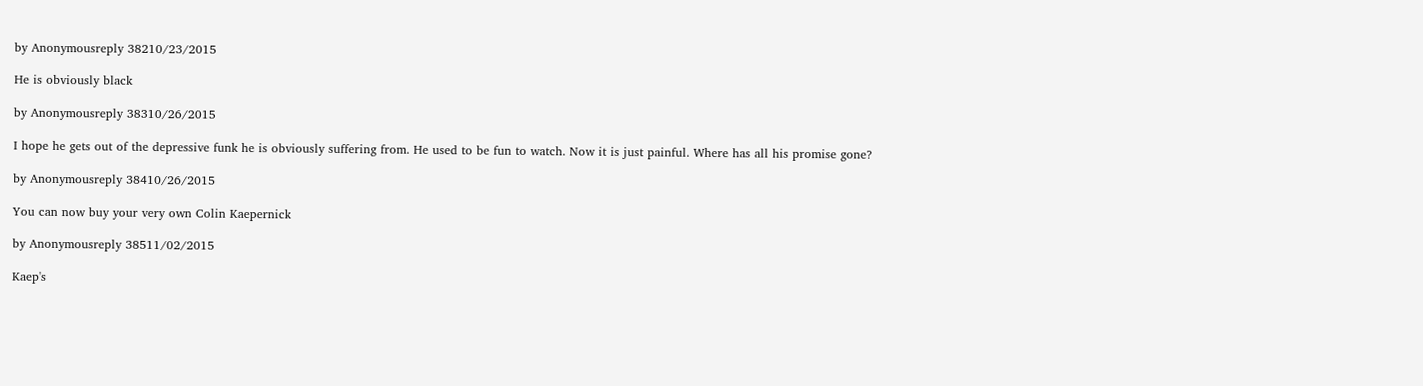by Anonymousreply 38210/23/2015

He is obviously black

by Anonymousreply 38310/26/2015

I hope he gets out of the depressive funk he is obviously suffering from. He used to be fun to watch. Now it is just painful. Where has all his promise gone?

by Anonymousreply 38410/26/2015

You can now buy your very own Colin Kaepernick

by Anonymousreply 38511/02/2015

Kaep's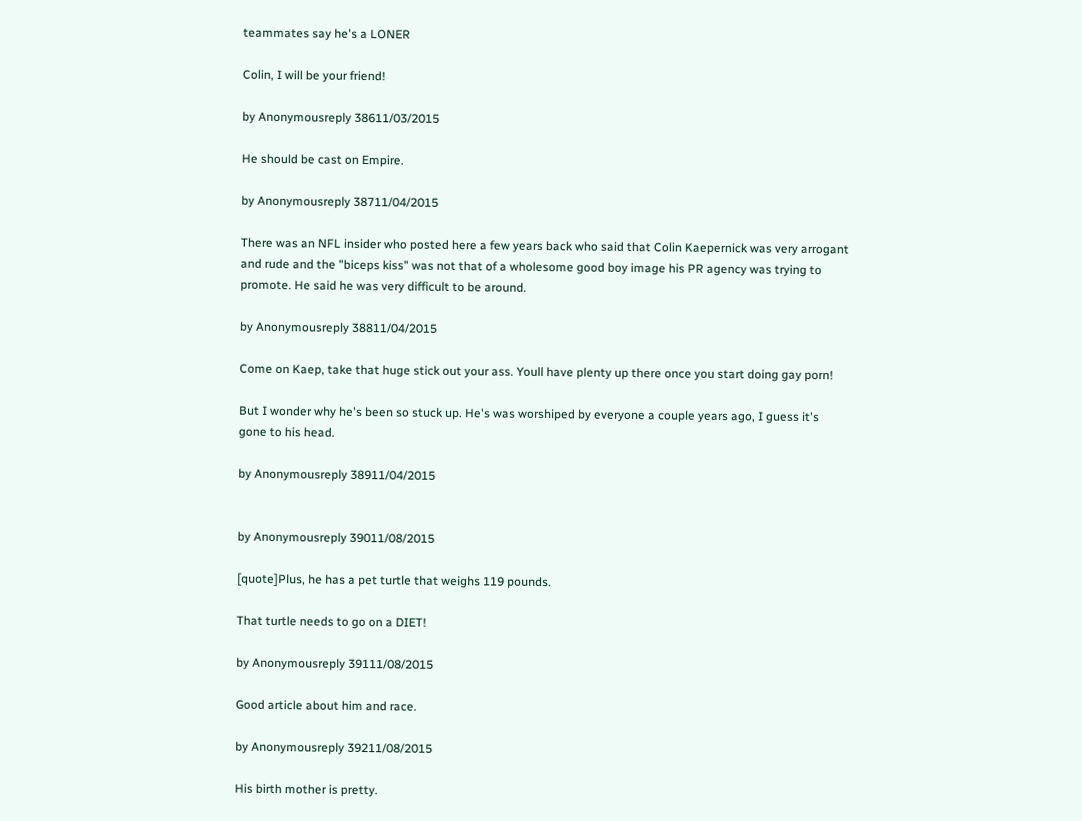teammates say he's a LONER

Colin, I will be your friend!

by Anonymousreply 38611/03/2015

He should be cast on Empire.

by Anonymousreply 38711/04/2015

There was an NFL insider who posted here a few years back who said that Colin Kaepernick was very arrogant and rude and the "biceps kiss" was not that of a wholesome good boy image his PR agency was trying to promote. He said he was very difficult to be around.

by Anonymousreply 38811/04/2015

Come on Kaep, take that huge stick out your ass. Youll have plenty up there once you start doing gay porn!

But I wonder why he's been so stuck up. He's was worshiped by everyone a couple years ago, I guess it's gone to his head.

by Anonymousreply 38911/04/2015


by Anonymousreply 39011/08/2015

[quote]Plus, he has a pet turtle that weighs 119 pounds.

That turtle needs to go on a DIET!

by Anonymousreply 39111/08/2015

Good article about him and race.

by Anonymousreply 39211/08/2015

His birth mother is pretty.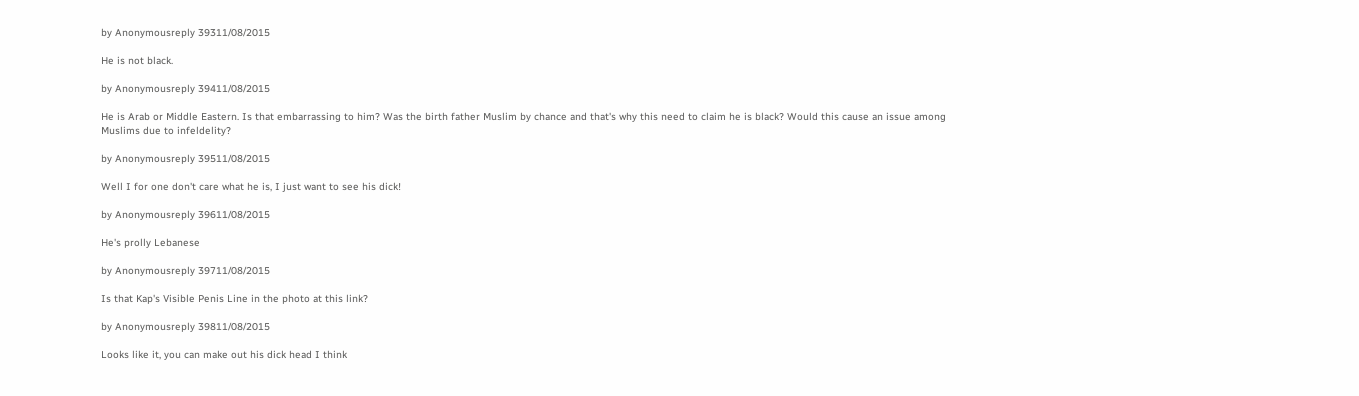by Anonymousreply 39311/08/2015

He is not black.

by Anonymousreply 39411/08/2015

He is Arab or Middle Eastern. Is that embarrassing to him? Was the birth father Muslim by chance and that's why this need to claim he is black? Would this cause an issue among Muslims due to infeldelity?

by Anonymousreply 39511/08/2015

Well I for one don't care what he is, I just want to see his dick!

by Anonymousreply 39611/08/2015

He's prolly Lebanese

by Anonymousreply 39711/08/2015

Is that Kap's Visible Penis Line in the photo at this link?

by Anonymousreply 39811/08/2015

Looks like it, you can make out his dick head I think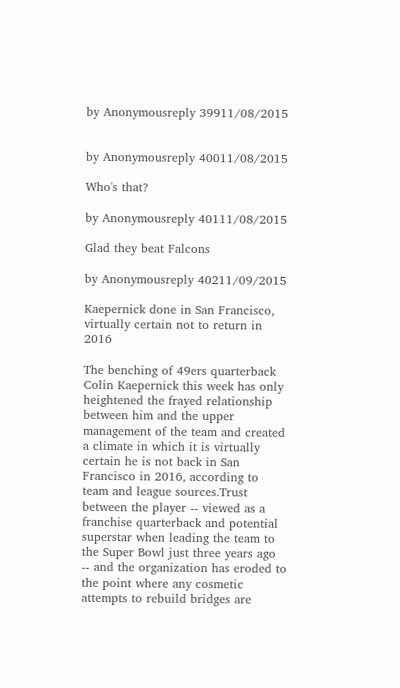by Anonymousreply 39911/08/2015


by Anonymousreply 40011/08/2015

Who's that?

by Anonymousreply 40111/08/2015

Glad they beat Falcons

by Anonymousreply 40211/09/2015

Kaepernick done in San Francisco, virtually certain not to return in 2016

The benching of 49ers quarterback Colin Kaepernick this week has only heightened the frayed relationship between him and the upper management of the team and created a climate in which it is virtually certain he is not back in San Francisco in 2016, according to team and league sources.Trust between the player -- viewed as a franchise quarterback and potential superstar when leading the team to the Super Bowl just three years ago -- and the organization has eroded to the point where any cosmetic attempts to rebuild bridges are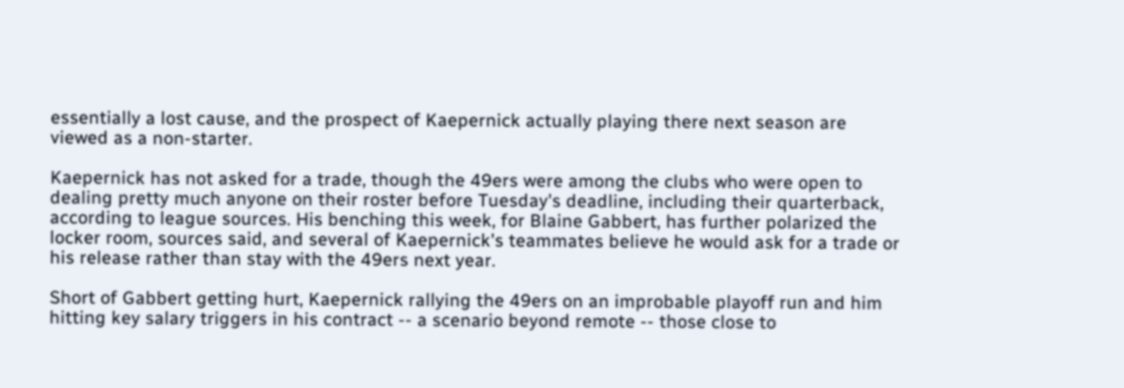essentially a lost cause, and the prospect of Kaepernick actually playing there next season are viewed as a non-starter.

Kaepernick has not asked for a trade, though the 49ers were among the clubs who were open to dealing pretty much anyone on their roster before Tuesday's deadline, including their quarterback, according to league sources. His benching this week, for Blaine Gabbert, has further polarized the locker room, sources said, and several of Kaepernick's teammates believe he would ask for a trade or his release rather than stay with the 49ers next year.

Short of Gabbert getting hurt, Kaepernick rallying the 49ers on an improbable playoff run and him hitting key salary triggers in his contract -- a scenario beyond remote -- those close to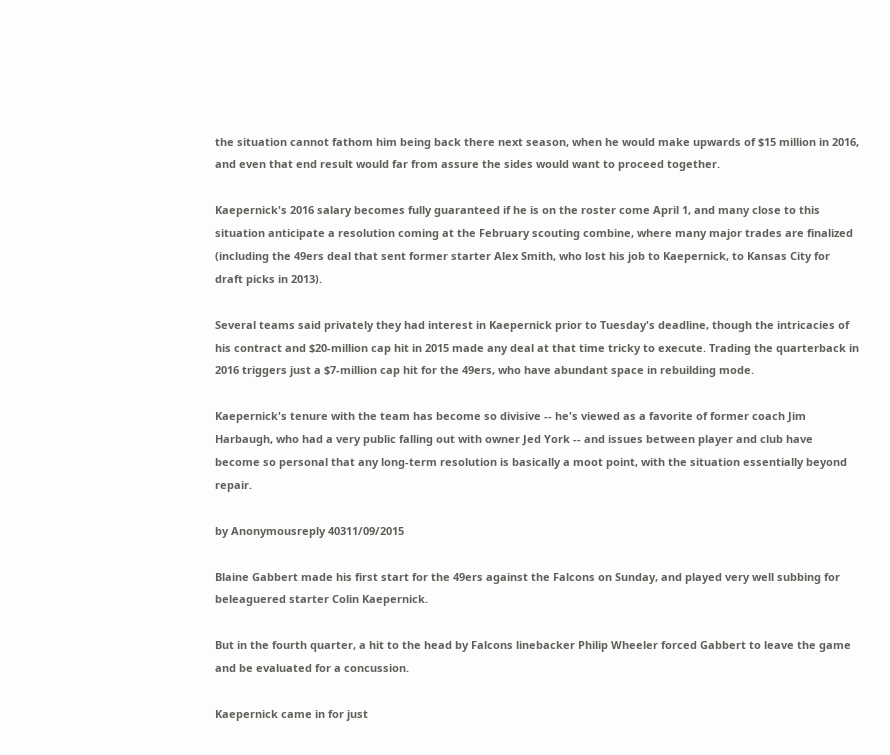the situation cannot fathom him being back there next season, when he would make upwards of $15 million in 2016, and even that end result would far from assure the sides would want to proceed together.

Kaepernick's 2016 salary becomes fully guaranteed if he is on the roster come April 1, and many close to this situation anticipate a resolution coming at the February scouting combine, where many major trades are finalized (including the 49ers deal that sent former starter Alex Smith, who lost his job to Kaepernick, to Kansas City for draft picks in 2013).

Several teams said privately they had interest in Kaepernick prior to Tuesday's deadline, though the intricacies of his contract and $20-million cap hit in 2015 made any deal at that time tricky to execute. Trading the quarterback in 2016 triggers just a $7-million cap hit for the 49ers, who have abundant space in rebuilding mode.

Kaepernick's tenure with the team has become so divisive -- he's viewed as a favorite of former coach Jim Harbaugh, who had a very public falling out with owner Jed York -- and issues between player and club have become so personal that any long-term resolution is basically a moot point, with the situation essentially beyond repair.

by Anonymousreply 40311/09/2015

Blaine Gabbert made his first start for the 49ers against the Falcons on Sunday, and played very well subbing for beleaguered starter Colin Kaepernick.

But in the fourth quarter, a hit to the head by Falcons linebacker Philip Wheeler forced Gabbert to leave the game and be evaluated for a concussion.

Kaepernick came in for just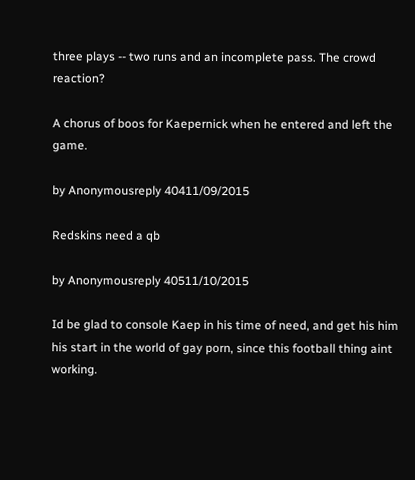three plays -- two runs and an incomplete pass. The crowd reaction?

A chorus of boos for Kaepernick when he entered and left the game.

by Anonymousreply 40411/09/2015

Redskins need a qb

by Anonymousreply 40511/10/2015

Id be glad to console Kaep in his time of need, and get his him his start in the world of gay porn, since this football thing aint working.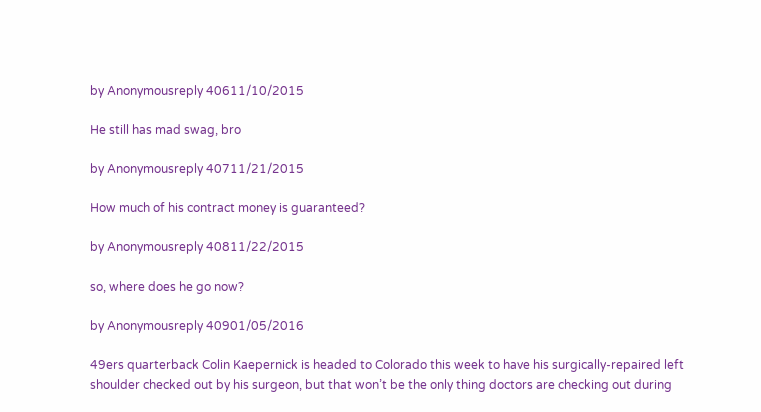by Anonymousreply 40611/10/2015

He still has mad swag, bro

by Anonymousreply 40711/21/2015

How much of his contract money is guaranteed?

by Anonymousreply 40811/22/2015

so, where does he go now?

by Anonymousreply 40901/05/2016

49ers quarterback Colin Kaepernick is headed to Colorado this week to have his surgically-repaired left shoulder checked out by his surgeon, but that won’t be the only thing doctors are checking out during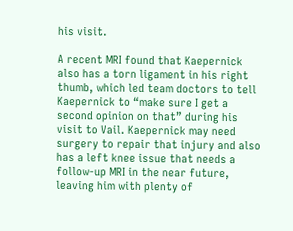his visit.

A recent MRI found that Kaepernick also has a torn ligament in his right thumb, which led team doctors to tell Kaepernick to “make sure I get a second opinion on that” during his visit to Vail. Kaepernick may need surgery to repair that injury and also has a left knee issue that needs a follow-up MRI in the near future, leaving him with plenty of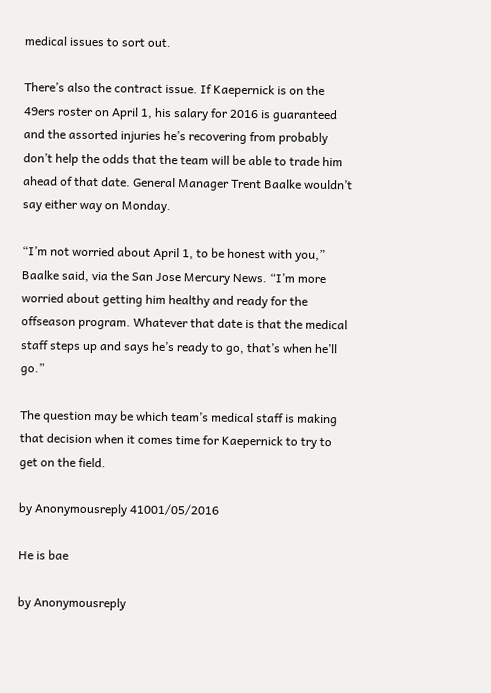medical issues to sort out.

There’s also the contract issue. If Kaepernick is on the 49ers roster on April 1, his salary for 2016 is guaranteed and the assorted injuries he’s recovering from probably don’t help the odds that the team will be able to trade him ahead of that date. General Manager Trent Baalke wouldn’t say either way on Monday.

“I’m not worried about April 1, to be honest with you,” Baalke said, via the San Jose Mercury News. “I’m more worried about getting him healthy and ready for the offseason program. Whatever that date is that the medical staff steps up and says he’s ready to go, that’s when he’ll go.”

The question may be which team’s medical staff is making that decision when it comes time for Kaepernick to try to get on the field.

by Anonymousreply 41001/05/2016

He is bae

by Anonymousreply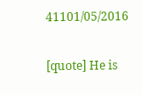41101/05/2016

[quote] He is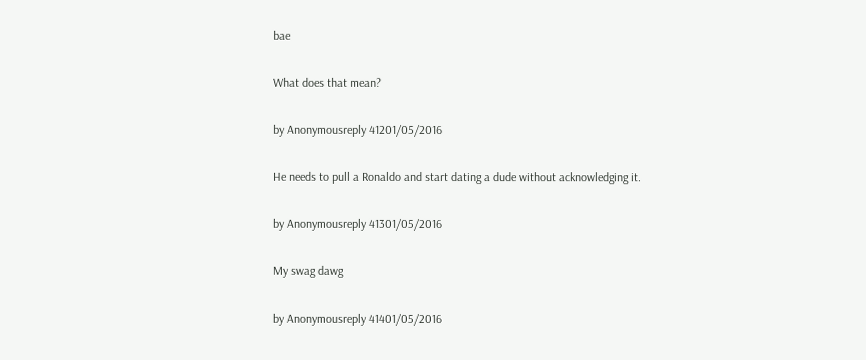bae

What does that mean?

by Anonymousreply 41201/05/2016

He needs to pull a Ronaldo and start dating a dude without acknowledging it.

by Anonymousreply 41301/05/2016

My swag dawg

by Anonymousreply 41401/05/2016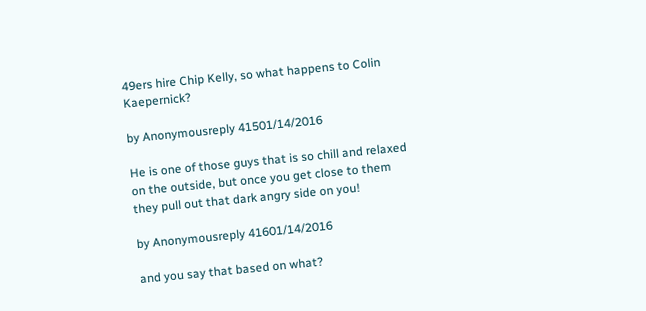49ers hire Chip Kelly, so what happens to Colin Kaepernick?

by Anonymousreply 41501/14/2016

He is one of those guys that is so chill and relaxed on the outside, but once you get close to them they pull out that dark angry side on you!

by Anonymousreply 41601/14/2016

and you say that based on what?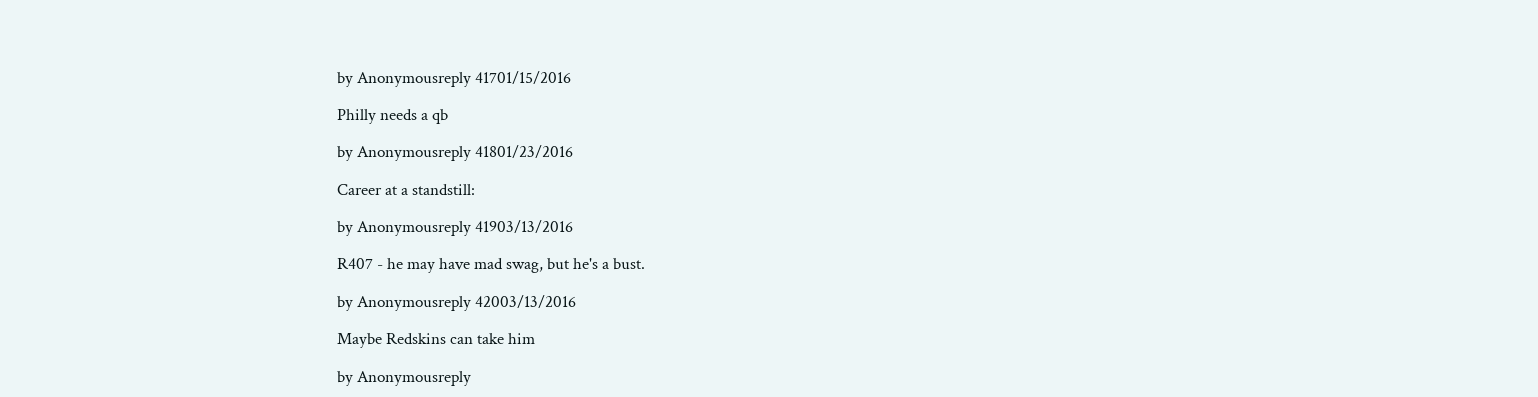by Anonymousreply 41701/15/2016

Philly needs a qb

by Anonymousreply 41801/23/2016

Career at a standstill:

by Anonymousreply 41903/13/2016

R407 - he may have mad swag, but he's a bust.

by Anonymousreply 42003/13/2016

Maybe Redskins can take him

by Anonymousreply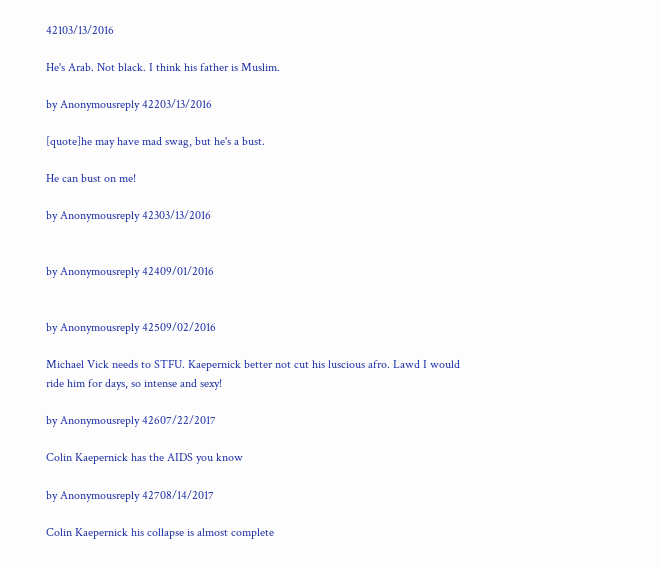42103/13/2016

He's Arab. Not black. I think his father is Muslim.

by Anonymousreply 42203/13/2016

[quote]he may have mad swag, but he's a bust.

He can bust on me!

by Anonymousreply 42303/13/2016


by Anonymousreply 42409/01/2016


by Anonymousreply 42509/02/2016

Michael Vick needs to STFU. Kaepernick better not cut his luscious afro. Lawd I would ride him for days, so intense and sexy!

by Anonymousreply 42607/22/2017

Colin Kaepernick has the AIDS you know

by Anonymousreply 42708/14/2017

Colin Kaepernick his collapse is almost complete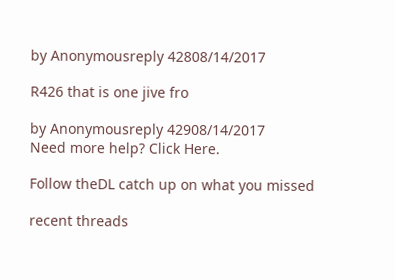by Anonymousreply 42808/14/2017

R426 that is one jive fro

by Anonymousreply 42908/14/2017
Need more help? Click Here.

Follow theDL catch up on what you missed

recent threads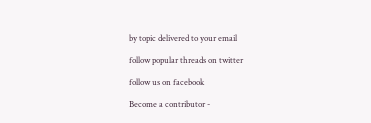by topic delivered to your email

follow popular threads on twitter

follow us on facebook

Become a contributor -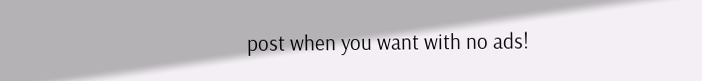post when you want with no ads!